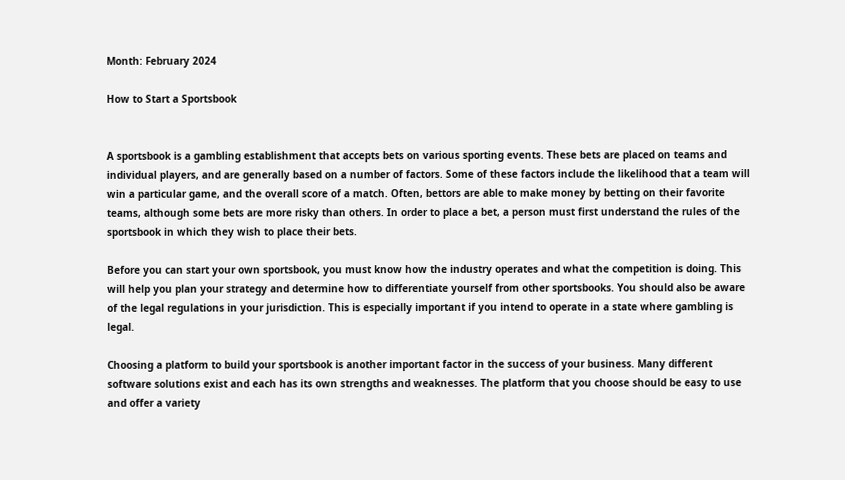Month: February 2024

How to Start a Sportsbook


A sportsbook is a gambling establishment that accepts bets on various sporting events. These bets are placed on teams and individual players, and are generally based on a number of factors. Some of these factors include the likelihood that a team will win a particular game, and the overall score of a match. Often, bettors are able to make money by betting on their favorite teams, although some bets are more risky than others. In order to place a bet, a person must first understand the rules of the sportsbook in which they wish to place their bets.

Before you can start your own sportsbook, you must know how the industry operates and what the competition is doing. This will help you plan your strategy and determine how to differentiate yourself from other sportsbooks. You should also be aware of the legal regulations in your jurisdiction. This is especially important if you intend to operate in a state where gambling is legal.

Choosing a platform to build your sportsbook is another important factor in the success of your business. Many different software solutions exist and each has its own strengths and weaknesses. The platform that you choose should be easy to use and offer a variety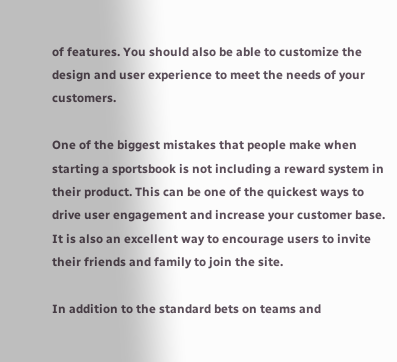of features. You should also be able to customize the design and user experience to meet the needs of your customers.

One of the biggest mistakes that people make when starting a sportsbook is not including a reward system in their product. This can be one of the quickest ways to drive user engagement and increase your customer base. It is also an excellent way to encourage users to invite their friends and family to join the site.

In addition to the standard bets on teams and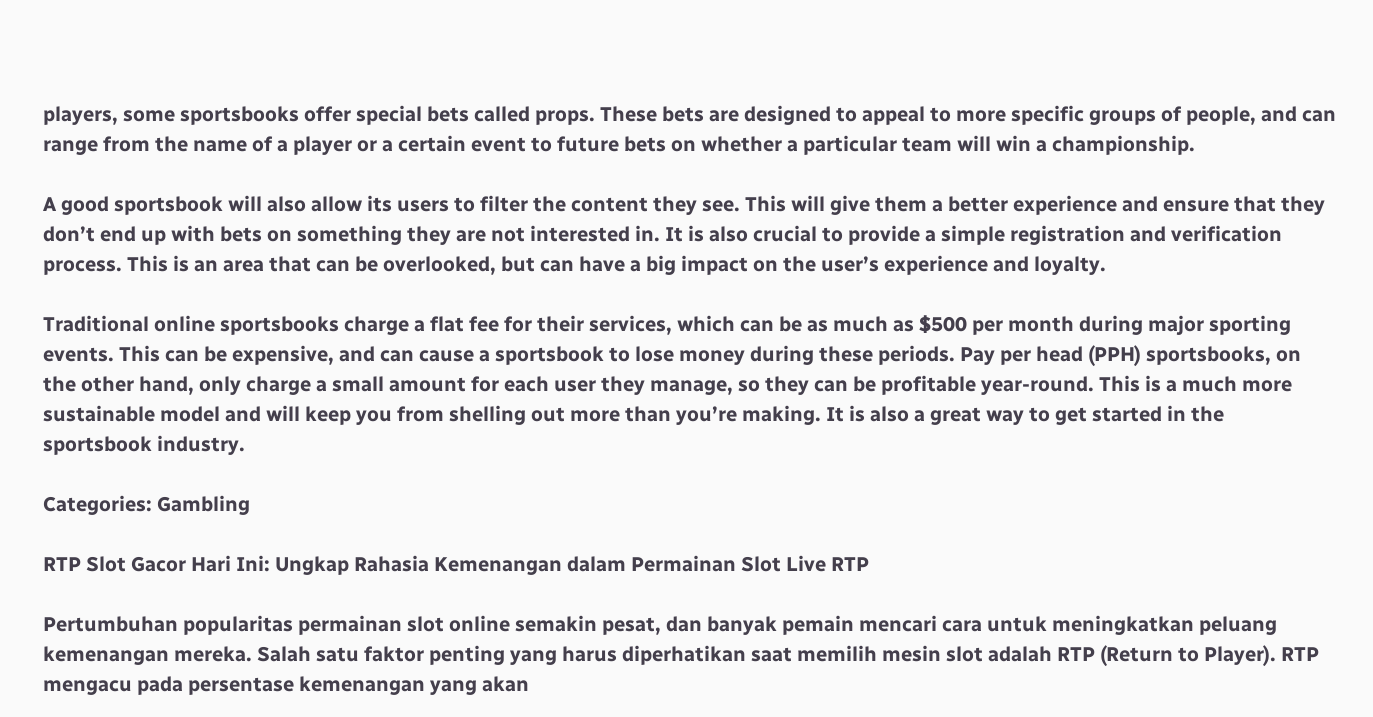players, some sportsbooks offer special bets called props. These bets are designed to appeal to more specific groups of people, and can range from the name of a player or a certain event to future bets on whether a particular team will win a championship.

A good sportsbook will also allow its users to filter the content they see. This will give them a better experience and ensure that they don’t end up with bets on something they are not interested in. It is also crucial to provide a simple registration and verification process. This is an area that can be overlooked, but can have a big impact on the user’s experience and loyalty.

Traditional online sportsbooks charge a flat fee for their services, which can be as much as $500 per month during major sporting events. This can be expensive, and can cause a sportsbook to lose money during these periods. Pay per head (PPH) sportsbooks, on the other hand, only charge a small amount for each user they manage, so they can be profitable year-round. This is a much more sustainable model and will keep you from shelling out more than you’re making. It is also a great way to get started in the sportsbook industry.

Categories: Gambling

RTP Slot Gacor Hari Ini: Ungkap Rahasia Kemenangan dalam Permainan Slot Live RTP

Pertumbuhan popularitas permainan slot online semakin pesat, dan banyak pemain mencari cara untuk meningkatkan peluang kemenangan mereka. Salah satu faktor penting yang harus diperhatikan saat memilih mesin slot adalah RTP (Return to Player). RTP mengacu pada persentase kemenangan yang akan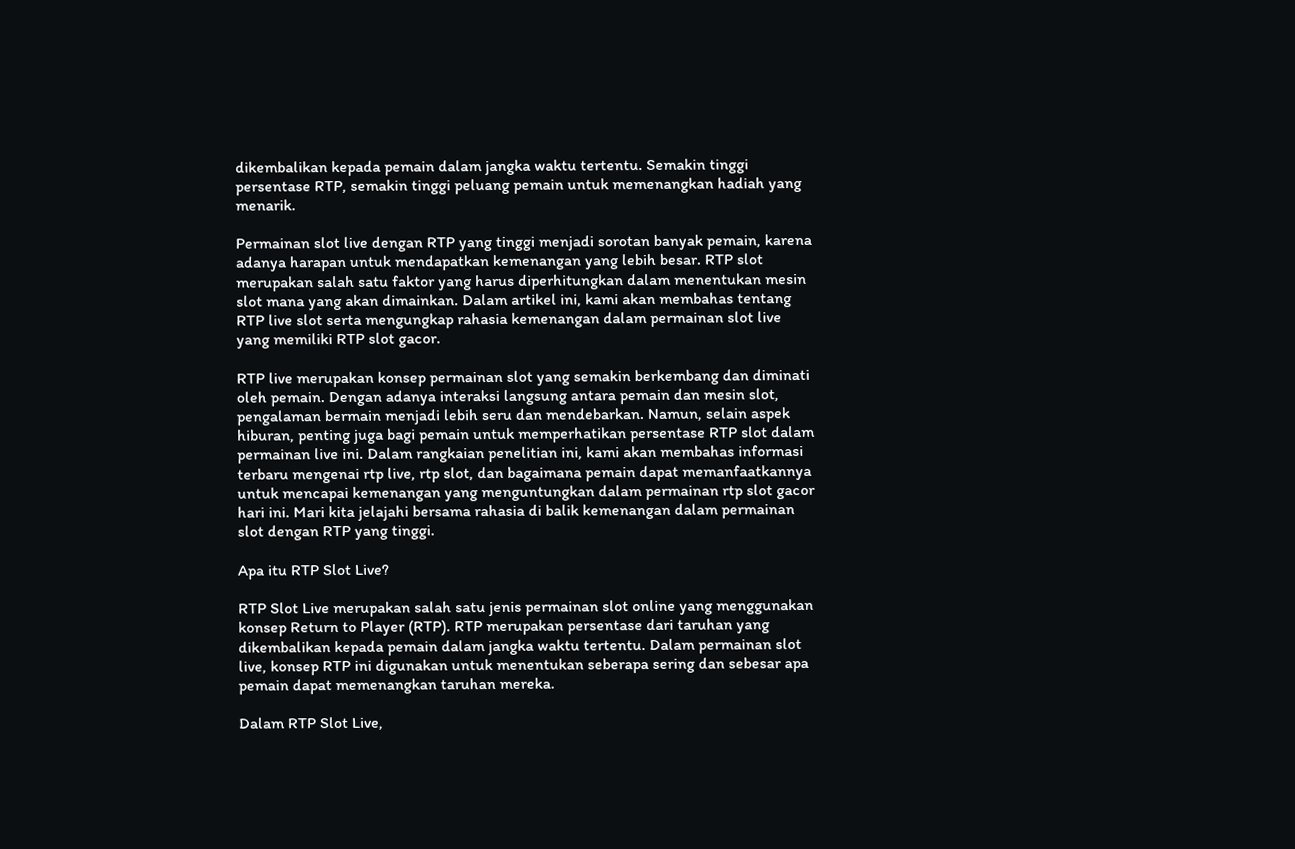dikembalikan kepada pemain dalam jangka waktu tertentu. Semakin tinggi persentase RTP, semakin tinggi peluang pemain untuk memenangkan hadiah yang menarik.

Permainan slot live dengan RTP yang tinggi menjadi sorotan banyak pemain, karena adanya harapan untuk mendapatkan kemenangan yang lebih besar. RTP slot merupakan salah satu faktor yang harus diperhitungkan dalam menentukan mesin slot mana yang akan dimainkan. Dalam artikel ini, kami akan membahas tentang RTP live slot serta mengungkap rahasia kemenangan dalam permainan slot live yang memiliki RTP slot gacor.

RTP live merupakan konsep permainan slot yang semakin berkembang dan diminati oleh pemain. Dengan adanya interaksi langsung antara pemain dan mesin slot, pengalaman bermain menjadi lebih seru dan mendebarkan. Namun, selain aspek hiburan, penting juga bagi pemain untuk memperhatikan persentase RTP slot dalam permainan live ini. Dalam rangkaian penelitian ini, kami akan membahas informasi terbaru mengenai rtp live, rtp slot, dan bagaimana pemain dapat memanfaatkannya untuk mencapai kemenangan yang menguntungkan dalam permainan rtp slot gacor hari ini. Mari kita jelajahi bersama rahasia di balik kemenangan dalam permainan slot dengan RTP yang tinggi.

Apa itu RTP Slot Live?

RTP Slot Live merupakan salah satu jenis permainan slot online yang menggunakan konsep Return to Player (RTP). RTP merupakan persentase dari taruhan yang dikembalikan kepada pemain dalam jangka waktu tertentu. Dalam permainan slot live, konsep RTP ini digunakan untuk menentukan seberapa sering dan sebesar apa pemain dapat memenangkan taruhan mereka.

Dalam RTP Slot Live,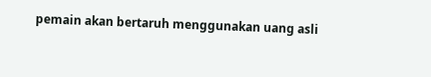pemain akan bertaruh menggunakan uang asli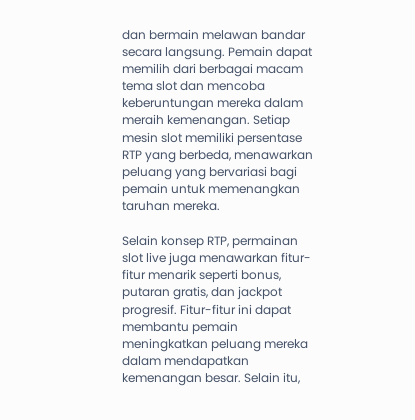dan bermain melawan bandar secara langsung. Pemain dapat memilih dari berbagai macam tema slot dan mencoba keberuntungan mereka dalam meraih kemenangan. Setiap mesin slot memiliki persentase RTP yang berbeda, menawarkan peluang yang bervariasi bagi pemain untuk memenangkan taruhan mereka.

Selain konsep RTP, permainan slot live juga menawarkan fitur-fitur menarik seperti bonus, putaran gratis, dan jackpot progresif. Fitur-fitur ini dapat membantu pemain meningkatkan peluang mereka dalam mendapatkan kemenangan besar. Selain itu,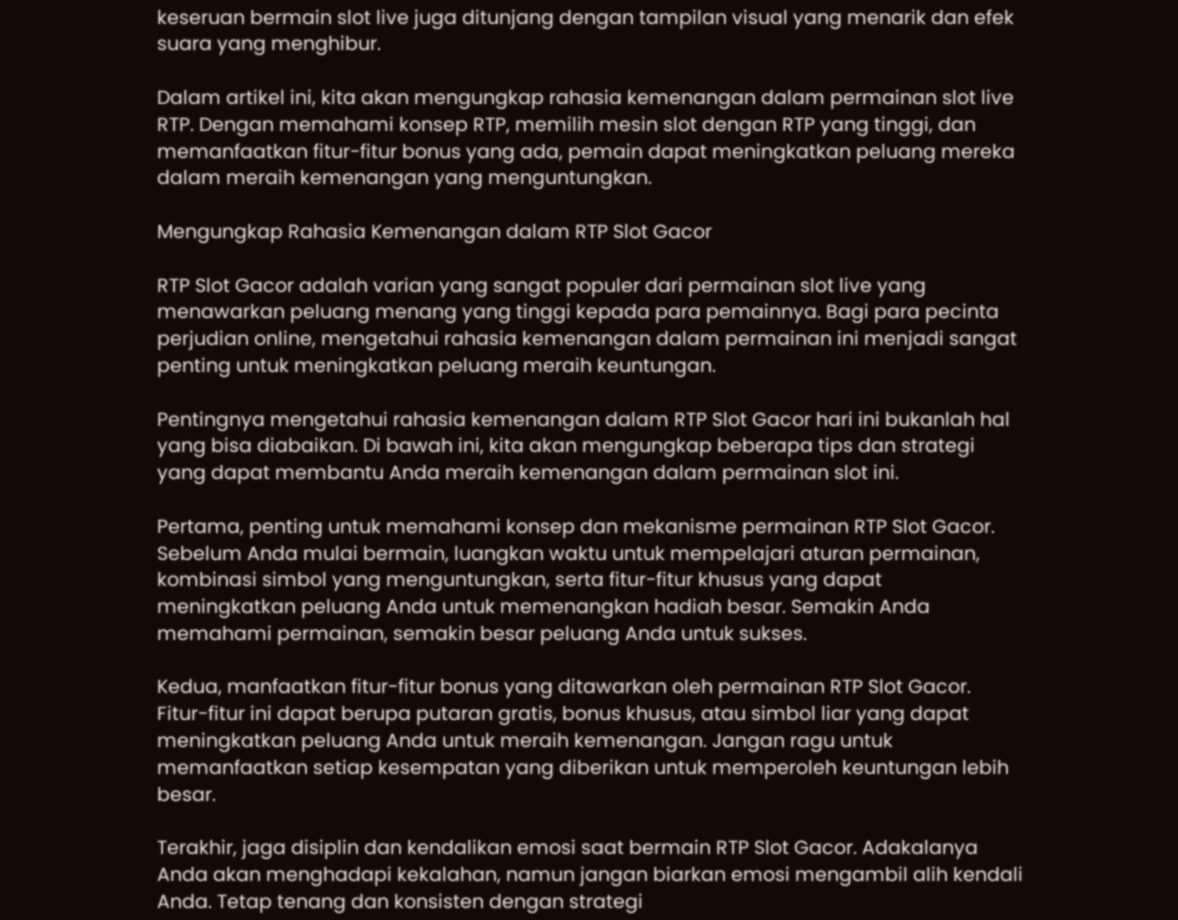keseruan bermain slot live juga ditunjang dengan tampilan visual yang menarik dan efek suara yang menghibur.

Dalam artikel ini, kita akan mengungkap rahasia kemenangan dalam permainan slot live RTP. Dengan memahami konsep RTP, memilih mesin slot dengan RTP yang tinggi, dan memanfaatkan fitur-fitur bonus yang ada, pemain dapat meningkatkan peluang mereka dalam meraih kemenangan yang menguntungkan.

Mengungkap Rahasia Kemenangan dalam RTP Slot Gacor

RTP Slot Gacor adalah varian yang sangat populer dari permainan slot live yang menawarkan peluang menang yang tinggi kepada para pemainnya. Bagi para pecinta perjudian online, mengetahui rahasia kemenangan dalam permainan ini menjadi sangat penting untuk meningkatkan peluang meraih keuntungan.

Pentingnya mengetahui rahasia kemenangan dalam RTP Slot Gacor hari ini bukanlah hal yang bisa diabaikan. Di bawah ini, kita akan mengungkap beberapa tips dan strategi yang dapat membantu Anda meraih kemenangan dalam permainan slot ini.

Pertama, penting untuk memahami konsep dan mekanisme permainan RTP Slot Gacor. Sebelum Anda mulai bermain, luangkan waktu untuk mempelajari aturan permainan, kombinasi simbol yang menguntungkan, serta fitur-fitur khusus yang dapat meningkatkan peluang Anda untuk memenangkan hadiah besar. Semakin Anda memahami permainan, semakin besar peluang Anda untuk sukses.

Kedua, manfaatkan fitur-fitur bonus yang ditawarkan oleh permainan RTP Slot Gacor. Fitur-fitur ini dapat berupa putaran gratis, bonus khusus, atau simbol liar yang dapat meningkatkan peluang Anda untuk meraih kemenangan. Jangan ragu untuk memanfaatkan setiap kesempatan yang diberikan untuk memperoleh keuntungan lebih besar.

Terakhir, jaga disiplin dan kendalikan emosi saat bermain RTP Slot Gacor. Adakalanya Anda akan menghadapi kekalahan, namun jangan biarkan emosi mengambil alih kendali Anda. Tetap tenang dan konsisten dengan strategi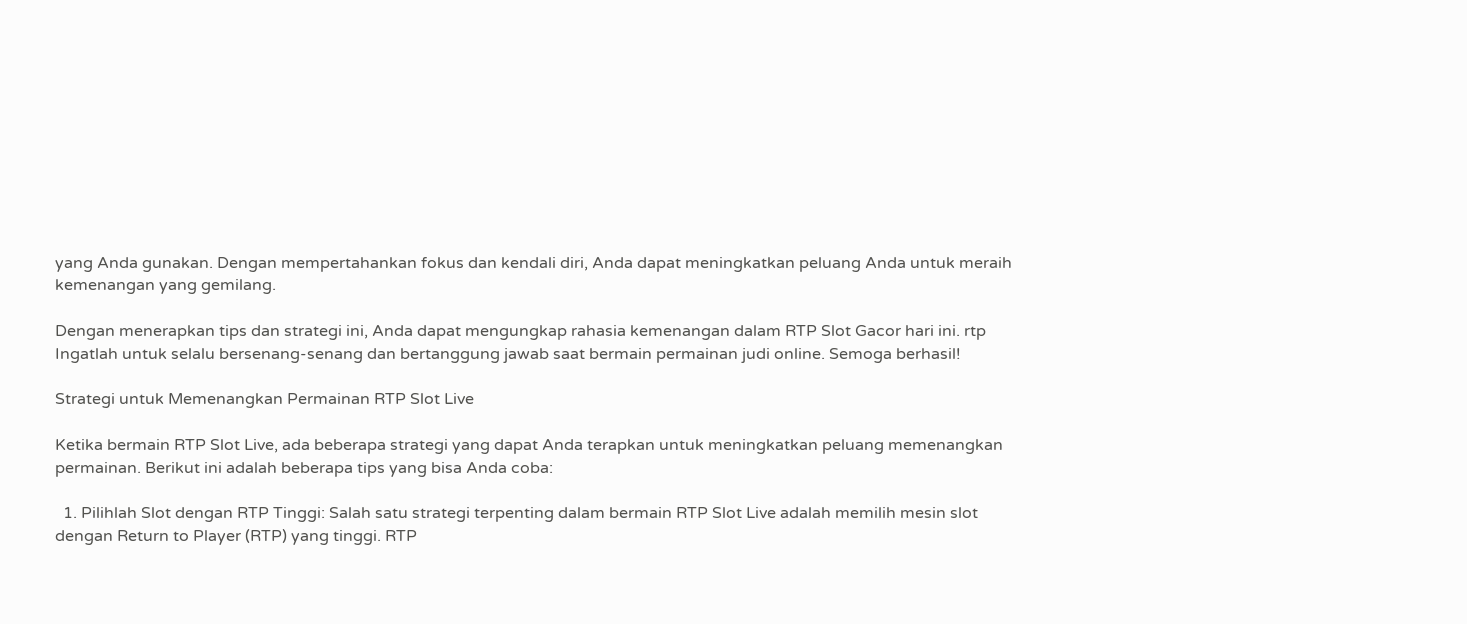yang Anda gunakan. Dengan mempertahankan fokus dan kendali diri, Anda dapat meningkatkan peluang Anda untuk meraih kemenangan yang gemilang.

Dengan menerapkan tips dan strategi ini, Anda dapat mengungkap rahasia kemenangan dalam RTP Slot Gacor hari ini. rtp Ingatlah untuk selalu bersenang-senang dan bertanggung jawab saat bermain permainan judi online. Semoga berhasil!

Strategi untuk Memenangkan Permainan RTP Slot Live

Ketika bermain RTP Slot Live, ada beberapa strategi yang dapat Anda terapkan untuk meningkatkan peluang memenangkan permainan. Berikut ini adalah beberapa tips yang bisa Anda coba:

  1. Pilihlah Slot dengan RTP Tinggi: Salah satu strategi terpenting dalam bermain RTP Slot Live adalah memilih mesin slot dengan Return to Player (RTP) yang tinggi. RTP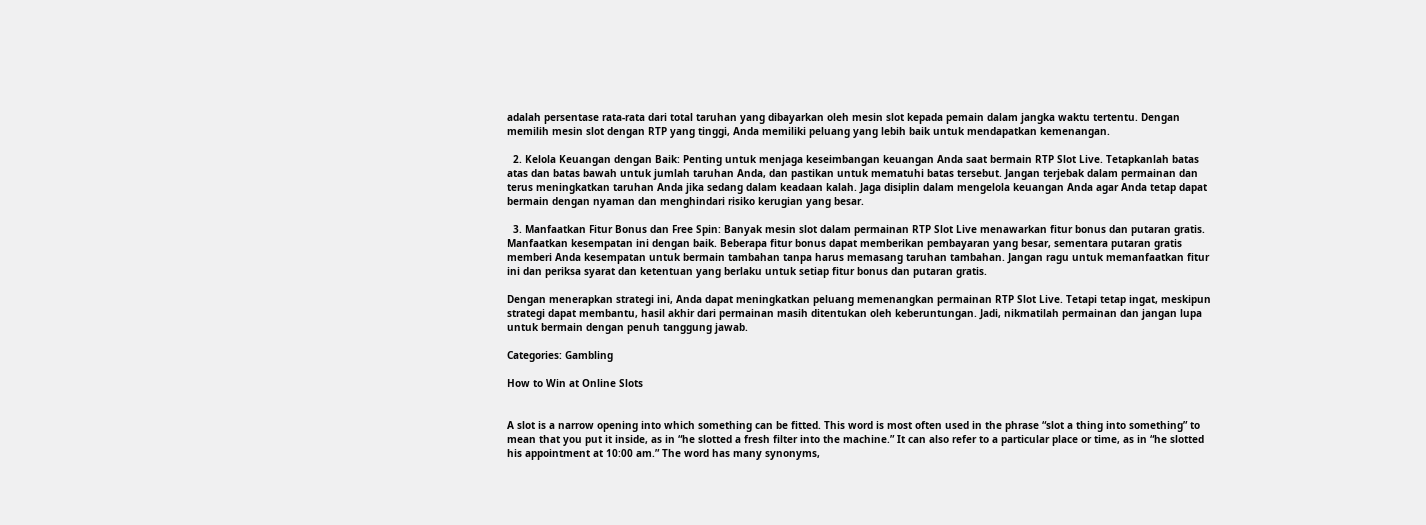adalah persentase rata-rata dari total taruhan yang dibayarkan oleh mesin slot kepada pemain dalam jangka waktu tertentu. Dengan memilih mesin slot dengan RTP yang tinggi, Anda memiliki peluang yang lebih baik untuk mendapatkan kemenangan.

  2. Kelola Keuangan dengan Baik: Penting untuk menjaga keseimbangan keuangan Anda saat bermain RTP Slot Live. Tetapkanlah batas atas dan batas bawah untuk jumlah taruhan Anda, dan pastikan untuk mematuhi batas tersebut. Jangan terjebak dalam permainan dan terus meningkatkan taruhan Anda jika sedang dalam keadaan kalah. Jaga disiplin dalam mengelola keuangan Anda agar Anda tetap dapat bermain dengan nyaman dan menghindari risiko kerugian yang besar.

  3. Manfaatkan Fitur Bonus dan Free Spin: Banyak mesin slot dalam permainan RTP Slot Live menawarkan fitur bonus dan putaran gratis. Manfaatkan kesempatan ini dengan baik. Beberapa fitur bonus dapat memberikan pembayaran yang besar, sementara putaran gratis memberi Anda kesempatan untuk bermain tambahan tanpa harus memasang taruhan tambahan. Jangan ragu untuk memanfaatkan fitur ini dan periksa syarat dan ketentuan yang berlaku untuk setiap fitur bonus dan putaran gratis.

Dengan menerapkan strategi ini, Anda dapat meningkatkan peluang memenangkan permainan RTP Slot Live. Tetapi tetap ingat, meskipun strategi dapat membantu, hasil akhir dari permainan masih ditentukan oleh keberuntungan. Jadi, nikmatilah permainan dan jangan lupa untuk bermain dengan penuh tanggung jawab.

Categories: Gambling

How to Win at Online Slots


A slot is a narrow opening into which something can be fitted. This word is most often used in the phrase “slot a thing into something” to mean that you put it inside, as in “he slotted a fresh filter into the machine.” It can also refer to a particular place or time, as in “he slotted his appointment at 10:00 am.” The word has many synonyms,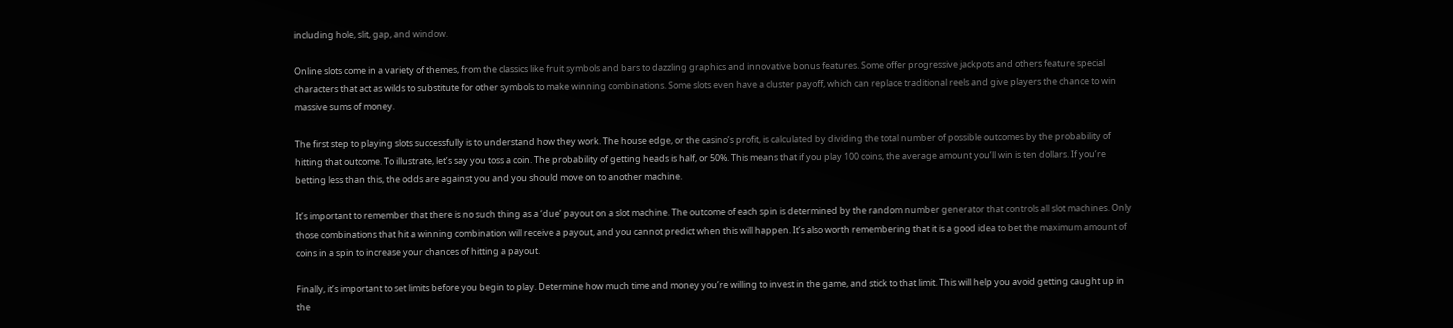including hole, slit, gap, and window.

Online slots come in a variety of themes, from the classics like fruit symbols and bars to dazzling graphics and innovative bonus features. Some offer progressive jackpots and others feature special characters that act as wilds to substitute for other symbols to make winning combinations. Some slots even have a cluster payoff, which can replace traditional reels and give players the chance to win massive sums of money.

The first step to playing slots successfully is to understand how they work. The house edge, or the casino’s profit, is calculated by dividing the total number of possible outcomes by the probability of hitting that outcome. To illustrate, let’s say you toss a coin. The probability of getting heads is half, or 50%. This means that if you play 100 coins, the average amount you’ll win is ten dollars. If you’re betting less than this, the odds are against you and you should move on to another machine.

It’s important to remember that there is no such thing as a ‘due’ payout on a slot machine. The outcome of each spin is determined by the random number generator that controls all slot machines. Only those combinations that hit a winning combination will receive a payout, and you cannot predict when this will happen. It’s also worth remembering that it is a good idea to bet the maximum amount of coins in a spin to increase your chances of hitting a payout.

Finally, it’s important to set limits before you begin to play. Determine how much time and money you’re willing to invest in the game, and stick to that limit. This will help you avoid getting caught up in the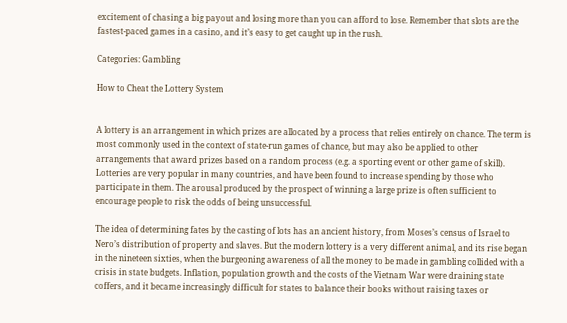excitement of chasing a big payout and losing more than you can afford to lose. Remember that slots are the fastest-paced games in a casino, and it’s easy to get caught up in the rush.

Categories: Gambling

How to Cheat the Lottery System


A lottery is an arrangement in which prizes are allocated by a process that relies entirely on chance. The term is most commonly used in the context of state-run games of chance, but may also be applied to other arrangements that award prizes based on a random process (e.g. a sporting event or other game of skill). Lotteries are very popular in many countries, and have been found to increase spending by those who participate in them. The arousal produced by the prospect of winning a large prize is often sufficient to encourage people to risk the odds of being unsuccessful.

The idea of determining fates by the casting of lots has an ancient history, from Moses’s census of Israel to Nero’s distribution of property and slaves. But the modern lottery is a very different animal, and its rise began in the nineteen sixties, when the burgeoning awareness of all the money to be made in gambling collided with a crisis in state budgets. Inflation, population growth and the costs of the Vietnam War were draining state coffers, and it became increasingly difficult for states to balance their books without raising taxes or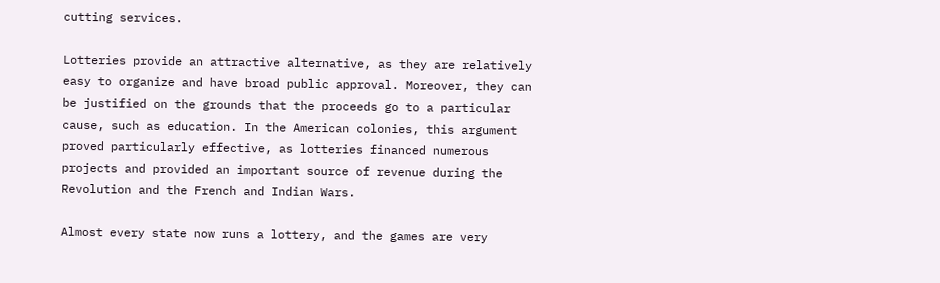cutting services.

Lotteries provide an attractive alternative, as they are relatively easy to organize and have broad public approval. Moreover, they can be justified on the grounds that the proceeds go to a particular cause, such as education. In the American colonies, this argument proved particularly effective, as lotteries financed numerous projects and provided an important source of revenue during the Revolution and the French and Indian Wars.

Almost every state now runs a lottery, and the games are very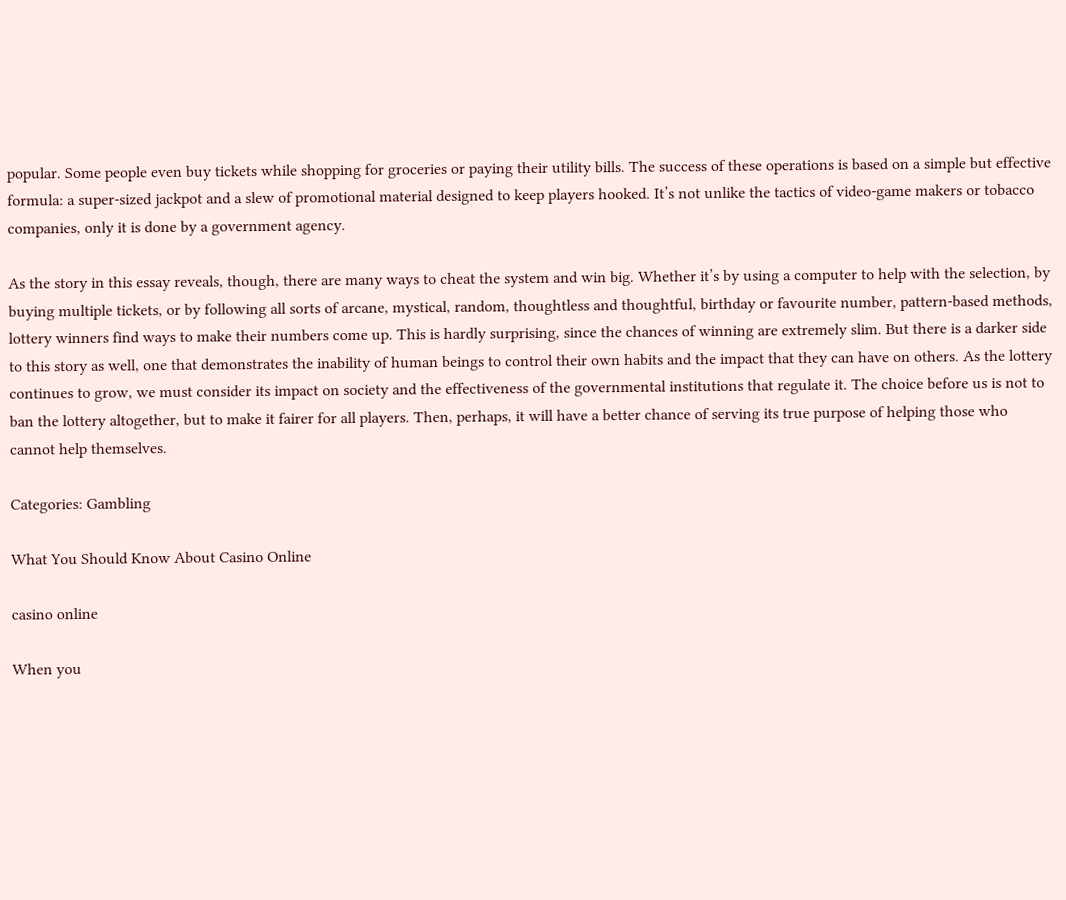popular. Some people even buy tickets while shopping for groceries or paying their utility bills. The success of these operations is based on a simple but effective formula: a super-sized jackpot and a slew of promotional material designed to keep players hooked. It’s not unlike the tactics of video-game makers or tobacco companies, only it is done by a government agency.

As the story in this essay reveals, though, there are many ways to cheat the system and win big. Whether it’s by using a computer to help with the selection, by buying multiple tickets, or by following all sorts of arcane, mystical, random, thoughtless and thoughtful, birthday or favourite number, pattern-based methods, lottery winners find ways to make their numbers come up. This is hardly surprising, since the chances of winning are extremely slim. But there is a darker side to this story as well, one that demonstrates the inability of human beings to control their own habits and the impact that they can have on others. As the lottery continues to grow, we must consider its impact on society and the effectiveness of the governmental institutions that regulate it. The choice before us is not to ban the lottery altogether, but to make it fairer for all players. Then, perhaps, it will have a better chance of serving its true purpose of helping those who cannot help themselves.

Categories: Gambling

What You Should Know About Casino Online

casino online

When you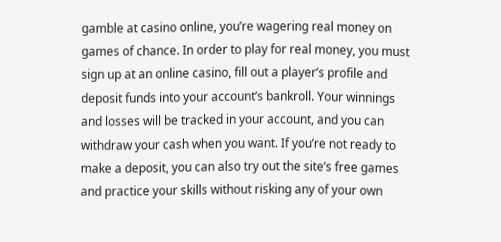gamble at casino online, you’re wagering real money on games of chance. In order to play for real money, you must sign up at an online casino, fill out a player’s profile and deposit funds into your account’s bankroll. Your winnings and losses will be tracked in your account, and you can withdraw your cash when you want. If you’re not ready to make a deposit, you can also try out the site’s free games and practice your skills without risking any of your own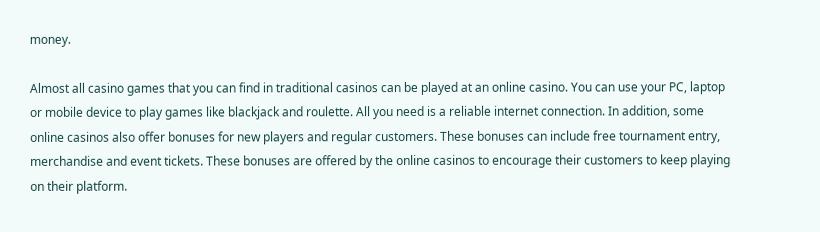money.

Almost all casino games that you can find in traditional casinos can be played at an online casino. You can use your PC, laptop or mobile device to play games like blackjack and roulette. All you need is a reliable internet connection. In addition, some online casinos also offer bonuses for new players and regular customers. These bonuses can include free tournament entry, merchandise and event tickets. These bonuses are offered by the online casinos to encourage their customers to keep playing on their platform.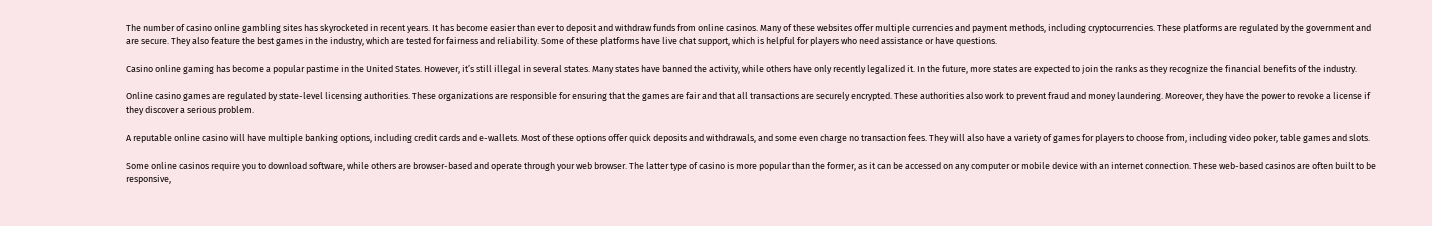The number of casino online gambling sites has skyrocketed in recent years. It has become easier than ever to deposit and withdraw funds from online casinos. Many of these websites offer multiple currencies and payment methods, including cryptocurrencies. These platforms are regulated by the government and are secure. They also feature the best games in the industry, which are tested for fairness and reliability. Some of these platforms have live chat support, which is helpful for players who need assistance or have questions.

Casino online gaming has become a popular pastime in the United States. However, it’s still illegal in several states. Many states have banned the activity, while others have only recently legalized it. In the future, more states are expected to join the ranks as they recognize the financial benefits of the industry.

Online casino games are regulated by state-level licensing authorities. These organizations are responsible for ensuring that the games are fair and that all transactions are securely encrypted. These authorities also work to prevent fraud and money laundering. Moreover, they have the power to revoke a license if they discover a serious problem.

A reputable online casino will have multiple banking options, including credit cards and e-wallets. Most of these options offer quick deposits and withdrawals, and some even charge no transaction fees. They will also have a variety of games for players to choose from, including video poker, table games and slots.

Some online casinos require you to download software, while others are browser-based and operate through your web browser. The latter type of casino is more popular than the former, as it can be accessed on any computer or mobile device with an internet connection. These web-based casinos are often built to be responsive,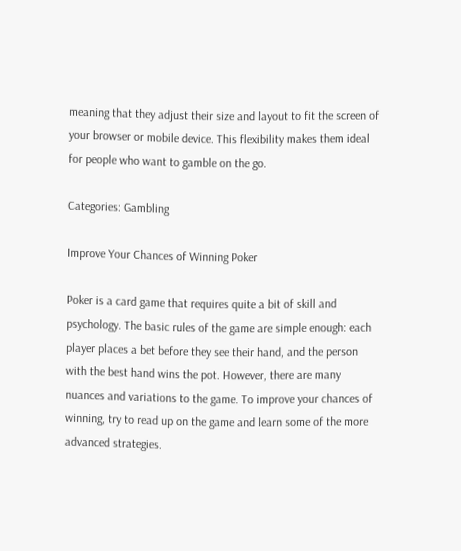meaning that they adjust their size and layout to fit the screen of your browser or mobile device. This flexibility makes them ideal for people who want to gamble on the go.

Categories: Gambling

Improve Your Chances of Winning Poker

Poker is a card game that requires quite a bit of skill and psychology. The basic rules of the game are simple enough: each player places a bet before they see their hand, and the person with the best hand wins the pot. However, there are many nuances and variations to the game. To improve your chances of winning, try to read up on the game and learn some of the more advanced strategies.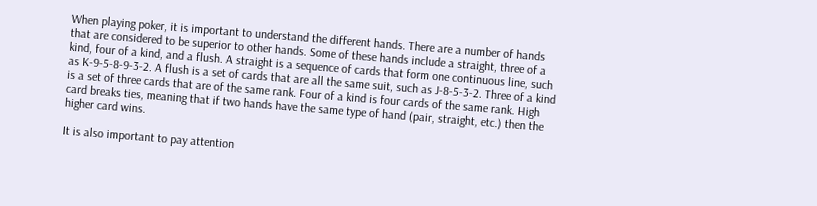When playing poker, it is important to understand the different hands. There are a number of hands that are considered to be superior to other hands. Some of these hands include a straight, three of a kind, four of a kind, and a flush. A straight is a sequence of cards that form one continuous line, such as K-9-5-8-9-3-2. A flush is a set of cards that are all the same suit, such as J-8-5-3-2. Three of a kind is a set of three cards that are of the same rank. Four of a kind is four cards of the same rank. High card breaks ties, meaning that if two hands have the same type of hand (pair, straight, etc.) then the higher card wins.

It is also important to pay attention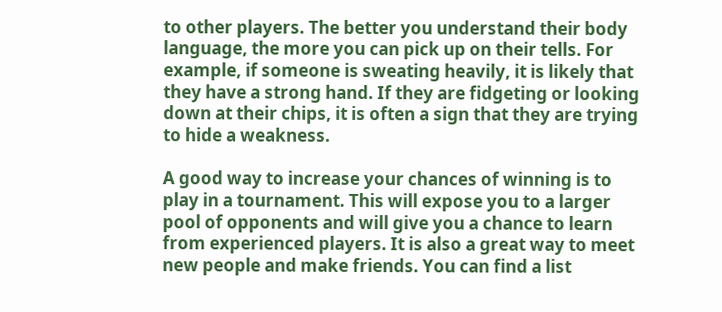to other players. The better you understand their body language, the more you can pick up on their tells. For example, if someone is sweating heavily, it is likely that they have a strong hand. If they are fidgeting or looking down at their chips, it is often a sign that they are trying to hide a weakness.

A good way to increase your chances of winning is to play in a tournament. This will expose you to a larger pool of opponents and will give you a chance to learn from experienced players. It is also a great way to meet new people and make friends. You can find a list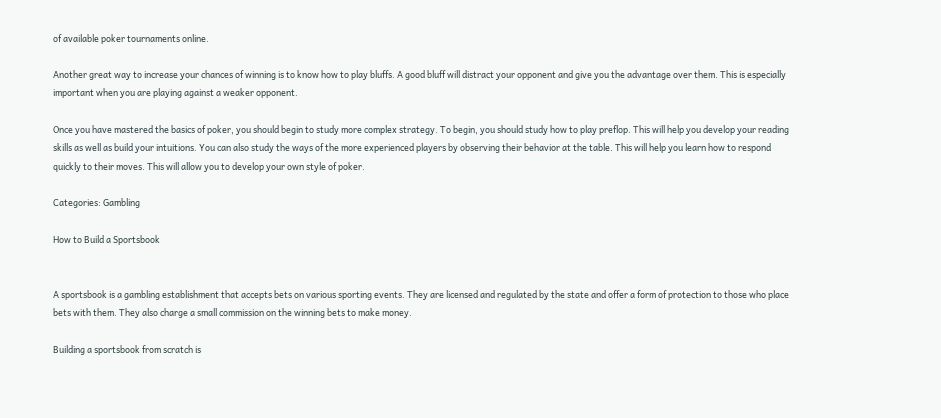of available poker tournaments online.

Another great way to increase your chances of winning is to know how to play bluffs. A good bluff will distract your opponent and give you the advantage over them. This is especially important when you are playing against a weaker opponent.

Once you have mastered the basics of poker, you should begin to study more complex strategy. To begin, you should study how to play preflop. This will help you develop your reading skills as well as build your intuitions. You can also study the ways of the more experienced players by observing their behavior at the table. This will help you learn how to respond quickly to their moves. This will allow you to develop your own style of poker.

Categories: Gambling

How to Build a Sportsbook


A sportsbook is a gambling establishment that accepts bets on various sporting events. They are licensed and regulated by the state and offer a form of protection to those who place bets with them. They also charge a small commission on the winning bets to make money.

Building a sportsbook from scratch is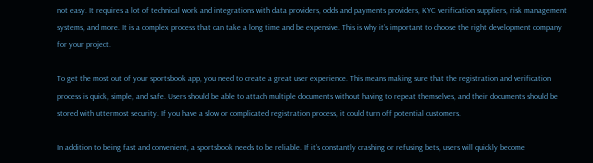not easy. It requires a lot of technical work and integrations with data providers, odds and payments providers, KYC verification suppliers, risk management systems, and more. It is a complex process that can take a long time and be expensive. This is why it’s important to choose the right development company for your project.

To get the most out of your sportsbook app, you need to create a great user experience. This means making sure that the registration and verification process is quick, simple, and safe. Users should be able to attach multiple documents without having to repeat themselves, and their documents should be stored with uttermost security. If you have a slow or complicated registration process, it could turn off potential customers.

In addition to being fast and convenient, a sportsbook needs to be reliable. If it’s constantly crashing or refusing bets, users will quickly become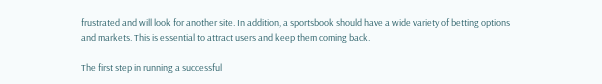frustrated and will look for another site. In addition, a sportsbook should have a wide variety of betting options and markets. This is essential to attract users and keep them coming back.

The first step in running a successful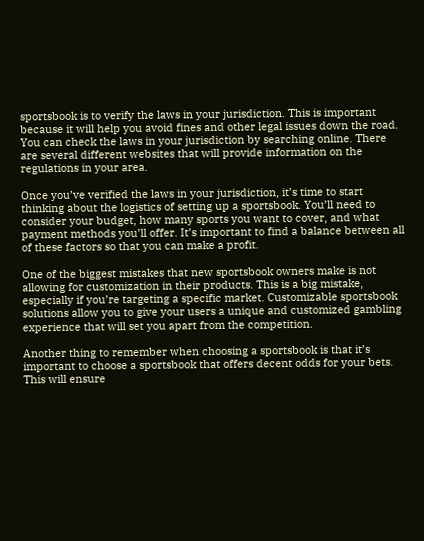sportsbook is to verify the laws in your jurisdiction. This is important because it will help you avoid fines and other legal issues down the road. You can check the laws in your jurisdiction by searching online. There are several different websites that will provide information on the regulations in your area.

Once you’ve verified the laws in your jurisdiction, it’s time to start thinking about the logistics of setting up a sportsbook. You’ll need to consider your budget, how many sports you want to cover, and what payment methods you’ll offer. It’s important to find a balance between all of these factors so that you can make a profit.

One of the biggest mistakes that new sportsbook owners make is not allowing for customization in their products. This is a big mistake, especially if you’re targeting a specific market. Customizable sportsbook solutions allow you to give your users a unique and customized gambling experience that will set you apart from the competition.

Another thing to remember when choosing a sportsbook is that it’s important to choose a sportsbook that offers decent odds for your bets. This will ensure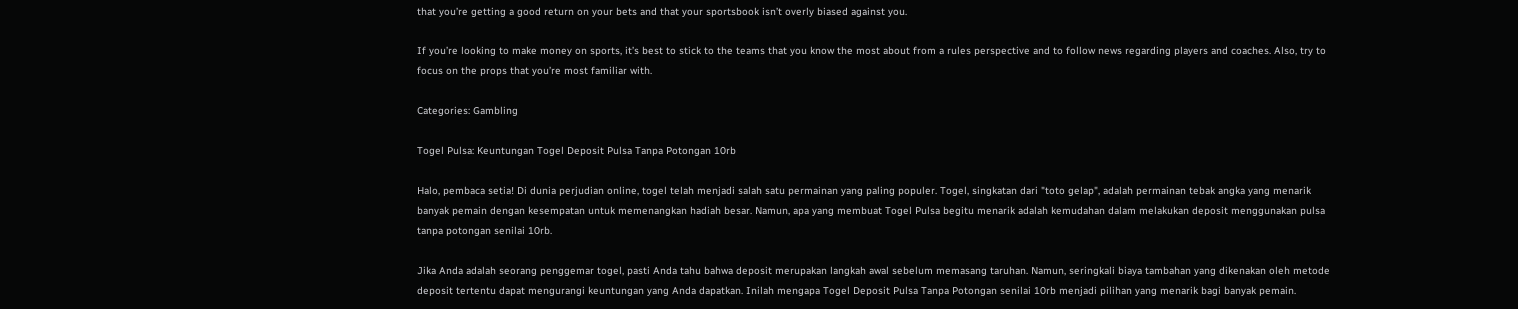that you’re getting a good return on your bets and that your sportsbook isn’t overly biased against you.

If you’re looking to make money on sports, it’s best to stick to the teams that you know the most about from a rules perspective and to follow news regarding players and coaches. Also, try to focus on the props that you’re most familiar with.

Categories: Gambling

Togel Pulsa: Keuntungan Togel Deposit Pulsa Tanpa Potongan 10rb

Halo, pembaca setia! Di dunia perjudian online, togel telah menjadi salah satu permainan yang paling populer. Togel, singkatan dari "toto gelap", adalah permainan tebak angka yang menarik banyak pemain dengan kesempatan untuk memenangkan hadiah besar. Namun, apa yang membuat Togel Pulsa begitu menarik adalah kemudahan dalam melakukan deposit menggunakan pulsa tanpa potongan senilai 10rb.

Jika Anda adalah seorang penggemar togel, pasti Anda tahu bahwa deposit merupakan langkah awal sebelum memasang taruhan. Namun, seringkali biaya tambahan yang dikenakan oleh metode deposit tertentu dapat mengurangi keuntungan yang Anda dapatkan. Inilah mengapa Togel Deposit Pulsa Tanpa Potongan senilai 10rb menjadi pilihan yang menarik bagi banyak pemain.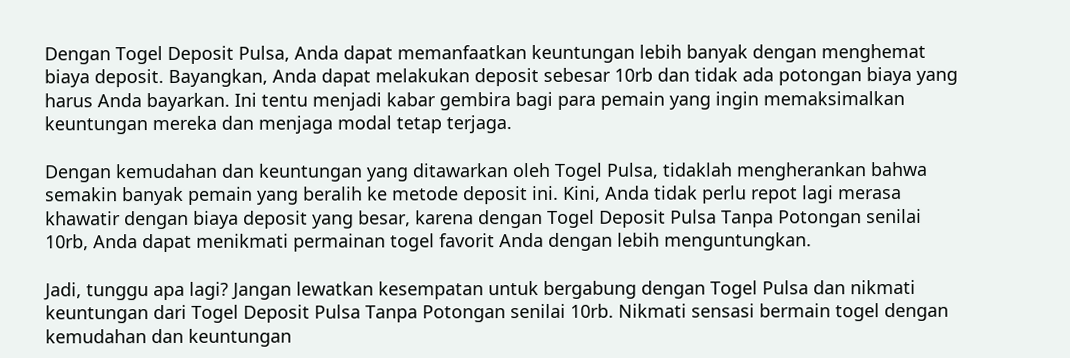Dengan Togel Deposit Pulsa, Anda dapat memanfaatkan keuntungan lebih banyak dengan menghemat biaya deposit. Bayangkan, Anda dapat melakukan deposit sebesar 10rb dan tidak ada potongan biaya yang harus Anda bayarkan. Ini tentu menjadi kabar gembira bagi para pemain yang ingin memaksimalkan keuntungan mereka dan menjaga modal tetap terjaga.

Dengan kemudahan dan keuntungan yang ditawarkan oleh Togel Pulsa, tidaklah mengherankan bahwa semakin banyak pemain yang beralih ke metode deposit ini. Kini, Anda tidak perlu repot lagi merasa khawatir dengan biaya deposit yang besar, karena dengan Togel Deposit Pulsa Tanpa Potongan senilai 10rb, Anda dapat menikmati permainan togel favorit Anda dengan lebih menguntungkan.

Jadi, tunggu apa lagi? Jangan lewatkan kesempatan untuk bergabung dengan Togel Pulsa dan nikmati keuntungan dari Togel Deposit Pulsa Tanpa Potongan senilai 10rb. Nikmati sensasi bermain togel dengan kemudahan dan keuntungan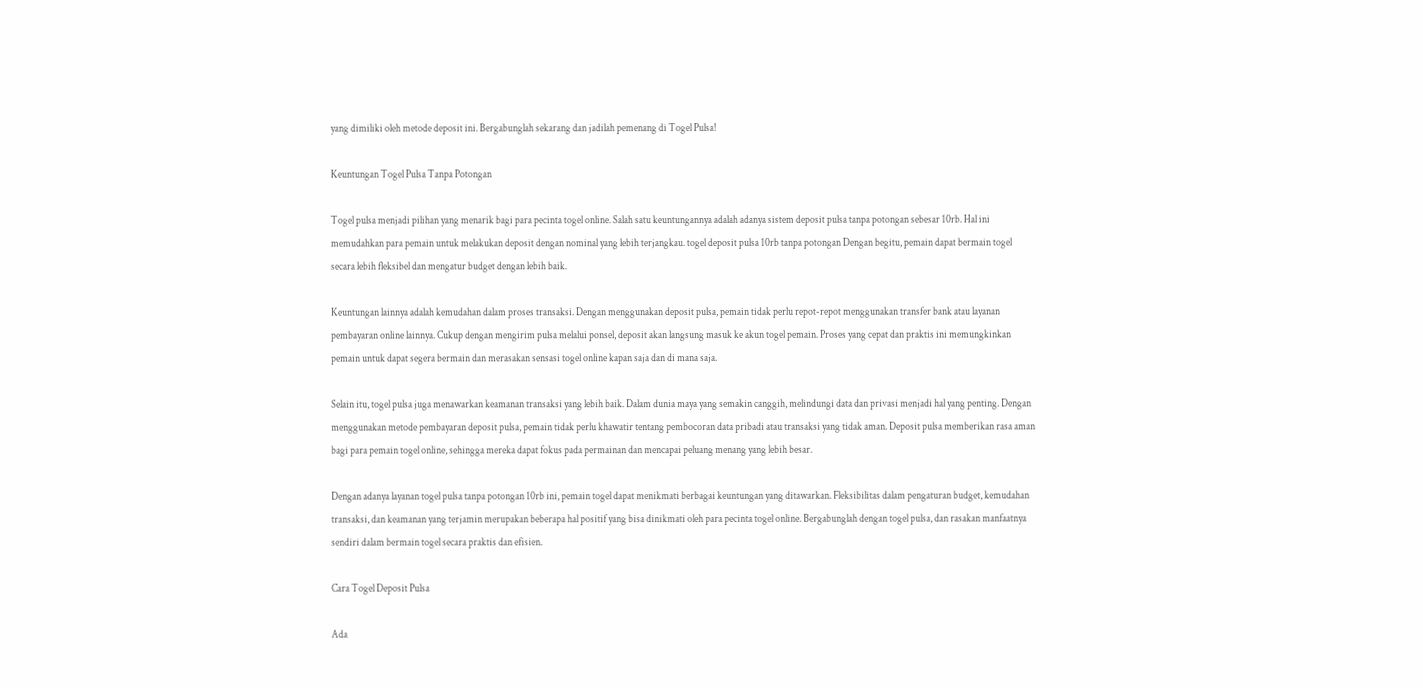yang dimiliki oleh metode deposit ini. Bergabunglah sekarang dan jadilah pemenang di Togel Pulsa!

Keuntungan Togel Pulsa Tanpa Potongan

Togel pulsa menjadi pilihan yang menarik bagi para pecinta togel online. Salah satu keuntungannya adalah adanya sistem deposit pulsa tanpa potongan sebesar 10rb. Hal ini memudahkan para pemain untuk melakukan deposit dengan nominal yang lebih terjangkau. togel deposit pulsa 10rb tanpa potongan Dengan begitu, pemain dapat bermain togel secara lebih fleksibel dan mengatur budget dengan lebih baik.

Keuntungan lainnya adalah kemudahan dalam proses transaksi. Dengan menggunakan deposit pulsa, pemain tidak perlu repot-repot menggunakan transfer bank atau layanan pembayaran online lainnya. Cukup dengan mengirim pulsa melalui ponsel, deposit akan langsung masuk ke akun togel pemain. Proses yang cepat dan praktis ini memungkinkan pemain untuk dapat segera bermain dan merasakan sensasi togel online kapan saja dan di mana saja.

Selain itu, togel pulsa juga menawarkan keamanan transaksi yang lebih baik. Dalam dunia maya yang semakin canggih, melindungi data dan privasi menjadi hal yang penting. Dengan menggunakan metode pembayaran deposit pulsa, pemain tidak perlu khawatir tentang pembocoran data pribadi atau transaksi yang tidak aman. Deposit pulsa memberikan rasa aman bagi para pemain togel online, sehingga mereka dapat fokus pada permainan dan mencapai peluang menang yang lebih besar.

Dengan adanya layanan togel pulsa tanpa potongan 10rb ini, pemain togel dapat menikmati berbagai keuntungan yang ditawarkan. Fleksibilitas dalam pengaturan budget, kemudahan transaksi, dan keamanan yang terjamin merupakan beberapa hal positif yang bisa dinikmati oleh para pecinta togel online. Bergabunglah dengan togel pulsa, dan rasakan manfaatnya sendiri dalam bermain togel secara praktis dan efisien.

Cara Togel Deposit Pulsa

Ada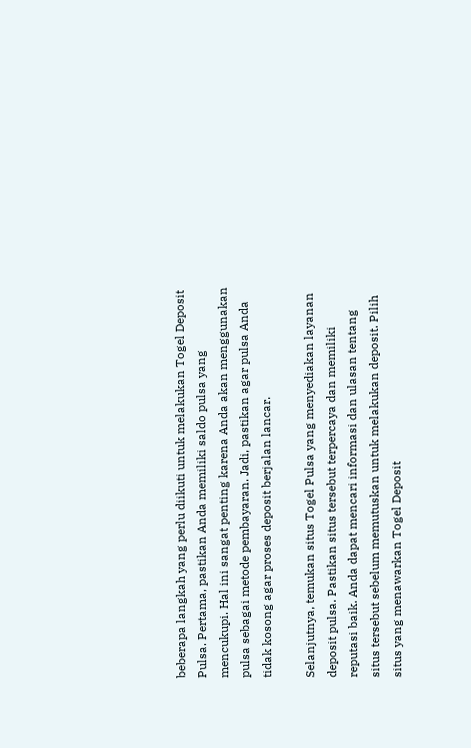beberapa langkah yang perlu diikuti untuk melakukan Togel Deposit Pulsa. Pertama, pastikan Anda memiliki saldo pulsa yang mencukupi. Hal ini sangat penting karena Anda akan menggunakan pulsa sebagai metode pembayaran. Jadi, pastikan agar pulsa Anda tidak kosong agar proses deposit berjalan lancar.

Selanjutnya, temukan situs Togel Pulsa yang menyediakan layanan deposit pulsa. Pastikan situs tersebut terpercaya dan memiliki reputasi baik. Anda dapat mencari informasi dan ulasan tentang situs tersebut sebelum memutuskan untuk melakukan deposit. Pilih situs yang menawarkan Togel Deposit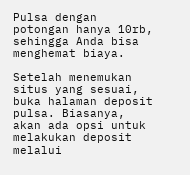Pulsa dengan potongan hanya 10rb, sehingga Anda bisa menghemat biaya.

Setelah menemukan situs yang sesuai, buka halaman deposit pulsa. Biasanya, akan ada opsi untuk melakukan deposit melalui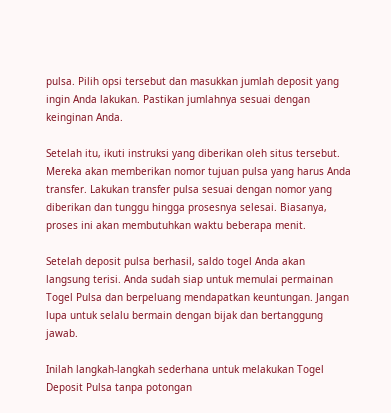pulsa. Pilih opsi tersebut dan masukkan jumlah deposit yang ingin Anda lakukan. Pastikan jumlahnya sesuai dengan keinginan Anda.

Setelah itu, ikuti instruksi yang diberikan oleh situs tersebut. Mereka akan memberikan nomor tujuan pulsa yang harus Anda transfer. Lakukan transfer pulsa sesuai dengan nomor yang diberikan dan tunggu hingga prosesnya selesai. Biasanya, proses ini akan membutuhkan waktu beberapa menit.

Setelah deposit pulsa berhasil, saldo togel Anda akan langsung terisi. Anda sudah siap untuk memulai permainan Togel Pulsa dan berpeluang mendapatkan keuntungan. Jangan lupa untuk selalu bermain dengan bijak dan bertanggung jawab.

Inilah langkah-langkah sederhana untuk melakukan Togel Deposit Pulsa tanpa potongan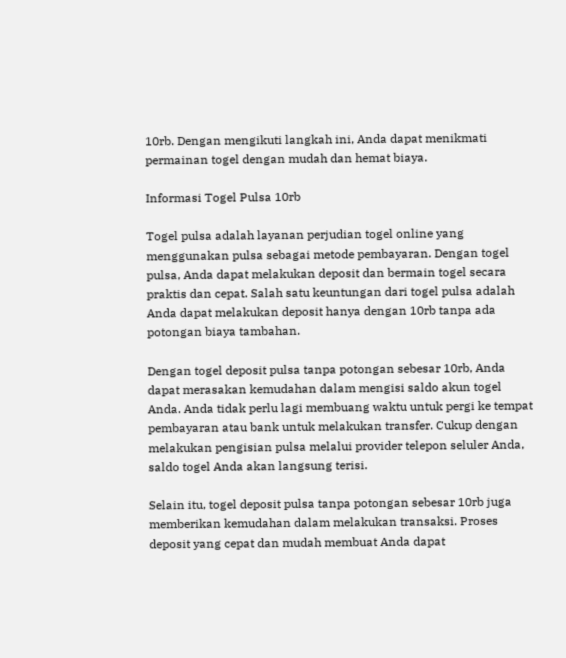10rb. Dengan mengikuti langkah ini, Anda dapat menikmati permainan togel dengan mudah dan hemat biaya.

Informasi Togel Pulsa 10rb

Togel pulsa adalah layanan perjudian togel online yang menggunakan pulsa sebagai metode pembayaran. Dengan togel pulsa, Anda dapat melakukan deposit dan bermain togel secara praktis dan cepat. Salah satu keuntungan dari togel pulsa adalah Anda dapat melakukan deposit hanya dengan 10rb tanpa ada potongan biaya tambahan.

Dengan togel deposit pulsa tanpa potongan sebesar 10rb, Anda dapat merasakan kemudahan dalam mengisi saldo akun togel Anda. Anda tidak perlu lagi membuang waktu untuk pergi ke tempat pembayaran atau bank untuk melakukan transfer. Cukup dengan melakukan pengisian pulsa melalui provider telepon seluler Anda, saldo togel Anda akan langsung terisi.

Selain itu, togel deposit pulsa tanpa potongan sebesar 10rb juga memberikan kemudahan dalam melakukan transaksi. Proses deposit yang cepat dan mudah membuat Anda dapat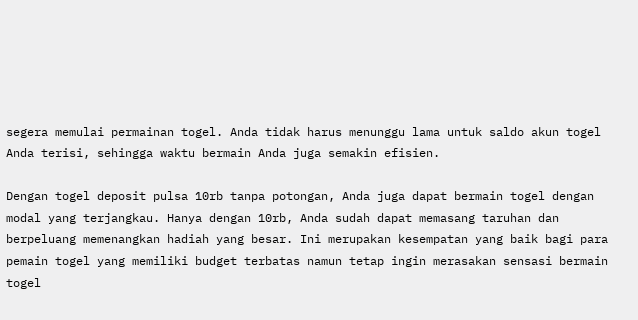segera memulai permainan togel. Anda tidak harus menunggu lama untuk saldo akun togel Anda terisi, sehingga waktu bermain Anda juga semakin efisien.

Dengan togel deposit pulsa 10rb tanpa potongan, Anda juga dapat bermain togel dengan modal yang terjangkau. Hanya dengan 10rb, Anda sudah dapat memasang taruhan dan berpeluang memenangkan hadiah yang besar. Ini merupakan kesempatan yang baik bagi para pemain togel yang memiliki budget terbatas namun tetap ingin merasakan sensasi bermain togel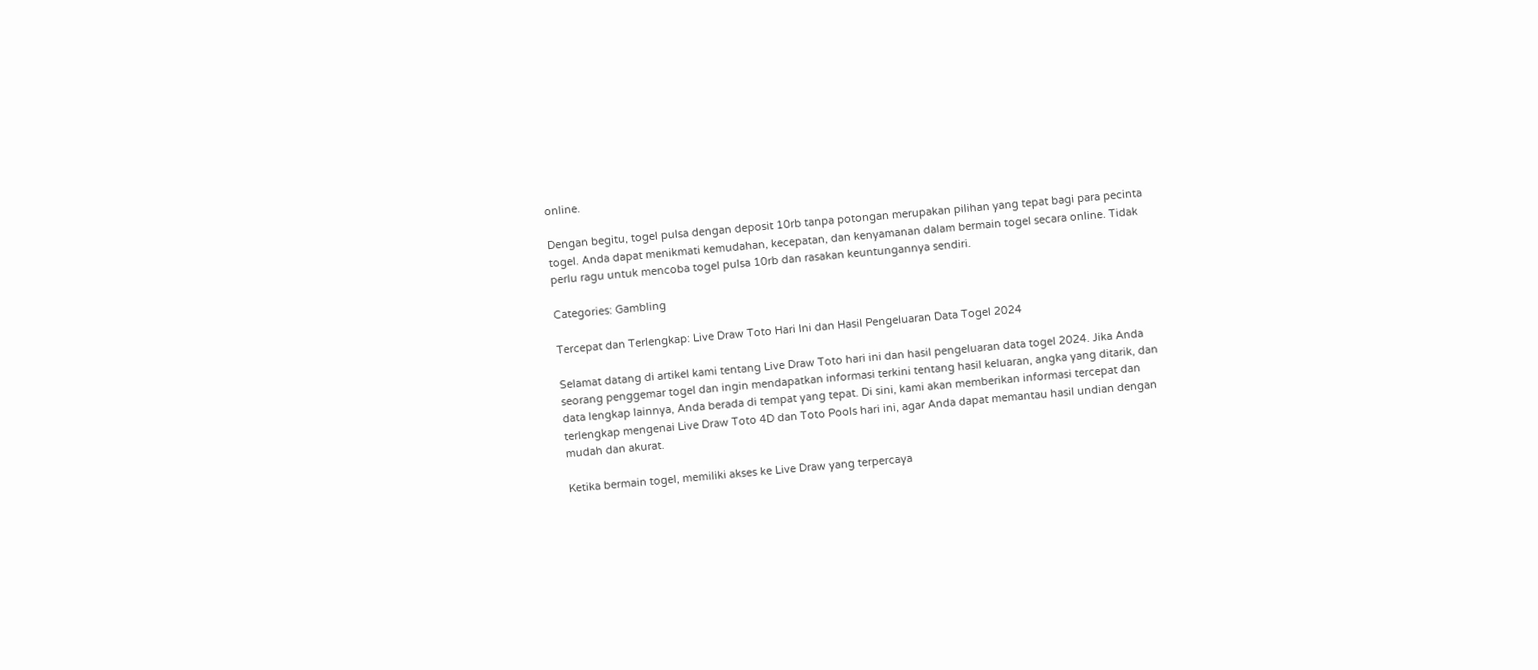online.

Dengan begitu, togel pulsa dengan deposit 10rb tanpa potongan merupakan pilihan yang tepat bagi para pecinta togel. Anda dapat menikmati kemudahan, kecepatan, dan kenyamanan dalam bermain togel secara online. Tidak perlu ragu untuk mencoba togel pulsa 10rb dan rasakan keuntungannya sendiri.

Categories: Gambling

Tercepat dan Terlengkap: Live Draw Toto Hari Ini dan Hasil Pengeluaran Data Togel 2024

Selamat datang di artikel kami tentang Live Draw Toto hari ini dan hasil pengeluaran data togel 2024. Jika Anda seorang penggemar togel dan ingin mendapatkan informasi terkini tentang hasil keluaran, angka yang ditarik, dan data lengkap lainnya, Anda berada di tempat yang tepat. Di sini, kami akan memberikan informasi tercepat dan terlengkap mengenai Live Draw Toto 4D dan Toto Pools hari ini, agar Anda dapat memantau hasil undian dengan mudah dan akurat.

Ketika bermain togel, memiliki akses ke Live Draw yang terpercaya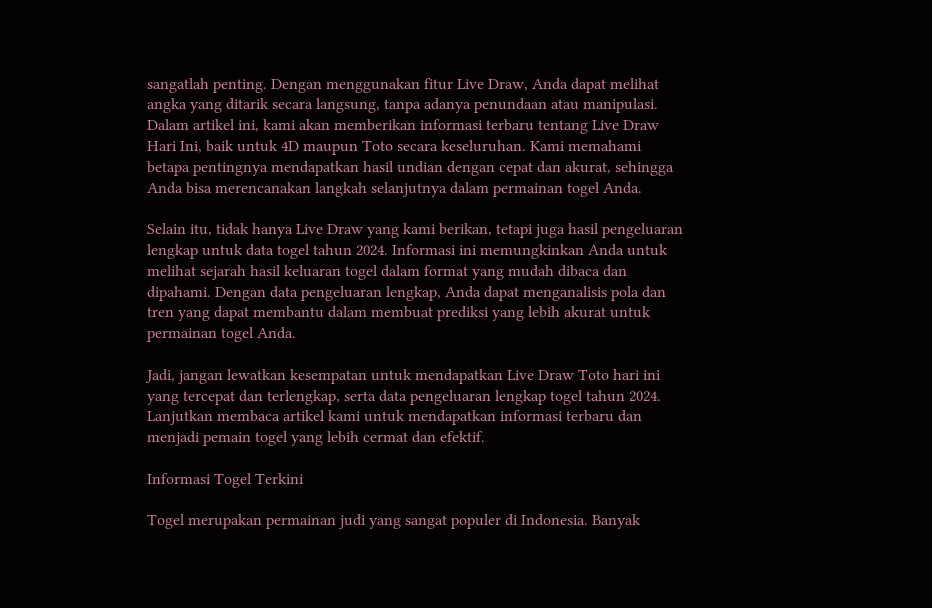sangatlah penting. Dengan menggunakan fitur Live Draw, Anda dapat melihat angka yang ditarik secara langsung, tanpa adanya penundaan atau manipulasi. Dalam artikel ini, kami akan memberikan informasi terbaru tentang Live Draw Hari Ini, baik untuk 4D maupun Toto secara keseluruhan. Kami memahami betapa pentingnya mendapatkan hasil undian dengan cepat dan akurat, sehingga Anda bisa merencanakan langkah selanjutnya dalam permainan togel Anda.

Selain itu, tidak hanya Live Draw yang kami berikan, tetapi juga hasil pengeluaran lengkap untuk data togel tahun 2024. Informasi ini memungkinkan Anda untuk melihat sejarah hasil keluaran togel dalam format yang mudah dibaca dan dipahami. Dengan data pengeluaran lengkap, Anda dapat menganalisis pola dan tren yang dapat membantu dalam membuat prediksi yang lebih akurat untuk permainan togel Anda.

Jadi, jangan lewatkan kesempatan untuk mendapatkan Live Draw Toto hari ini yang tercepat dan terlengkap, serta data pengeluaran lengkap togel tahun 2024. Lanjutkan membaca artikel kami untuk mendapatkan informasi terbaru dan menjadi pemain togel yang lebih cermat dan efektif.

Informasi Togel Terkini

Togel merupakan permainan judi yang sangat populer di Indonesia. Banyak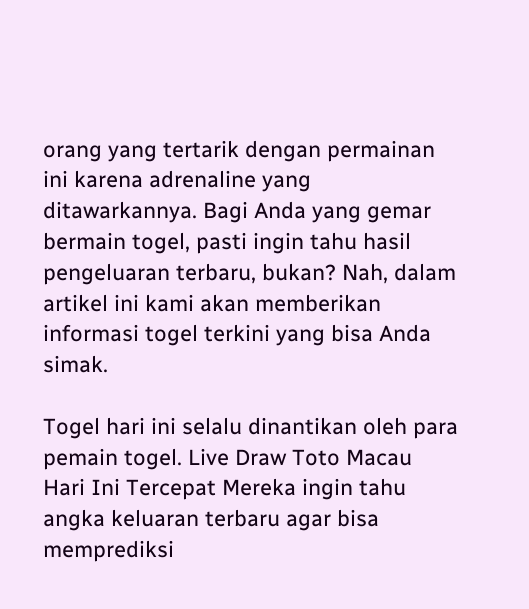orang yang tertarik dengan permainan ini karena adrenaline yang ditawarkannya. Bagi Anda yang gemar bermain togel, pasti ingin tahu hasil pengeluaran terbaru, bukan? Nah, dalam artikel ini kami akan memberikan informasi togel terkini yang bisa Anda simak.

Togel hari ini selalu dinantikan oleh para pemain togel. Live Draw Toto Macau Hari Ini Tercepat Mereka ingin tahu angka keluaran terbaru agar bisa memprediksi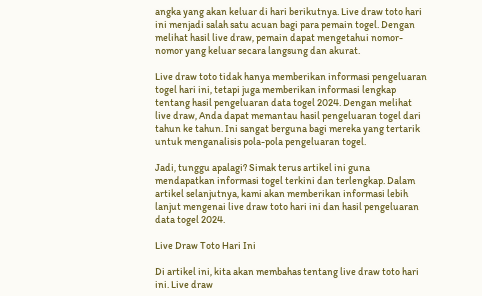angka yang akan keluar di hari berikutnya. Live draw toto hari ini menjadi salah satu acuan bagi para pemain togel. Dengan melihat hasil live draw, pemain dapat mengetahui nomor-nomor yang keluar secara langsung dan akurat.

Live draw toto tidak hanya memberikan informasi pengeluaran togel hari ini, tetapi juga memberikan informasi lengkap tentang hasil pengeluaran data togel 2024. Dengan melihat live draw, Anda dapat memantau hasil pengeluaran togel dari tahun ke tahun. Ini sangat berguna bagi mereka yang tertarik untuk menganalisis pola-pola pengeluaran togel.

Jadi, tunggu apalagi? Simak terus artikel ini guna mendapatkan informasi togel terkini dan terlengkap. Dalam artikel selanjutnya, kami akan memberikan informasi lebih lanjut mengenai live draw toto hari ini dan hasil pengeluaran data togel 2024.

Live Draw Toto Hari Ini

Di artikel ini, kita akan membahas tentang live draw toto hari ini. Live draw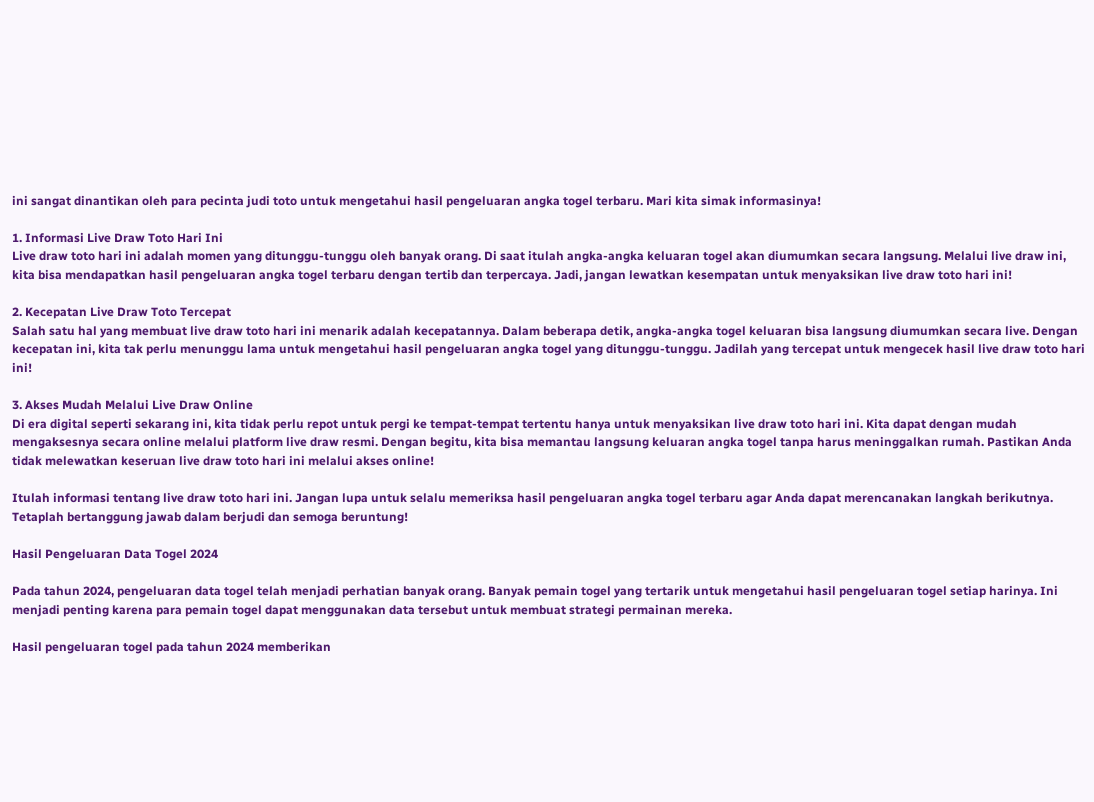ini sangat dinantikan oleh para pecinta judi toto untuk mengetahui hasil pengeluaran angka togel terbaru. Mari kita simak informasinya!

1. Informasi Live Draw Toto Hari Ini
Live draw toto hari ini adalah momen yang ditunggu-tunggu oleh banyak orang. Di saat itulah angka-angka keluaran togel akan diumumkan secara langsung. Melalui live draw ini, kita bisa mendapatkan hasil pengeluaran angka togel terbaru dengan tertib dan terpercaya. Jadi, jangan lewatkan kesempatan untuk menyaksikan live draw toto hari ini!

2. Kecepatan Live Draw Toto Tercepat
Salah satu hal yang membuat live draw toto hari ini menarik adalah kecepatannya. Dalam beberapa detik, angka-angka togel keluaran bisa langsung diumumkan secara live. Dengan kecepatan ini, kita tak perlu menunggu lama untuk mengetahui hasil pengeluaran angka togel yang ditunggu-tunggu. Jadilah yang tercepat untuk mengecek hasil live draw toto hari ini!

3. Akses Mudah Melalui Live Draw Online
Di era digital seperti sekarang ini, kita tidak perlu repot untuk pergi ke tempat-tempat tertentu hanya untuk menyaksikan live draw toto hari ini. Kita dapat dengan mudah mengaksesnya secara online melalui platform live draw resmi. Dengan begitu, kita bisa memantau langsung keluaran angka togel tanpa harus meninggalkan rumah. Pastikan Anda tidak melewatkan keseruan live draw toto hari ini melalui akses online!

Itulah informasi tentang live draw toto hari ini. Jangan lupa untuk selalu memeriksa hasil pengeluaran angka togel terbaru agar Anda dapat merencanakan langkah berikutnya. Tetaplah bertanggung jawab dalam berjudi dan semoga beruntung!

Hasil Pengeluaran Data Togel 2024

Pada tahun 2024, pengeluaran data togel telah menjadi perhatian banyak orang. Banyak pemain togel yang tertarik untuk mengetahui hasil pengeluaran togel setiap harinya. Ini menjadi penting karena para pemain togel dapat menggunakan data tersebut untuk membuat strategi permainan mereka.

Hasil pengeluaran togel pada tahun 2024 memberikan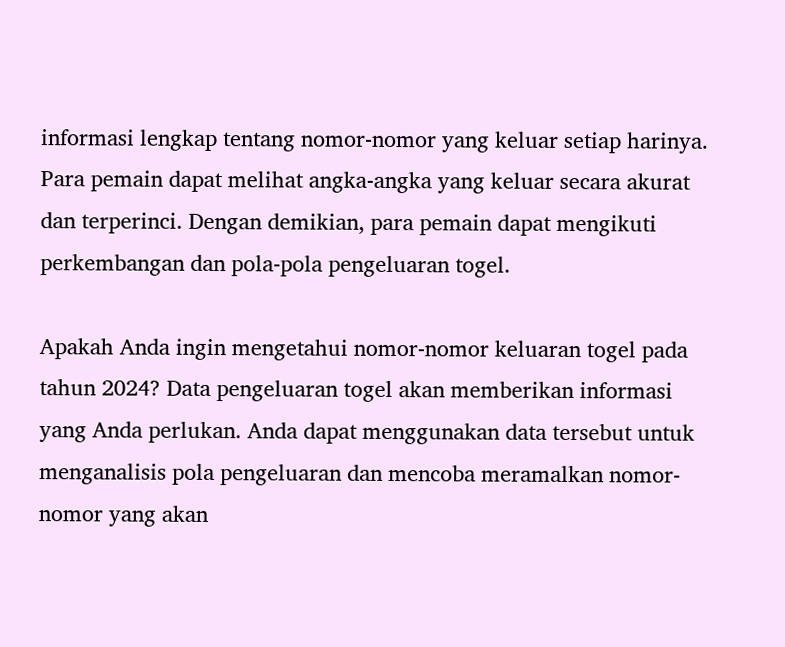informasi lengkap tentang nomor-nomor yang keluar setiap harinya. Para pemain dapat melihat angka-angka yang keluar secara akurat dan terperinci. Dengan demikian, para pemain dapat mengikuti perkembangan dan pola-pola pengeluaran togel.

Apakah Anda ingin mengetahui nomor-nomor keluaran togel pada tahun 2024? Data pengeluaran togel akan memberikan informasi yang Anda perlukan. Anda dapat menggunakan data tersebut untuk menganalisis pola pengeluaran dan mencoba meramalkan nomor-nomor yang akan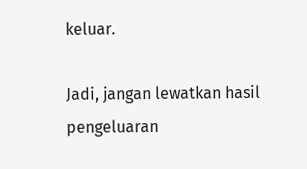keluar.

Jadi, jangan lewatkan hasil pengeluaran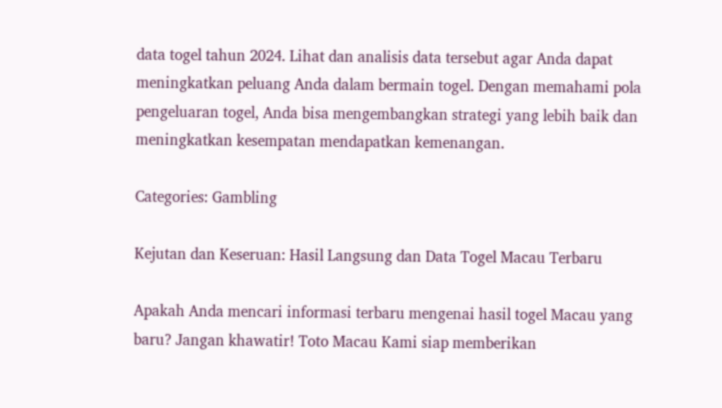data togel tahun 2024. Lihat dan analisis data tersebut agar Anda dapat meningkatkan peluang Anda dalam bermain togel. Dengan memahami pola pengeluaran togel, Anda bisa mengembangkan strategi yang lebih baik dan meningkatkan kesempatan mendapatkan kemenangan.

Categories: Gambling

Kejutan dan Keseruan: Hasil Langsung dan Data Togel Macau Terbaru

Apakah Anda mencari informasi terbaru mengenai hasil togel Macau yang baru? Jangan khawatir! Toto Macau Kami siap memberikan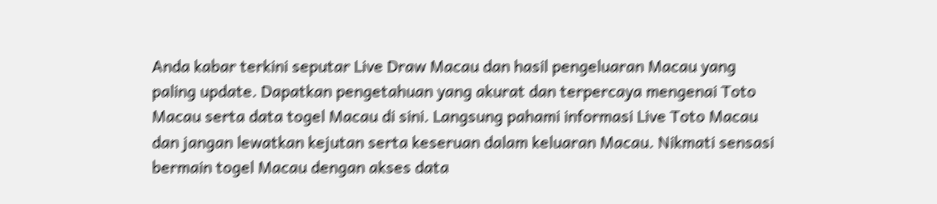Anda kabar terkini seputar Live Draw Macau dan hasil pengeluaran Macau yang paling update. Dapatkan pengetahuan yang akurat dan terpercaya mengenai Toto Macau serta data togel Macau di sini. Langsung pahami informasi Live Toto Macau dan jangan lewatkan kejutan serta keseruan dalam keluaran Macau. Nikmati sensasi bermain togel Macau dengan akses data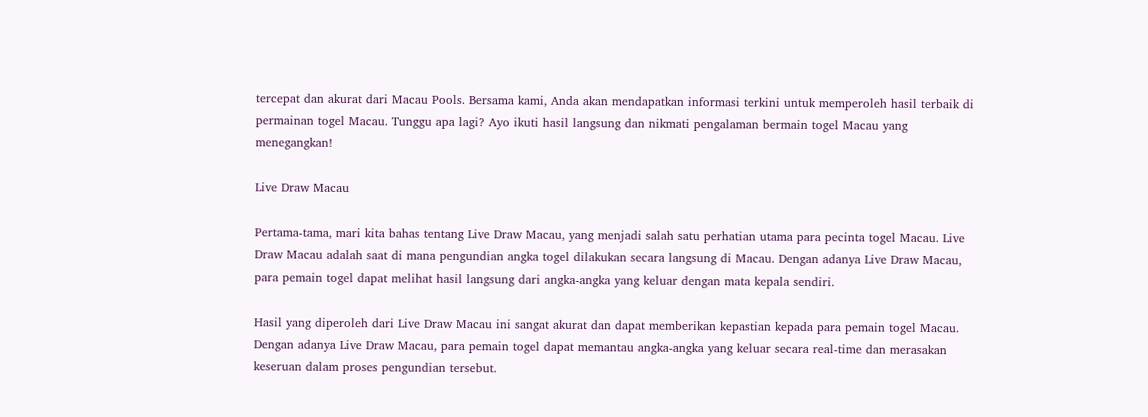tercepat dan akurat dari Macau Pools. Bersama kami, Anda akan mendapatkan informasi terkini untuk memperoleh hasil terbaik di permainan togel Macau. Tunggu apa lagi? Ayo ikuti hasil langsung dan nikmati pengalaman bermain togel Macau yang menegangkan!

Live Draw Macau

Pertama-tama, mari kita bahas tentang Live Draw Macau, yang menjadi salah satu perhatian utama para pecinta togel Macau. Live Draw Macau adalah saat di mana pengundian angka togel dilakukan secara langsung di Macau. Dengan adanya Live Draw Macau, para pemain togel dapat melihat hasil langsung dari angka-angka yang keluar dengan mata kepala sendiri.

Hasil yang diperoleh dari Live Draw Macau ini sangat akurat dan dapat memberikan kepastian kepada para pemain togel Macau. Dengan adanya Live Draw Macau, para pemain togel dapat memantau angka-angka yang keluar secara real-time dan merasakan keseruan dalam proses pengundian tersebut.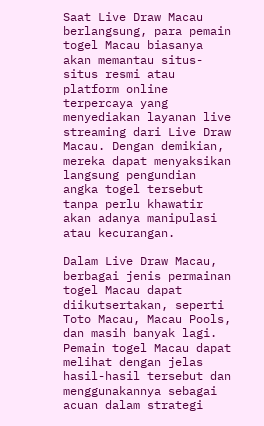Saat Live Draw Macau berlangsung, para pemain togel Macau biasanya akan memantau situs-situs resmi atau platform online terpercaya yang menyediakan layanan live streaming dari Live Draw Macau. Dengan demikian, mereka dapat menyaksikan langsung pengundian angka togel tersebut tanpa perlu khawatir akan adanya manipulasi atau kecurangan.

Dalam Live Draw Macau, berbagai jenis permainan togel Macau dapat diikutsertakan, seperti Toto Macau, Macau Pools, dan masih banyak lagi. Pemain togel Macau dapat melihat dengan jelas hasil-hasil tersebut dan menggunakannya sebagai acuan dalam strategi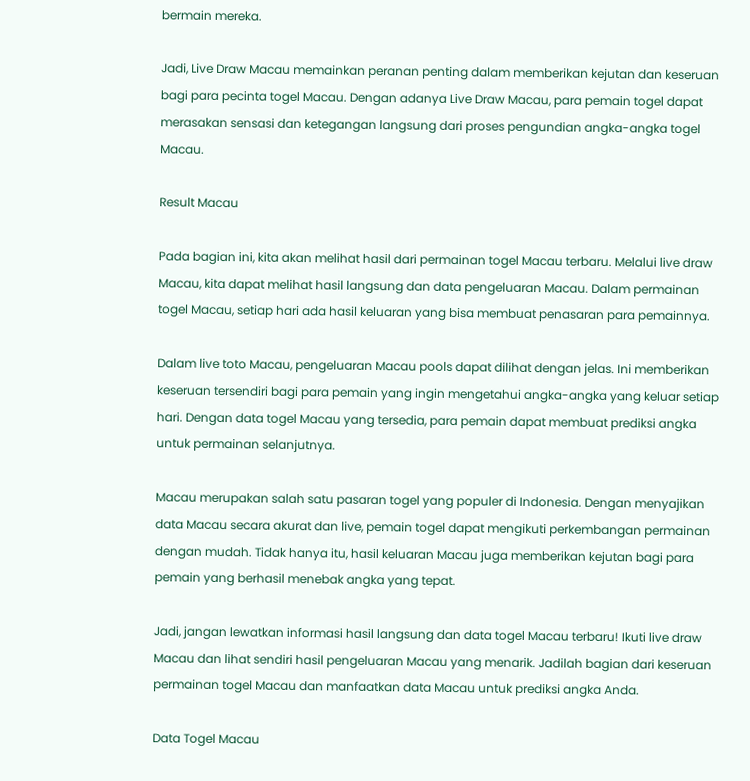bermain mereka.

Jadi, Live Draw Macau memainkan peranan penting dalam memberikan kejutan dan keseruan bagi para pecinta togel Macau. Dengan adanya Live Draw Macau, para pemain togel dapat merasakan sensasi dan ketegangan langsung dari proses pengundian angka-angka togel Macau.

Result Macau

Pada bagian ini, kita akan melihat hasil dari permainan togel Macau terbaru. Melalui live draw Macau, kita dapat melihat hasil langsung dan data pengeluaran Macau. Dalam permainan togel Macau, setiap hari ada hasil keluaran yang bisa membuat penasaran para pemainnya.

Dalam live toto Macau, pengeluaran Macau pools dapat dilihat dengan jelas. Ini memberikan keseruan tersendiri bagi para pemain yang ingin mengetahui angka-angka yang keluar setiap hari. Dengan data togel Macau yang tersedia, para pemain dapat membuat prediksi angka untuk permainan selanjutnya.

Macau merupakan salah satu pasaran togel yang populer di Indonesia. Dengan menyajikan data Macau secara akurat dan live, pemain togel dapat mengikuti perkembangan permainan dengan mudah. Tidak hanya itu, hasil keluaran Macau juga memberikan kejutan bagi para pemain yang berhasil menebak angka yang tepat.

Jadi, jangan lewatkan informasi hasil langsung dan data togel Macau terbaru! Ikuti live draw Macau dan lihat sendiri hasil pengeluaran Macau yang menarik. Jadilah bagian dari keseruan permainan togel Macau dan manfaatkan data Macau untuk prediksi angka Anda.

Data Togel Macau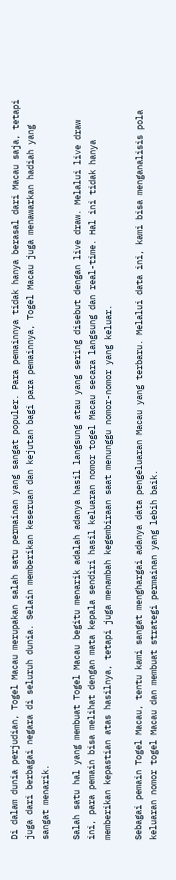Di dalam dunia perjudian, Togel Macau merupakan salah satu permainan yang sangat populer. Para pemainnya tidak hanya berasal dari Macau saja, tetapi juga dari berbagai negara di seluruh dunia. Selain memberikan keseruan dan kejutan bagi para pemainnya, Togel Macau juga menawarkan hadiah yang sangat menarik.

Salah satu hal yang membuat Togel Macau begitu menarik adalah adanya hasil langsung atau yang sering disebut dengan live draw. Melalui live draw ini, para pemain bisa melihat dengan mata kepala sendiri hasil keluaran nomor togel Macau secara langsung dan real-time. Hal ini tidak hanya memberikan kepastian atas hasilnya, tetapi juga menambah kegembiraan saat menunggu nomor-nomor yang keluar.

Sebagai pemain Togel Macau, tentu kami sangat menghargai adanya data pengeluaran Macau yang terbaru. Melalui data ini, kami bisa menganalisis pola keluaran nomor togel Macau dan membuat strategi permainan yang lebih baik.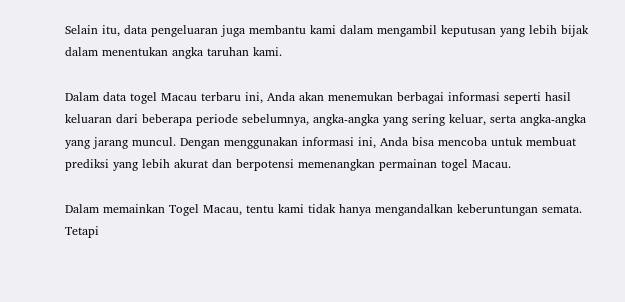Selain itu, data pengeluaran juga membantu kami dalam mengambil keputusan yang lebih bijak dalam menentukan angka taruhan kami.

Dalam data togel Macau terbaru ini, Anda akan menemukan berbagai informasi seperti hasil keluaran dari beberapa periode sebelumnya, angka-angka yang sering keluar, serta angka-angka yang jarang muncul. Dengan menggunakan informasi ini, Anda bisa mencoba untuk membuat prediksi yang lebih akurat dan berpotensi memenangkan permainan togel Macau.

Dalam memainkan Togel Macau, tentu kami tidak hanya mengandalkan keberuntungan semata. Tetapi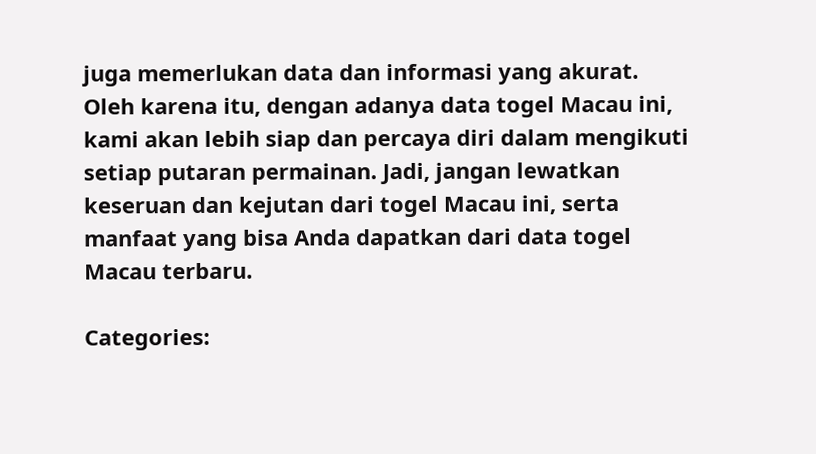juga memerlukan data dan informasi yang akurat. Oleh karena itu, dengan adanya data togel Macau ini, kami akan lebih siap dan percaya diri dalam mengikuti setiap putaran permainan. Jadi, jangan lewatkan keseruan dan kejutan dari togel Macau ini, serta manfaat yang bisa Anda dapatkan dari data togel Macau terbaru.

Categories: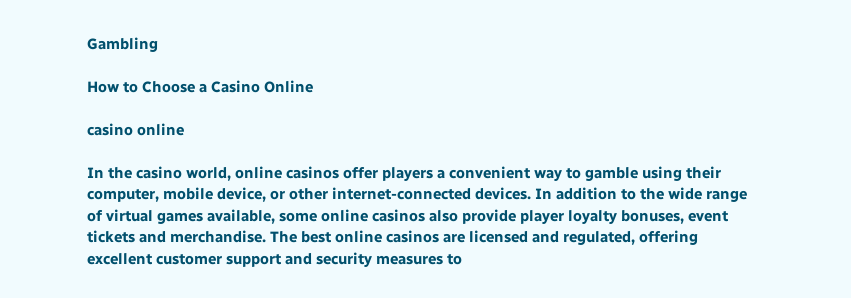Gambling

How to Choose a Casino Online

casino online

In the casino world, online casinos offer players a convenient way to gamble using their computer, mobile device, or other internet-connected devices. In addition to the wide range of virtual games available, some online casinos also provide player loyalty bonuses, event tickets and merchandise. The best online casinos are licensed and regulated, offering excellent customer support and security measures to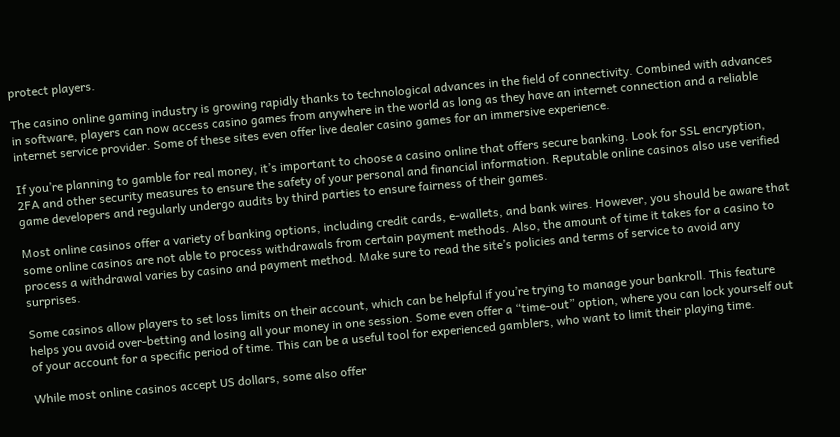protect players.

The casino online gaming industry is growing rapidly thanks to technological advances in the field of connectivity. Combined with advances in software, players can now access casino games from anywhere in the world as long as they have an internet connection and a reliable internet service provider. Some of these sites even offer live dealer casino games for an immersive experience.

If you’re planning to gamble for real money, it’s important to choose a casino online that offers secure banking. Look for SSL encryption, 2FA and other security measures to ensure the safety of your personal and financial information. Reputable online casinos also use verified game developers and regularly undergo audits by third parties to ensure fairness of their games.

Most online casinos offer a variety of banking options, including credit cards, e-wallets, and bank wires. However, you should be aware that some online casinos are not able to process withdrawals from certain payment methods. Also, the amount of time it takes for a casino to process a withdrawal varies by casino and payment method. Make sure to read the site’s policies and terms of service to avoid any surprises.

Some casinos allow players to set loss limits on their account, which can be helpful if you’re trying to manage your bankroll. This feature helps you avoid over-betting and losing all your money in one session. Some even offer a “time-out” option, where you can lock yourself out of your account for a specific period of time. This can be a useful tool for experienced gamblers, who want to limit their playing time.

While most online casinos accept US dollars, some also offer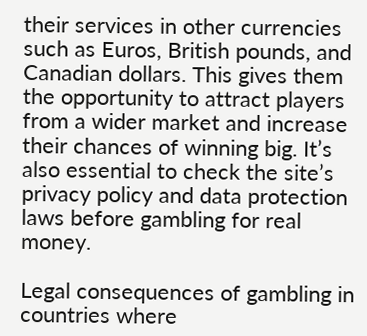their services in other currencies such as Euros, British pounds, and Canadian dollars. This gives them the opportunity to attract players from a wider market and increase their chances of winning big. It’s also essential to check the site’s privacy policy and data protection laws before gambling for real money.

Legal consequences of gambling in countries where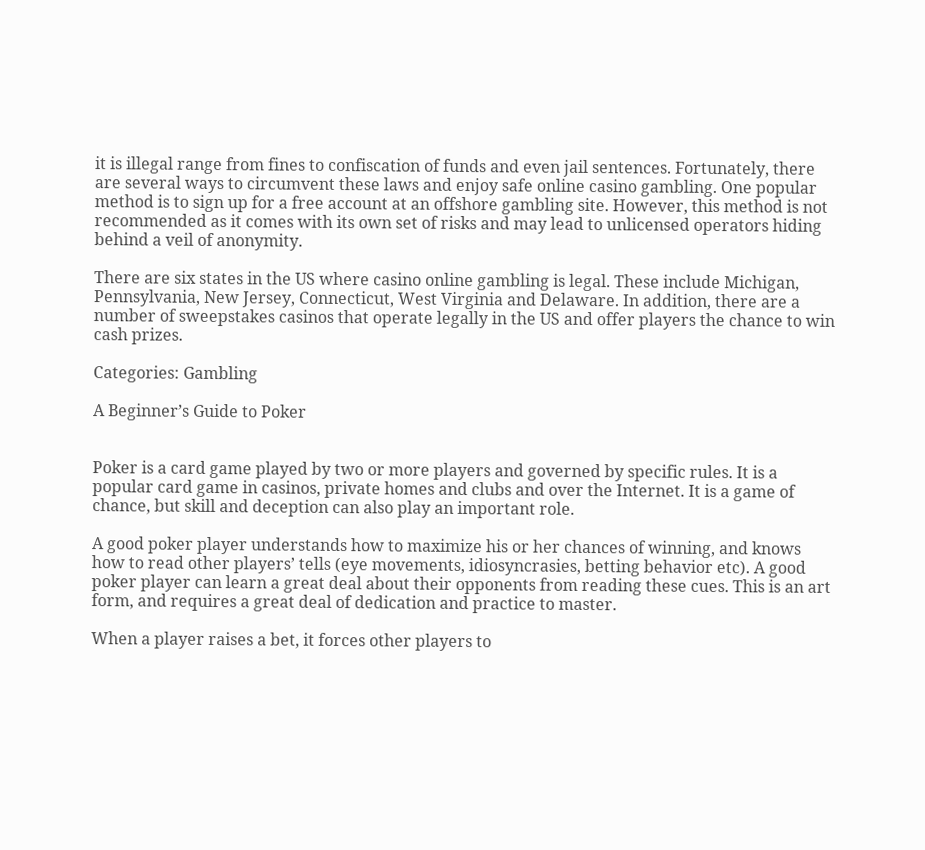it is illegal range from fines to confiscation of funds and even jail sentences. Fortunately, there are several ways to circumvent these laws and enjoy safe online casino gambling. One popular method is to sign up for a free account at an offshore gambling site. However, this method is not recommended as it comes with its own set of risks and may lead to unlicensed operators hiding behind a veil of anonymity.

There are six states in the US where casino online gambling is legal. These include Michigan, Pennsylvania, New Jersey, Connecticut, West Virginia and Delaware. In addition, there are a number of sweepstakes casinos that operate legally in the US and offer players the chance to win cash prizes.

Categories: Gambling

A Beginner’s Guide to Poker


Poker is a card game played by two or more players and governed by specific rules. It is a popular card game in casinos, private homes and clubs and over the Internet. It is a game of chance, but skill and deception can also play an important role.

A good poker player understands how to maximize his or her chances of winning, and knows how to read other players’ tells (eye movements, idiosyncrasies, betting behavior etc). A good poker player can learn a great deal about their opponents from reading these cues. This is an art form, and requires a great deal of dedication and practice to master.

When a player raises a bet, it forces other players to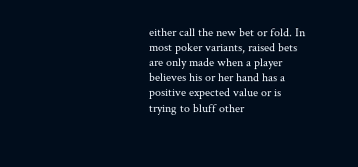either call the new bet or fold. In most poker variants, raised bets are only made when a player believes his or her hand has a positive expected value or is trying to bluff other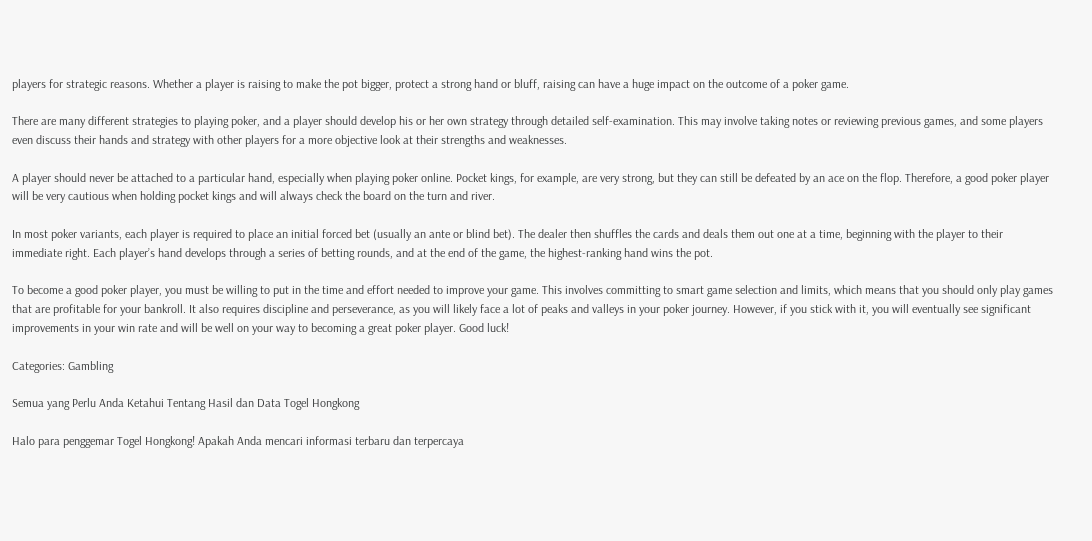players for strategic reasons. Whether a player is raising to make the pot bigger, protect a strong hand or bluff, raising can have a huge impact on the outcome of a poker game.

There are many different strategies to playing poker, and a player should develop his or her own strategy through detailed self-examination. This may involve taking notes or reviewing previous games, and some players even discuss their hands and strategy with other players for a more objective look at their strengths and weaknesses.

A player should never be attached to a particular hand, especially when playing poker online. Pocket kings, for example, are very strong, but they can still be defeated by an ace on the flop. Therefore, a good poker player will be very cautious when holding pocket kings and will always check the board on the turn and river.

In most poker variants, each player is required to place an initial forced bet (usually an ante or blind bet). The dealer then shuffles the cards and deals them out one at a time, beginning with the player to their immediate right. Each player’s hand develops through a series of betting rounds, and at the end of the game, the highest-ranking hand wins the pot.

To become a good poker player, you must be willing to put in the time and effort needed to improve your game. This involves committing to smart game selection and limits, which means that you should only play games that are profitable for your bankroll. It also requires discipline and perseverance, as you will likely face a lot of peaks and valleys in your poker journey. However, if you stick with it, you will eventually see significant improvements in your win rate and will be well on your way to becoming a great poker player. Good luck!

Categories: Gambling

Semua yang Perlu Anda Ketahui Tentang Hasil dan Data Togel Hongkong

Halo para penggemar Togel Hongkong! Apakah Anda mencari informasi terbaru dan terpercaya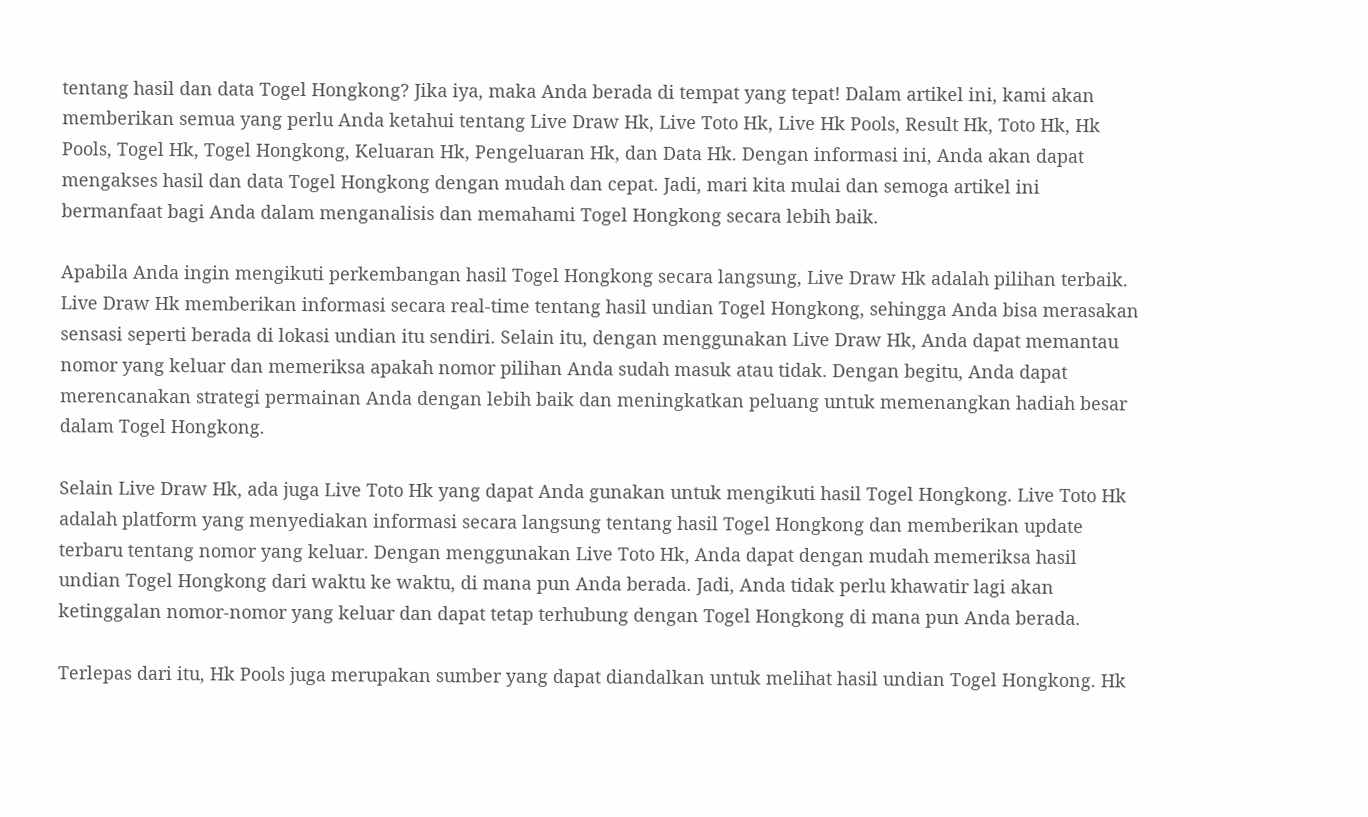tentang hasil dan data Togel Hongkong? Jika iya, maka Anda berada di tempat yang tepat! Dalam artikel ini, kami akan memberikan semua yang perlu Anda ketahui tentang Live Draw Hk, Live Toto Hk, Live Hk Pools, Result Hk, Toto Hk, Hk Pools, Togel Hk, Togel Hongkong, Keluaran Hk, Pengeluaran Hk, dan Data Hk. Dengan informasi ini, Anda akan dapat mengakses hasil dan data Togel Hongkong dengan mudah dan cepat. Jadi, mari kita mulai dan semoga artikel ini bermanfaat bagi Anda dalam menganalisis dan memahami Togel Hongkong secara lebih baik.

Apabila Anda ingin mengikuti perkembangan hasil Togel Hongkong secara langsung, Live Draw Hk adalah pilihan terbaik. Live Draw Hk memberikan informasi secara real-time tentang hasil undian Togel Hongkong, sehingga Anda bisa merasakan sensasi seperti berada di lokasi undian itu sendiri. Selain itu, dengan menggunakan Live Draw Hk, Anda dapat memantau nomor yang keluar dan memeriksa apakah nomor pilihan Anda sudah masuk atau tidak. Dengan begitu, Anda dapat merencanakan strategi permainan Anda dengan lebih baik dan meningkatkan peluang untuk memenangkan hadiah besar dalam Togel Hongkong.

Selain Live Draw Hk, ada juga Live Toto Hk yang dapat Anda gunakan untuk mengikuti hasil Togel Hongkong. Live Toto Hk adalah platform yang menyediakan informasi secara langsung tentang hasil Togel Hongkong dan memberikan update terbaru tentang nomor yang keluar. Dengan menggunakan Live Toto Hk, Anda dapat dengan mudah memeriksa hasil undian Togel Hongkong dari waktu ke waktu, di mana pun Anda berada. Jadi, Anda tidak perlu khawatir lagi akan ketinggalan nomor-nomor yang keluar dan dapat tetap terhubung dengan Togel Hongkong di mana pun Anda berada.

Terlepas dari itu, Hk Pools juga merupakan sumber yang dapat diandalkan untuk melihat hasil undian Togel Hongkong. Hk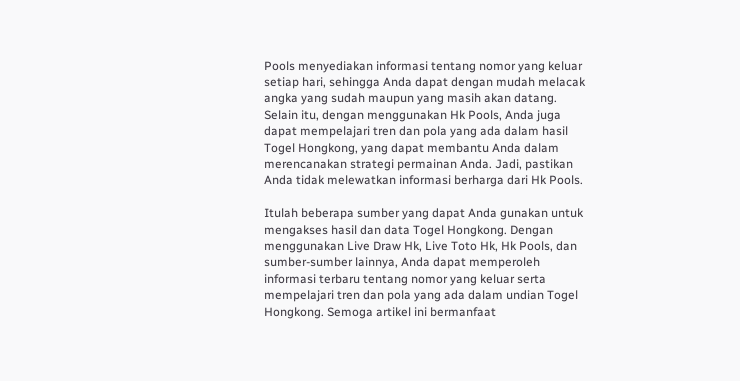Pools menyediakan informasi tentang nomor yang keluar setiap hari, sehingga Anda dapat dengan mudah melacak angka yang sudah maupun yang masih akan datang. Selain itu, dengan menggunakan Hk Pools, Anda juga dapat mempelajari tren dan pola yang ada dalam hasil Togel Hongkong, yang dapat membantu Anda dalam merencanakan strategi permainan Anda. Jadi, pastikan Anda tidak melewatkan informasi berharga dari Hk Pools.

Itulah beberapa sumber yang dapat Anda gunakan untuk mengakses hasil dan data Togel Hongkong. Dengan menggunakan Live Draw Hk, Live Toto Hk, Hk Pools, dan sumber-sumber lainnya, Anda dapat memperoleh informasi terbaru tentang nomor yang keluar serta mempelajari tren dan pola yang ada dalam undian Togel Hongkong. Semoga artikel ini bermanfaat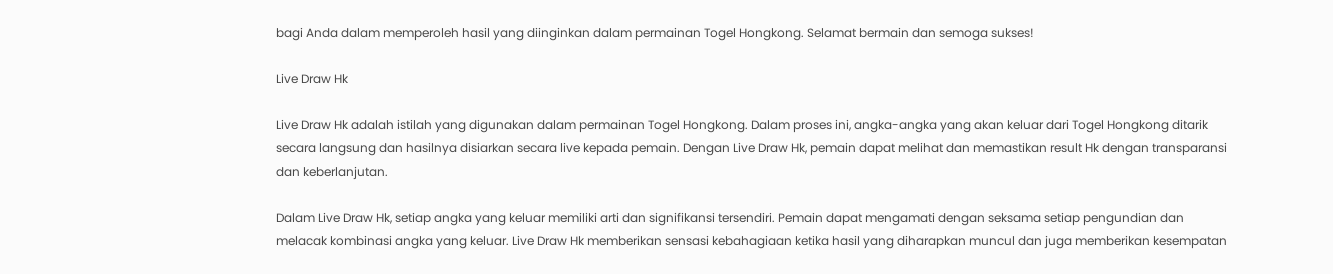bagi Anda dalam memperoleh hasil yang diinginkan dalam permainan Togel Hongkong. Selamat bermain dan semoga sukses!

Live Draw Hk

Live Draw Hk adalah istilah yang digunakan dalam permainan Togel Hongkong. Dalam proses ini, angka-angka yang akan keluar dari Togel Hongkong ditarik secara langsung dan hasilnya disiarkan secara live kepada pemain. Dengan Live Draw Hk, pemain dapat melihat dan memastikan result Hk dengan transparansi dan keberlanjutan.

Dalam Live Draw Hk, setiap angka yang keluar memiliki arti dan signifikansi tersendiri. Pemain dapat mengamati dengan seksama setiap pengundian dan melacak kombinasi angka yang keluar. Live Draw Hk memberikan sensasi kebahagiaan ketika hasil yang diharapkan muncul dan juga memberikan kesempatan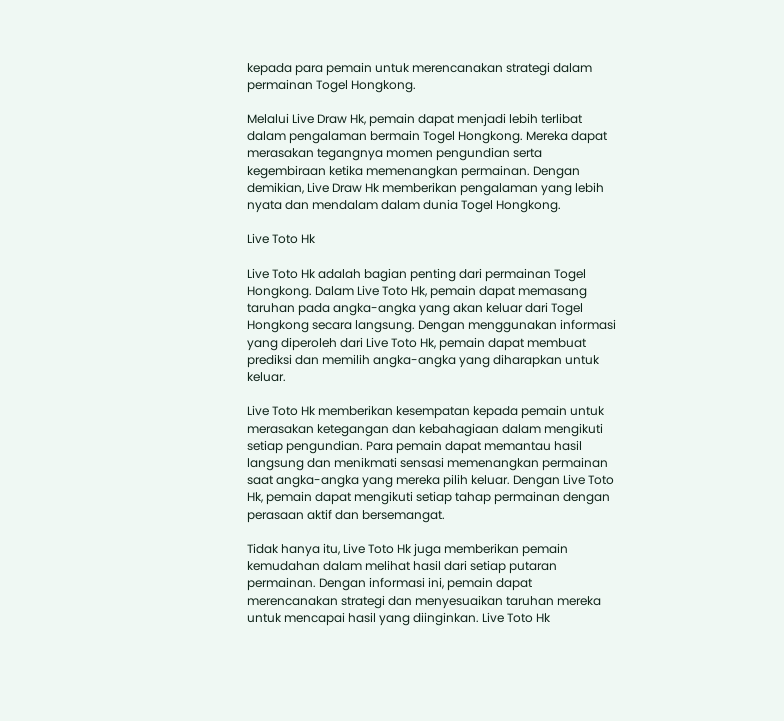kepada para pemain untuk merencanakan strategi dalam permainan Togel Hongkong.

Melalui Live Draw Hk, pemain dapat menjadi lebih terlibat dalam pengalaman bermain Togel Hongkong. Mereka dapat merasakan tegangnya momen pengundian serta kegembiraan ketika memenangkan permainan. Dengan demikian, Live Draw Hk memberikan pengalaman yang lebih nyata dan mendalam dalam dunia Togel Hongkong.

Live Toto Hk

Live Toto Hk adalah bagian penting dari permainan Togel Hongkong. Dalam Live Toto Hk, pemain dapat memasang taruhan pada angka-angka yang akan keluar dari Togel Hongkong secara langsung. Dengan menggunakan informasi yang diperoleh dari Live Toto Hk, pemain dapat membuat prediksi dan memilih angka-angka yang diharapkan untuk keluar.

Live Toto Hk memberikan kesempatan kepada pemain untuk merasakan ketegangan dan kebahagiaan dalam mengikuti setiap pengundian. Para pemain dapat memantau hasil langsung dan menikmati sensasi memenangkan permainan saat angka-angka yang mereka pilih keluar. Dengan Live Toto Hk, pemain dapat mengikuti setiap tahap permainan dengan perasaan aktif dan bersemangat.

Tidak hanya itu, Live Toto Hk juga memberikan pemain kemudahan dalam melihat hasil dari setiap putaran permainan. Dengan informasi ini, pemain dapat merencanakan strategi dan menyesuaikan taruhan mereka untuk mencapai hasil yang diinginkan. Live Toto Hk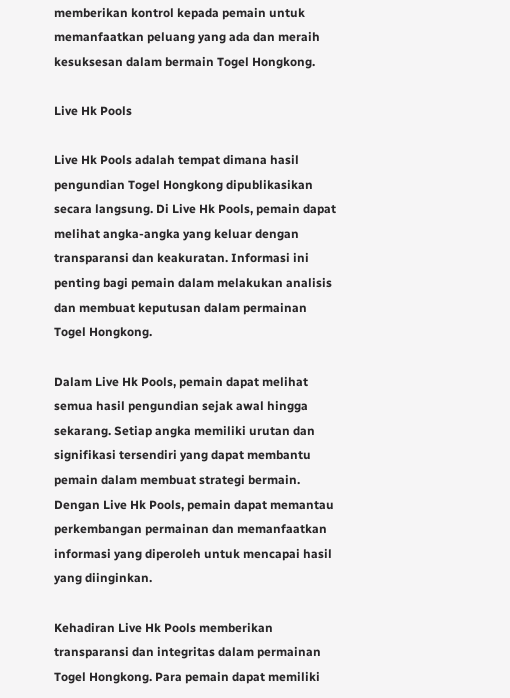memberikan kontrol kepada pemain untuk memanfaatkan peluang yang ada dan meraih kesuksesan dalam bermain Togel Hongkong.

Live Hk Pools

Live Hk Pools adalah tempat dimana hasil pengundian Togel Hongkong dipublikasikan secara langsung. Di Live Hk Pools, pemain dapat melihat angka-angka yang keluar dengan transparansi dan keakuratan. Informasi ini penting bagi pemain dalam melakukan analisis dan membuat keputusan dalam permainan Togel Hongkong.

Dalam Live Hk Pools, pemain dapat melihat semua hasil pengundian sejak awal hingga sekarang. Setiap angka memiliki urutan dan signifikasi tersendiri yang dapat membantu pemain dalam membuat strategi bermain. Dengan Live Hk Pools, pemain dapat memantau perkembangan permainan dan memanfaatkan informasi yang diperoleh untuk mencapai hasil yang diinginkan.

Kehadiran Live Hk Pools memberikan transparansi dan integritas dalam permainan Togel Hongkong. Para pemain dapat memiliki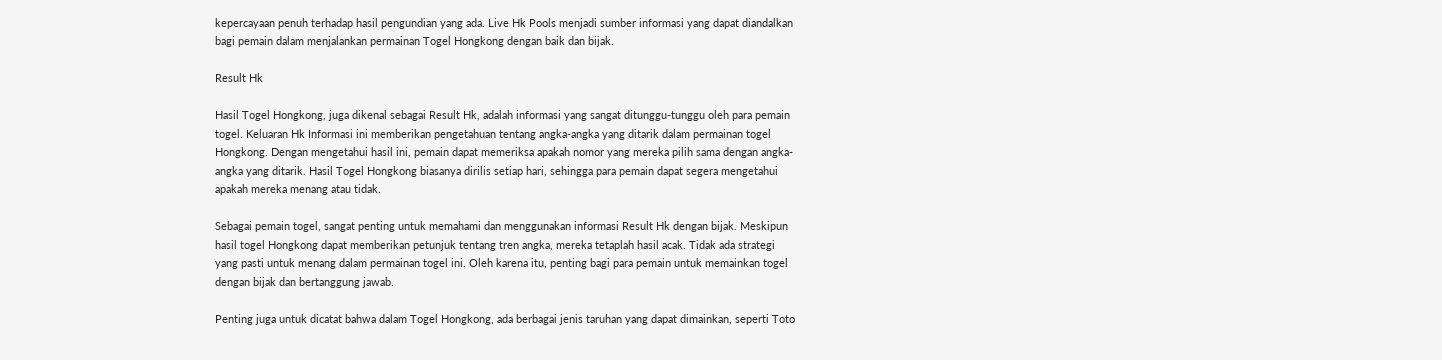kepercayaan penuh terhadap hasil pengundian yang ada. Live Hk Pools menjadi sumber informasi yang dapat diandalkan bagi pemain dalam menjalankan permainan Togel Hongkong dengan baik dan bijak.

Result Hk

Hasil Togel Hongkong, juga dikenal sebagai Result Hk, adalah informasi yang sangat ditunggu-tunggu oleh para pemain togel. Keluaran Hk Informasi ini memberikan pengetahuan tentang angka-angka yang ditarik dalam permainan togel Hongkong. Dengan mengetahui hasil ini, pemain dapat memeriksa apakah nomor yang mereka pilih sama dengan angka-angka yang ditarik. Hasil Togel Hongkong biasanya dirilis setiap hari, sehingga para pemain dapat segera mengetahui apakah mereka menang atau tidak.

Sebagai pemain togel, sangat penting untuk memahami dan menggunakan informasi Result Hk dengan bijak. Meskipun hasil togel Hongkong dapat memberikan petunjuk tentang tren angka, mereka tetaplah hasil acak. Tidak ada strategi yang pasti untuk menang dalam permainan togel ini. Oleh karena itu, penting bagi para pemain untuk memainkan togel dengan bijak dan bertanggung jawab.

Penting juga untuk dicatat bahwa dalam Togel Hongkong, ada berbagai jenis taruhan yang dapat dimainkan, seperti Toto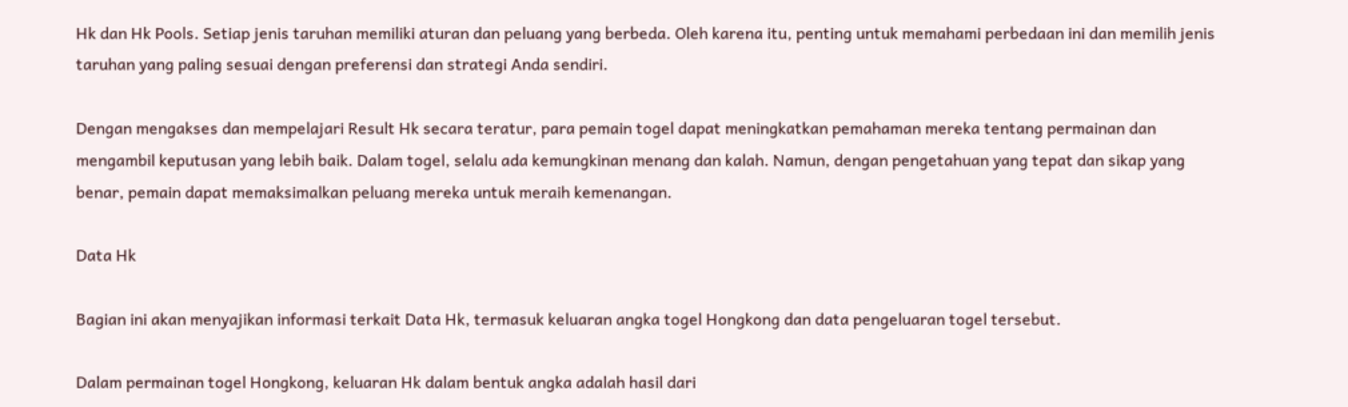Hk dan Hk Pools. Setiap jenis taruhan memiliki aturan dan peluang yang berbeda. Oleh karena itu, penting untuk memahami perbedaan ini dan memilih jenis taruhan yang paling sesuai dengan preferensi dan strategi Anda sendiri.

Dengan mengakses dan mempelajari Result Hk secara teratur, para pemain togel dapat meningkatkan pemahaman mereka tentang permainan dan mengambil keputusan yang lebih baik. Dalam togel, selalu ada kemungkinan menang dan kalah. Namun, dengan pengetahuan yang tepat dan sikap yang benar, pemain dapat memaksimalkan peluang mereka untuk meraih kemenangan.

Data Hk

Bagian ini akan menyajikan informasi terkait Data Hk, termasuk keluaran angka togel Hongkong dan data pengeluaran togel tersebut.

Dalam permainan togel Hongkong, keluaran Hk dalam bentuk angka adalah hasil dari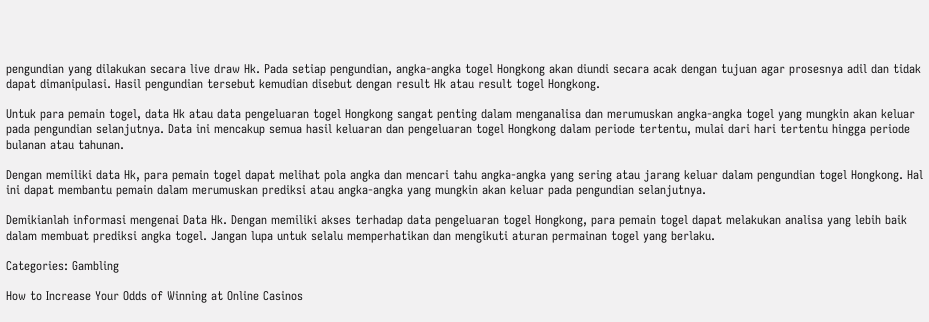pengundian yang dilakukan secara live draw Hk. Pada setiap pengundian, angka-angka togel Hongkong akan diundi secara acak dengan tujuan agar prosesnya adil dan tidak dapat dimanipulasi. Hasil pengundian tersebut kemudian disebut dengan result Hk atau result togel Hongkong.

Untuk para pemain togel, data Hk atau data pengeluaran togel Hongkong sangat penting dalam menganalisa dan merumuskan angka-angka togel yang mungkin akan keluar pada pengundian selanjutnya. Data ini mencakup semua hasil keluaran dan pengeluaran togel Hongkong dalam periode tertentu, mulai dari hari tertentu hingga periode bulanan atau tahunan.

Dengan memiliki data Hk, para pemain togel dapat melihat pola angka dan mencari tahu angka-angka yang sering atau jarang keluar dalam pengundian togel Hongkong. Hal ini dapat membantu pemain dalam merumuskan prediksi atau angka-angka yang mungkin akan keluar pada pengundian selanjutnya.

Demikianlah informasi mengenai Data Hk. Dengan memiliki akses terhadap data pengeluaran togel Hongkong, para pemain togel dapat melakukan analisa yang lebih baik dalam membuat prediksi angka togel. Jangan lupa untuk selalu memperhatikan dan mengikuti aturan permainan togel yang berlaku.

Categories: Gambling

How to Increase Your Odds of Winning at Online Casinos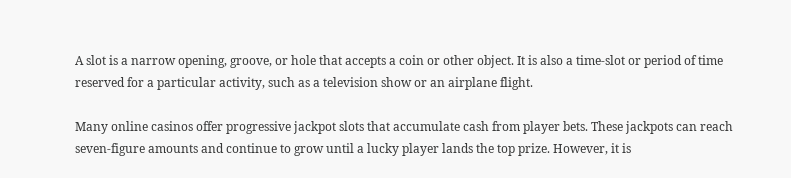A slot is a narrow opening, groove, or hole that accepts a coin or other object. It is also a time-slot or period of time reserved for a particular activity, such as a television show or an airplane flight.

Many online casinos offer progressive jackpot slots that accumulate cash from player bets. These jackpots can reach seven-figure amounts and continue to grow until a lucky player lands the top prize. However, it is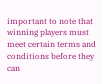important to note that winning players must meet certain terms and conditions before they can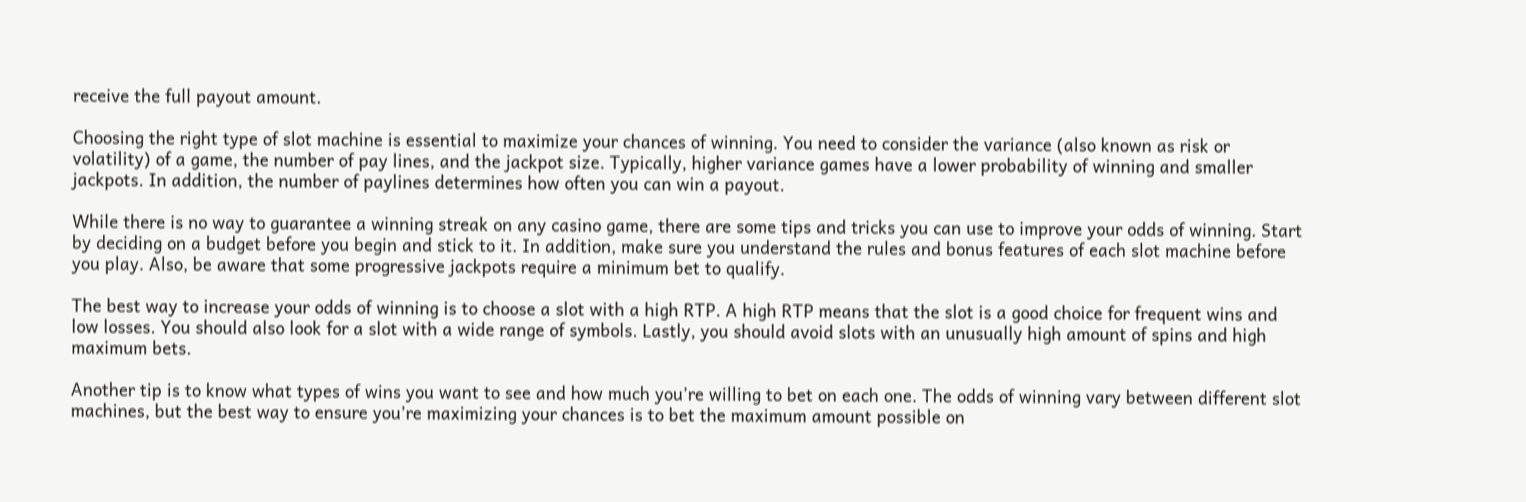receive the full payout amount.

Choosing the right type of slot machine is essential to maximize your chances of winning. You need to consider the variance (also known as risk or volatility) of a game, the number of pay lines, and the jackpot size. Typically, higher variance games have a lower probability of winning and smaller jackpots. In addition, the number of paylines determines how often you can win a payout.

While there is no way to guarantee a winning streak on any casino game, there are some tips and tricks you can use to improve your odds of winning. Start by deciding on a budget before you begin and stick to it. In addition, make sure you understand the rules and bonus features of each slot machine before you play. Also, be aware that some progressive jackpots require a minimum bet to qualify.

The best way to increase your odds of winning is to choose a slot with a high RTP. A high RTP means that the slot is a good choice for frequent wins and low losses. You should also look for a slot with a wide range of symbols. Lastly, you should avoid slots with an unusually high amount of spins and high maximum bets.

Another tip is to know what types of wins you want to see and how much you’re willing to bet on each one. The odds of winning vary between different slot machines, but the best way to ensure you’re maximizing your chances is to bet the maximum amount possible on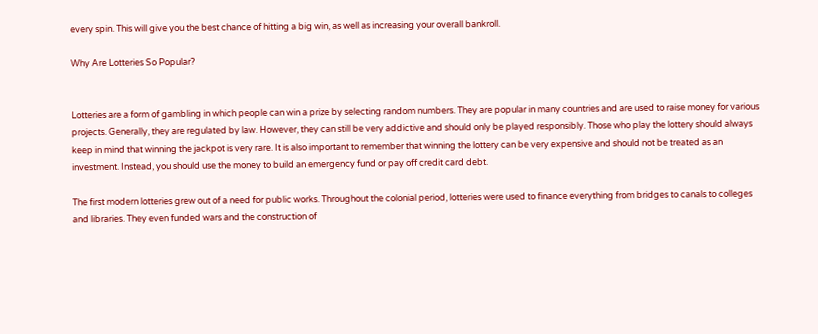every spin. This will give you the best chance of hitting a big win, as well as increasing your overall bankroll.

Why Are Lotteries So Popular?


Lotteries are a form of gambling in which people can win a prize by selecting random numbers. They are popular in many countries and are used to raise money for various projects. Generally, they are regulated by law. However, they can still be very addictive and should only be played responsibly. Those who play the lottery should always keep in mind that winning the jackpot is very rare. It is also important to remember that winning the lottery can be very expensive and should not be treated as an investment. Instead, you should use the money to build an emergency fund or pay off credit card debt.

The first modern lotteries grew out of a need for public works. Throughout the colonial period, lotteries were used to finance everything from bridges to canals to colleges and libraries. They even funded wars and the construction of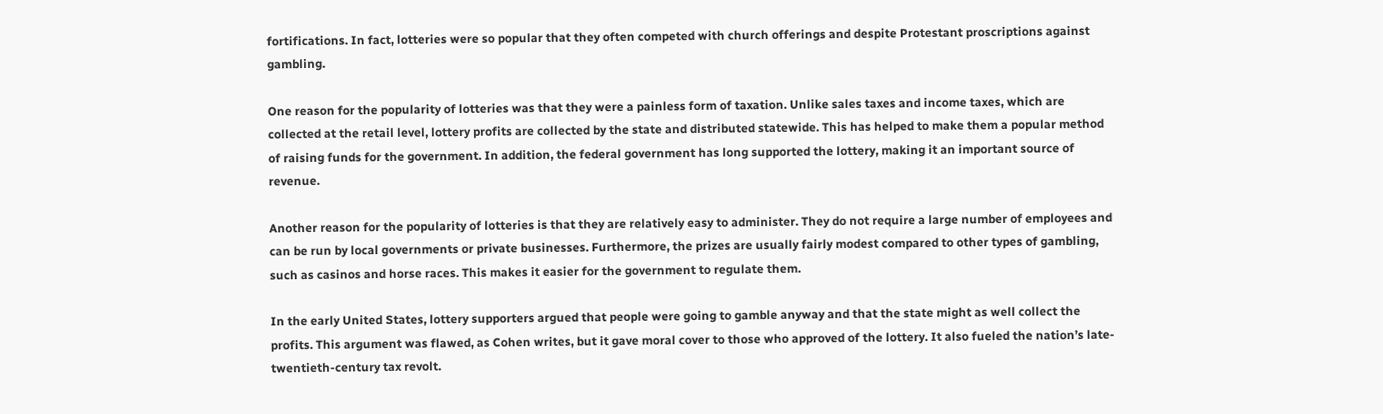fortifications. In fact, lotteries were so popular that they often competed with church offerings and despite Protestant proscriptions against gambling.

One reason for the popularity of lotteries was that they were a painless form of taxation. Unlike sales taxes and income taxes, which are collected at the retail level, lottery profits are collected by the state and distributed statewide. This has helped to make them a popular method of raising funds for the government. In addition, the federal government has long supported the lottery, making it an important source of revenue.

Another reason for the popularity of lotteries is that they are relatively easy to administer. They do not require a large number of employees and can be run by local governments or private businesses. Furthermore, the prizes are usually fairly modest compared to other types of gambling, such as casinos and horse races. This makes it easier for the government to regulate them.

In the early United States, lottery supporters argued that people were going to gamble anyway and that the state might as well collect the profits. This argument was flawed, as Cohen writes, but it gave moral cover to those who approved of the lottery. It also fueled the nation’s late-twentieth-century tax revolt.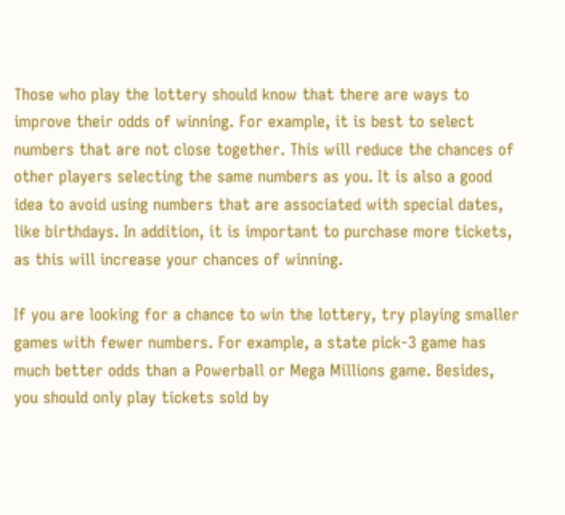Those who play the lottery should know that there are ways to improve their odds of winning. For example, it is best to select numbers that are not close together. This will reduce the chances of other players selecting the same numbers as you. It is also a good idea to avoid using numbers that are associated with special dates, like birthdays. In addition, it is important to purchase more tickets, as this will increase your chances of winning.

If you are looking for a chance to win the lottery, try playing smaller games with fewer numbers. For example, a state pick-3 game has much better odds than a Powerball or Mega Millions game. Besides, you should only play tickets sold by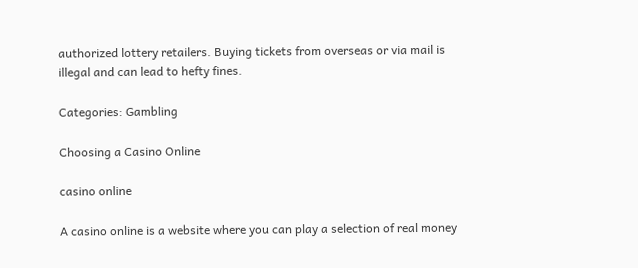authorized lottery retailers. Buying tickets from overseas or via mail is illegal and can lead to hefty fines.

Categories: Gambling

Choosing a Casino Online

casino online

A casino online is a website where you can play a selection of real money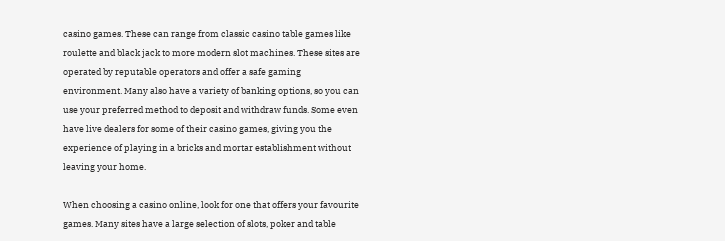casino games. These can range from classic casino table games like roulette and black jack to more modern slot machines. These sites are operated by reputable operators and offer a safe gaming environment. Many also have a variety of banking options, so you can use your preferred method to deposit and withdraw funds. Some even have live dealers for some of their casino games, giving you the experience of playing in a bricks and mortar establishment without leaving your home.

When choosing a casino online, look for one that offers your favourite games. Many sites have a large selection of slots, poker and table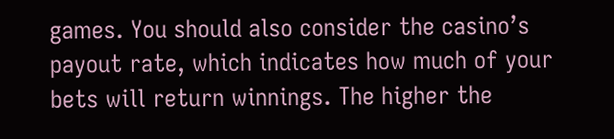games. You should also consider the casino’s payout rate, which indicates how much of your bets will return winnings. The higher the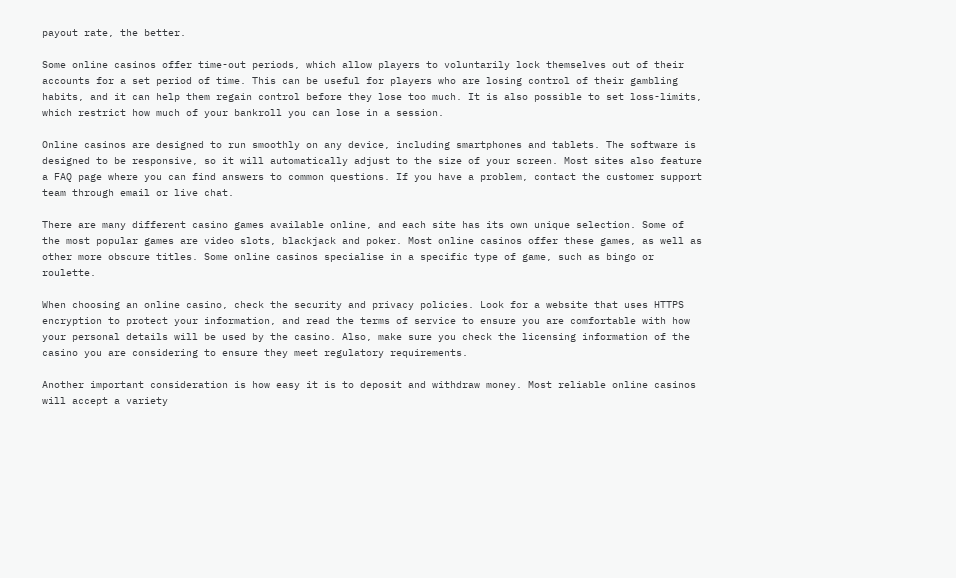payout rate, the better.

Some online casinos offer time-out periods, which allow players to voluntarily lock themselves out of their accounts for a set period of time. This can be useful for players who are losing control of their gambling habits, and it can help them regain control before they lose too much. It is also possible to set loss-limits, which restrict how much of your bankroll you can lose in a session.

Online casinos are designed to run smoothly on any device, including smartphones and tablets. The software is designed to be responsive, so it will automatically adjust to the size of your screen. Most sites also feature a FAQ page where you can find answers to common questions. If you have a problem, contact the customer support team through email or live chat.

There are many different casino games available online, and each site has its own unique selection. Some of the most popular games are video slots, blackjack and poker. Most online casinos offer these games, as well as other more obscure titles. Some online casinos specialise in a specific type of game, such as bingo or roulette.

When choosing an online casino, check the security and privacy policies. Look for a website that uses HTTPS encryption to protect your information, and read the terms of service to ensure you are comfortable with how your personal details will be used by the casino. Also, make sure you check the licensing information of the casino you are considering to ensure they meet regulatory requirements.

Another important consideration is how easy it is to deposit and withdraw money. Most reliable online casinos will accept a variety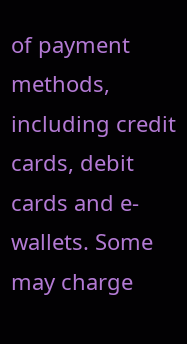of payment methods, including credit cards, debit cards and e-wallets. Some may charge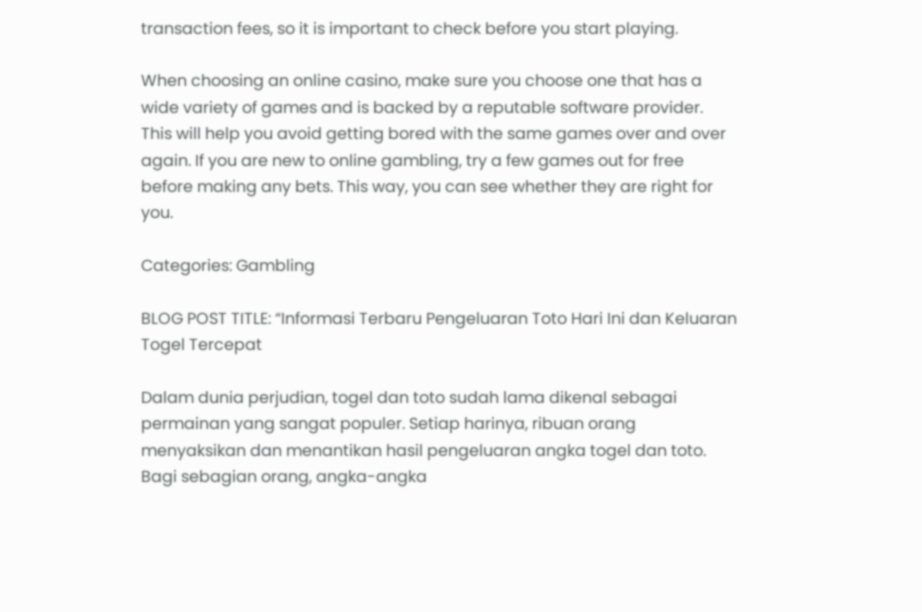transaction fees, so it is important to check before you start playing.

When choosing an online casino, make sure you choose one that has a wide variety of games and is backed by a reputable software provider. This will help you avoid getting bored with the same games over and over again. If you are new to online gambling, try a few games out for free before making any bets. This way, you can see whether they are right for you.

Categories: Gambling

BLOG POST TITLE: “Informasi Terbaru Pengeluaran Toto Hari Ini dan Keluaran Togel Tercepat

Dalam dunia perjudian, togel dan toto sudah lama dikenal sebagai permainan yang sangat populer. Setiap harinya, ribuan orang menyaksikan dan menantikan hasil pengeluaran angka togel dan toto. Bagi sebagian orang, angka-angka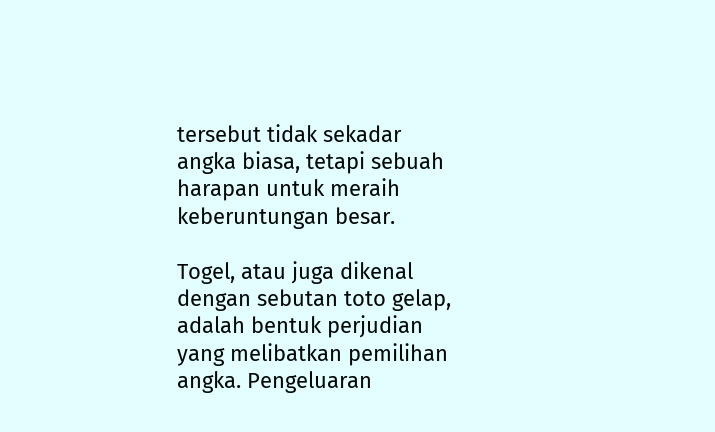tersebut tidak sekadar angka biasa, tetapi sebuah harapan untuk meraih keberuntungan besar.

Togel, atau juga dikenal dengan sebutan toto gelap, adalah bentuk perjudian yang melibatkan pemilihan angka. Pengeluaran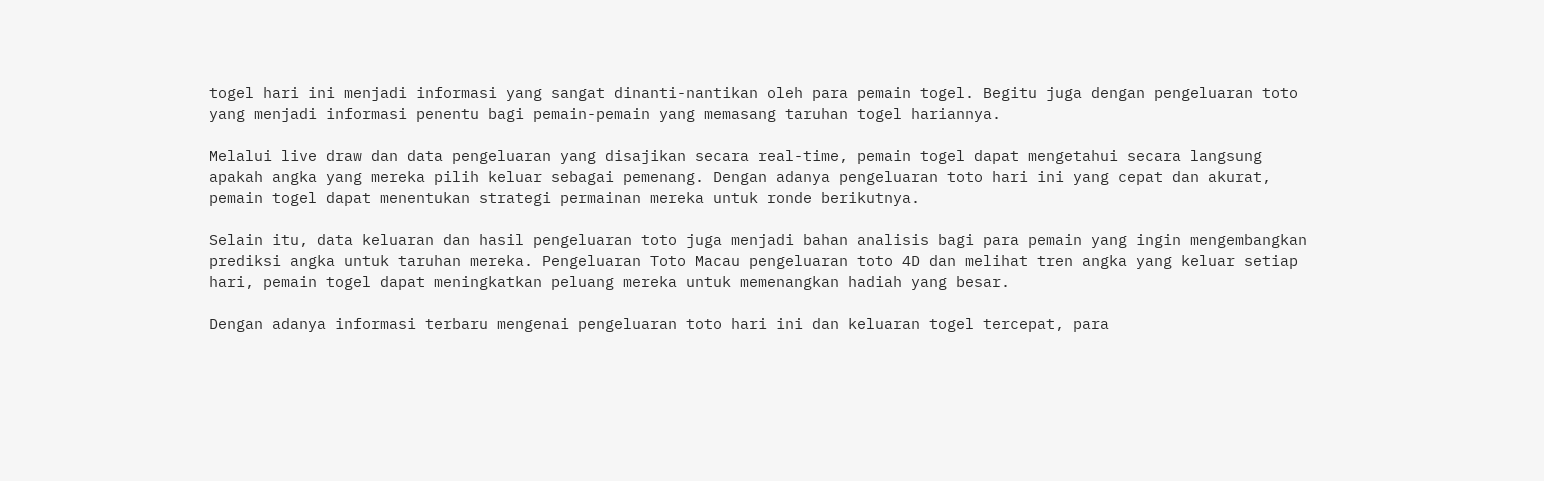togel hari ini menjadi informasi yang sangat dinanti-nantikan oleh para pemain togel. Begitu juga dengan pengeluaran toto yang menjadi informasi penentu bagi pemain-pemain yang memasang taruhan togel hariannya.

Melalui live draw dan data pengeluaran yang disajikan secara real-time, pemain togel dapat mengetahui secara langsung apakah angka yang mereka pilih keluar sebagai pemenang. Dengan adanya pengeluaran toto hari ini yang cepat dan akurat, pemain togel dapat menentukan strategi permainan mereka untuk ronde berikutnya.

Selain itu, data keluaran dan hasil pengeluaran toto juga menjadi bahan analisis bagi para pemain yang ingin mengembangkan prediksi angka untuk taruhan mereka. Pengeluaran Toto Macau pengeluaran toto 4D dan melihat tren angka yang keluar setiap hari, pemain togel dapat meningkatkan peluang mereka untuk memenangkan hadiah yang besar.

Dengan adanya informasi terbaru mengenai pengeluaran toto hari ini dan keluaran togel tercepat, para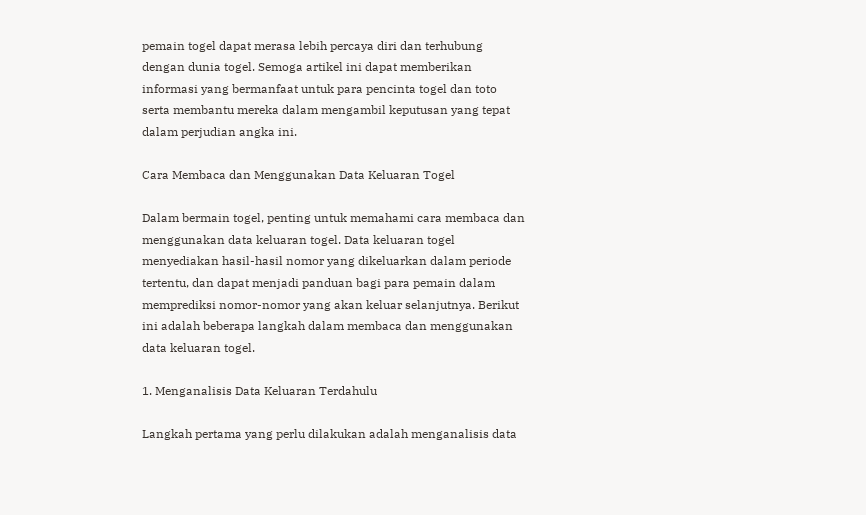pemain togel dapat merasa lebih percaya diri dan terhubung dengan dunia togel. Semoga artikel ini dapat memberikan informasi yang bermanfaat untuk para pencinta togel dan toto serta membantu mereka dalam mengambil keputusan yang tepat dalam perjudian angka ini.

Cara Membaca dan Menggunakan Data Keluaran Togel

Dalam bermain togel, penting untuk memahami cara membaca dan menggunakan data keluaran togel. Data keluaran togel menyediakan hasil-hasil nomor yang dikeluarkan dalam periode tertentu, dan dapat menjadi panduan bagi para pemain dalam memprediksi nomor-nomor yang akan keluar selanjutnya. Berikut ini adalah beberapa langkah dalam membaca dan menggunakan data keluaran togel.

1. Menganalisis Data Keluaran Terdahulu

Langkah pertama yang perlu dilakukan adalah menganalisis data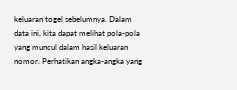keluaran togel sebelumnya. Dalam data ini, kita dapat melihat pola-pola yang muncul dalam hasil keluaran nomor. Perhatikan angka-angka yang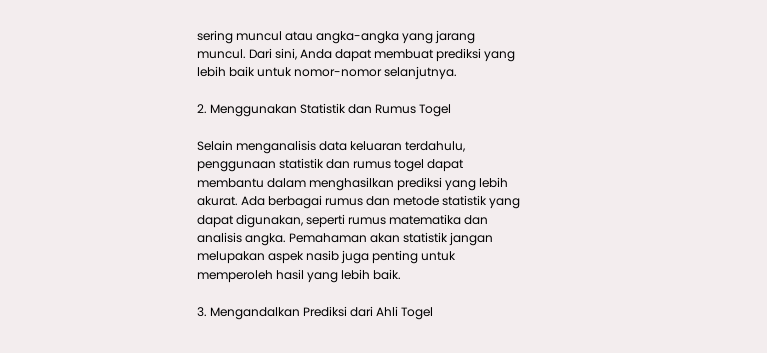sering muncul atau angka-angka yang jarang muncul. Dari sini, Anda dapat membuat prediksi yang lebih baik untuk nomor-nomor selanjutnya.

2. Menggunakan Statistik dan Rumus Togel

Selain menganalisis data keluaran terdahulu, penggunaan statistik dan rumus togel dapat membantu dalam menghasilkan prediksi yang lebih akurat. Ada berbagai rumus dan metode statistik yang dapat digunakan, seperti rumus matematika dan analisis angka. Pemahaman akan statistik jangan melupakan aspek nasib juga penting untuk memperoleh hasil yang lebih baik.

3. Mengandalkan Prediksi dari Ahli Togel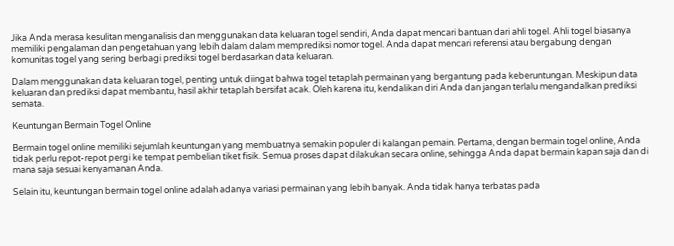Jika Anda merasa kesulitan menganalisis dan menggunakan data keluaran togel sendiri, Anda dapat mencari bantuan dari ahli togel. Ahli togel biasanya memiliki pengalaman dan pengetahuan yang lebih dalam dalam memprediksi nomor togel. Anda dapat mencari referensi atau bergabung dengan komunitas togel yang sering berbagi prediksi togel berdasarkan data keluaran.

Dalam menggunakan data keluaran togel, penting untuk diingat bahwa togel tetaplah permainan yang bergantung pada keberuntungan. Meskipun data keluaran dan prediksi dapat membantu, hasil akhir tetaplah bersifat acak. Oleh karena itu, kendalikan diri Anda dan jangan terlalu mengandalkan prediksi semata.

Keuntungan Bermain Togel Online

Bermain togel online memiliki sejumlah keuntungan yang membuatnya semakin populer di kalangan pemain. Pertama, dengan bermain togel online, Anda tidak perlu repot-repot pergi ke tempat pembelian tiket fisik. Semua proses dapat dilakukan secara online, sehingga Anda dapat bermain kapan saja dan di mana saja sesuai kenyamanan Anda.

Selain itu, keuntungan bermain togel online adalah adanya variasi permainan yang lebih banyak. Anda tidak hanya terbatas pada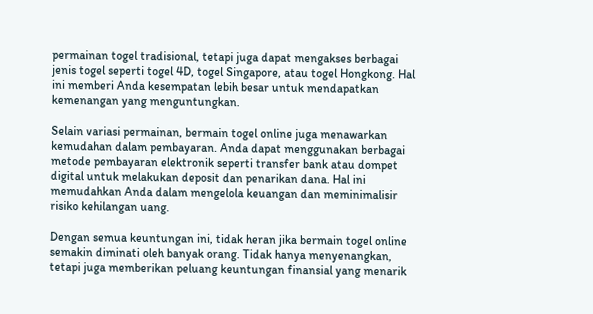permainan togel tradisional, tetapi juga dapat mengakses berbagai jenis togel seperti togel 4D, togel Singapore, atau togel Hongkong. Hal ini memberi Anda kesempatan lebih besar untuk mendapatkan kemenangan yang menguntungkan.

Selain variasi permainan, bermain togel online juga menawarkan kemudahan dalam pembayaran. Anda dapat menggunakan berbagai metode pembayaran elektronik seperti transfer bank atau dompet digital untuk melakukan deposit dan penarikan dana. Hal ini memudahkan Anda dalam mengelola keuangan dan meminimalisir risiko kehilangan uang.

Dengan semua keuntungan ini, tidak heran jika bermain togel online semakin diminati oleh banyak orang. Tidak hanya menyenangkan, tetapi juga memberikan peluang keuntungan finansial yang menarik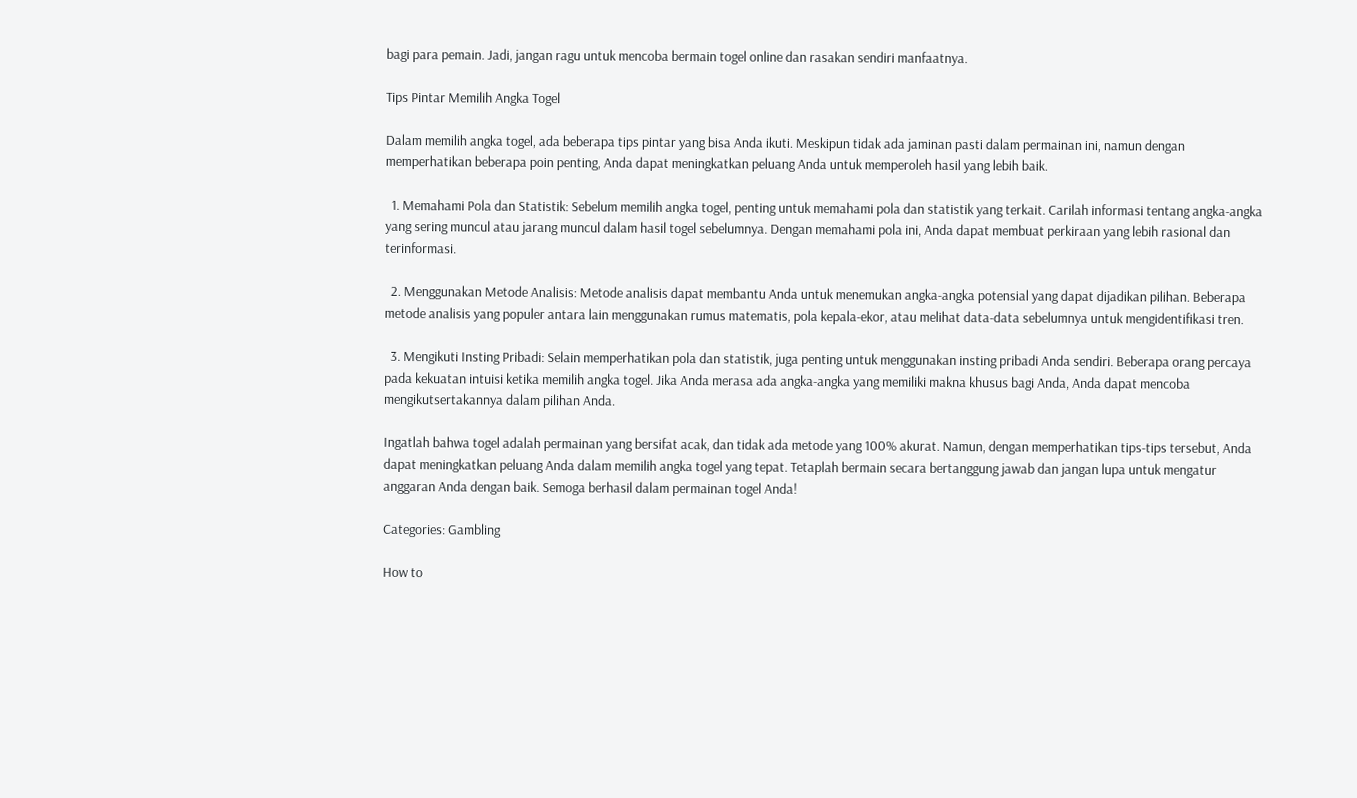bagi para pemain. Jadi, jangan ragu untuk mencoba bermain togel online dan rasakan sendiri manfaatnya.

Tips Pintar Memilih Angka Togel

Dalam memilih angka togel, ada beberapa tips pintar yang bisa Anda ikuti. Meskipun tidak ada jaminan pasti dalam permainan ini, namun dengan memperhatikan beberapa poin penting, Anda dapat meningkatkan peluang Anda untuk memperoleh hasil yang lebih baik.

  1. Memahami Pola dan Statistik: Sebelum memilih angka togel, penting untuk memahami pola dan statistik yang terkait. Carilah informasi tentang angka-angka yang sering muncul atau jarang muncul dalam hasil togel sebelumnya. Dengan memahami pola ini, Anda dapat membuat perkiraan yang lebih rasional dan terinformasi.

  2. Menggunakan Metode Analisis: Metode analisis dapat membantu Anda untuk menemukan angka-angka potensial yang dapat dijadikan pilihan. Beberapa metode analisis yang populer antara lain menggunakan rumus matematis, pola kepala-ekor, atau melihat data-data sebelumnya untuk mengidentifikasi tren.

  3. Mengikuti Insting Pribadi: Selain memperhatikan pola dan statistik, juga penting untuk menggunakan insting pribadi Anda sendiri. Beberapa orang percaya pada kekuatan intuisi ketika memilih angka togel. Jika Anda merasa ada angka-angka yang memiliki makna khusus bagi Anda, Anda dapat mencoba mengikutsertakannya dalam pilihan Anda.

Ingatlah bahwa togel adalah permainan yang bersifat acak, dan tidak ada metode yang 100% akurat. Namun, dengan memperhatikan tips-tips tersebut, Anda dapat meningkatkan peluang Anda dalam memilih angka togel yang tepat. Tetaplah bermain secara bertanggung jawab dan jangan lupa untuk mengatur anggaran Anda dengan baik. Semoga berhasil dalam permainan togel Anda!

Categories: Gambling

How to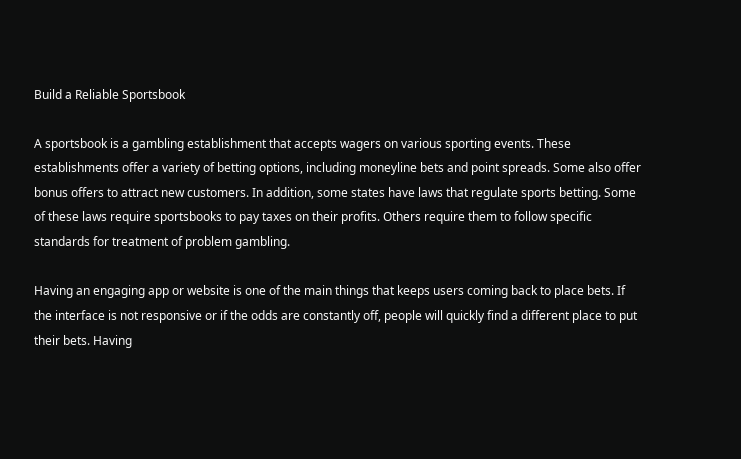Build a Reliable Sportsbook

A sportsbook is a gambling establishment that accepts wagers on various sporting events. These establishments offer a variety of betting options, including moneyline bets and point spreads. Some also offer bonus offers to attract new customers. In addition, some states have laws that regulate sports betting. Some of these laws require sportsbooks to pay taxes on their profits. Others require them to follow specific standards for treatment of problem gambling.

Having an engaging app or website is one of the main things that keeps users coming back to place bets. If the interface is not responsive or if the odds are constantly off, people will quickly find a different place to put their bets. Having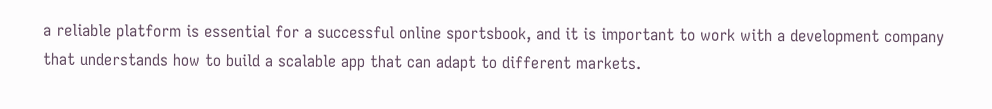a reliable platform is essential for a successful online sportsbook, and it is important to work with a development company that understands how to build a scalable app that can adapt to different markets.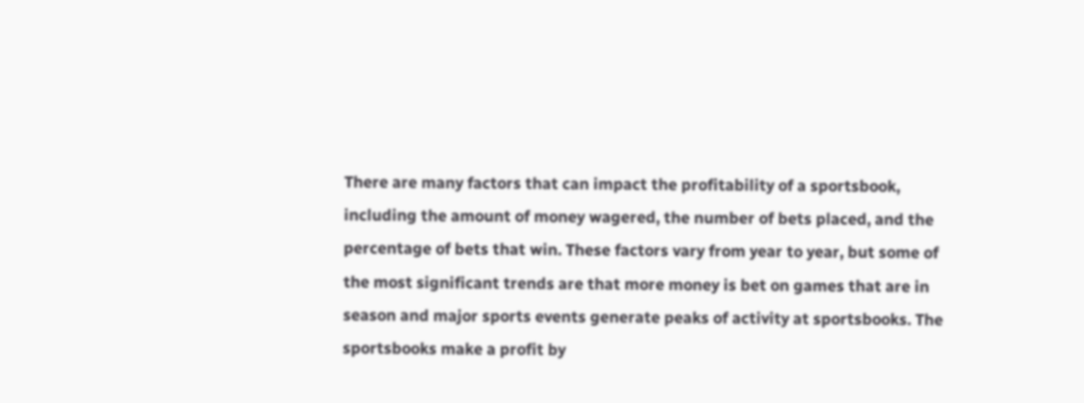There are many factors that can impact the profitability of a sportsbook, including the amount of money wagered, the number of bets placed, and the percentage of bets that win. These factors vary from year to year, but some of the most significant trends are that more money is bet on games that are in season and major sports events generate peaks of activity at sportsbooks. The sportsbooks make a profit by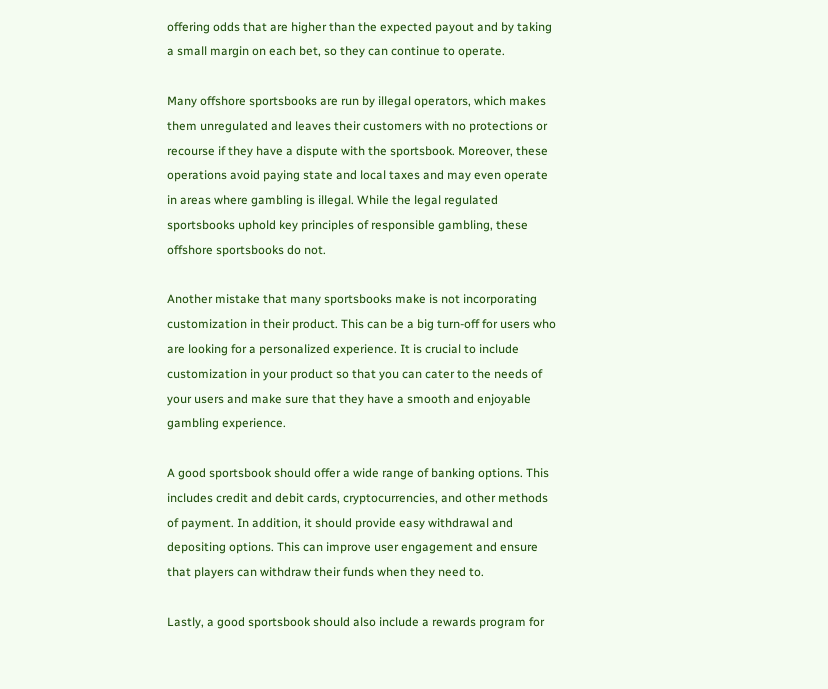offering odds that are higher than the expected payout and by taking a small margin on each bet, so they can continue to operate.

Many offshore sportsbooks are run by illegal operators, which makes them unregulated and leaves their customers with no protections or recourse if they have a dispute with the sportsbook. Moreover, these operations avoid paying state and local taxes and may even operate in areas where gambling is illegal. While the legal regulated sportsbooks uphold key principles of responsible gambling, these offshore sportsbooks do not.

Another mistake that many sportsbooks make is not incorporating customization in their product. This can be a big turn-off for users who are looking for a personalized experience. It is crucial to include customization in your product so that you can cater to the needs of your users and make sure that they have a smooth and enjoyable gambling experience.

A good sportsbook should offer a wide range of banking options. This includes credit and debit cards, cryptocurrencies, and other methods of payment. In addition, it should provide easy withdrawal and depositing options. This can improve user engagement and ensure that players can withdraw their funds when they need to.

Lastly, a good sportsbook should also include a rewards program for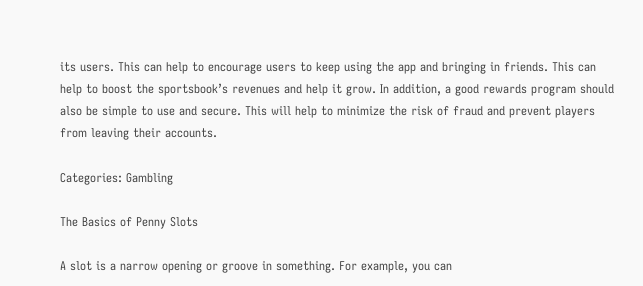its users. This can help to encourage users to keep using the app and bringing in friends. This can help to boost the sportsbook’s revenues and help it grow. In addition, a good rewards program should also be simple to use and secure. This will help to minimize the risk of fraud and prevent players from leaving their accounts.

Categories: Gambling

The Basics of Penny Slots

A slot is a narrow opening or groove in something. For example, you can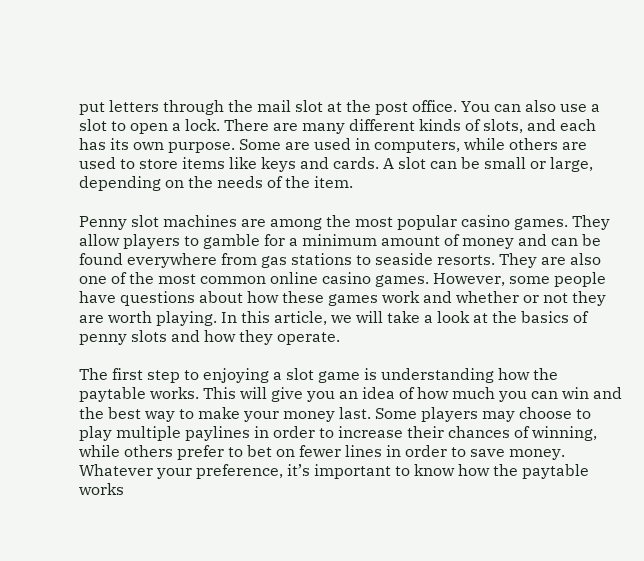put letters through the mail slot at the post office. You can also use a slot to open a lock. There are many different kinds of slots, and each has its own purpose. Some are used in computers, while others are used to store items like keys and cards. A slot can be small or large, depending on the needs of the item.

Penny slot machines are among the most popular casino games. They allow players to gamble for a minimum amount of money and can be found everywhere from gas stations to seaside resorts. They are also one of the most common online casino games. However, some people have questions about how these games work and whether or not they are worth playing. In this article, we will take a look at the basics of penny slots and how they operate.

The first step to enjoying a slot game is understanding how the paytable works. This will give you an idea of how much you can win and the best way to make your money last. Some players may choose to play multiple paylines in order to increase their chances of winning, while others prefer to bet on fewer lines in order to save money. Whatever your preference, it’s important to know how the paytable works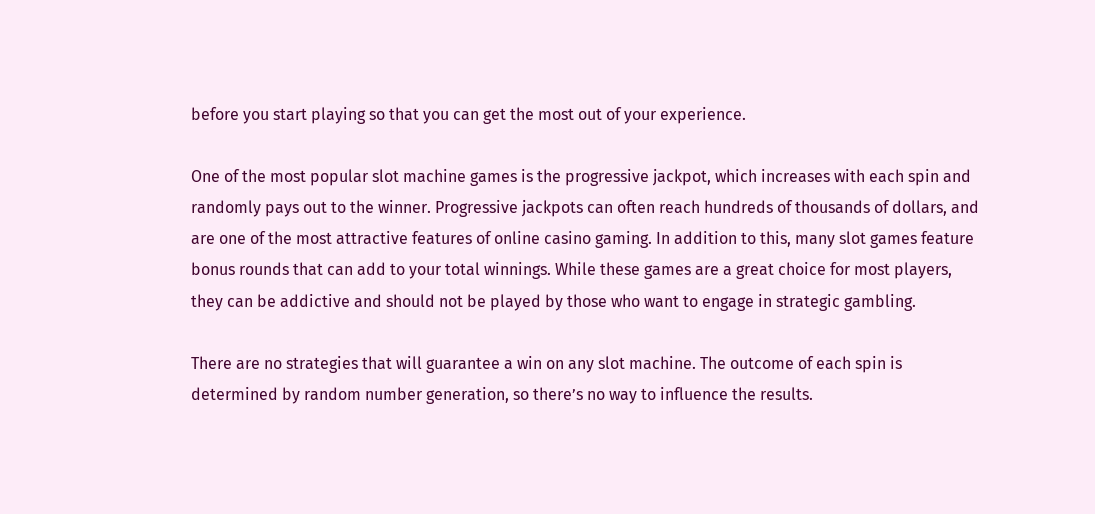before you start playing so that you can get the most out of your experience.

One of the most popular slot machine games is the progressive jackpot, which increases with each spin and randomly pays out to the winner. Progressive jackpots can often reach hundreds of thousands of dollars, and are one of the most attractive features of online casino gaming. In addition to this, many slot games feature bonus rounds that can add to your total winnings. While these games are a great choice for most players, they can be addictive and should not be played by those who want to engage in strategic gambling.

There are no strategies that will guarantee a win on any slot machine. The outcome of each spin is determined by random number generation, so there’s no way to influence the results.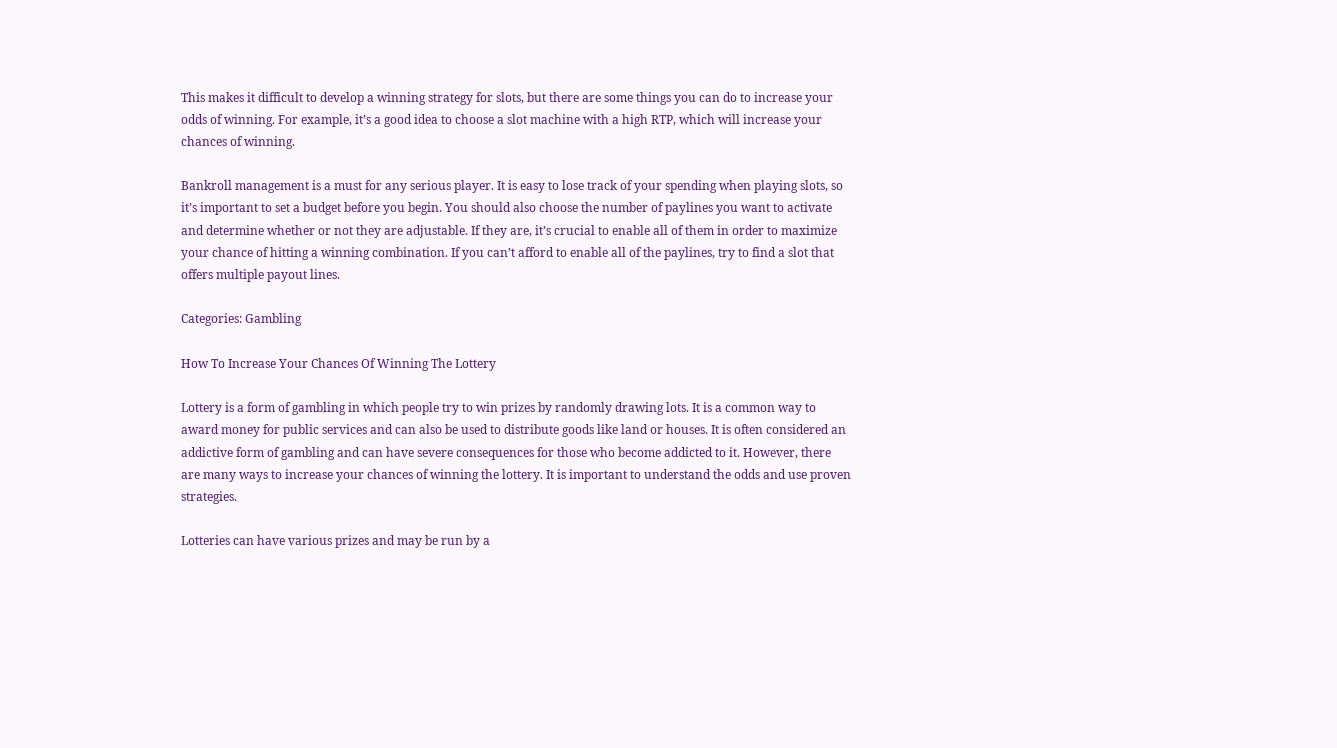This makes it difficult to develop a winning strategy for slots, but there are some things you can do to increase your odds of winning. For example, it’s a good idea to choose a slot machine with a high RTP, which will increase your chances of winning.

Bankroll management is a must for any serious player. It is easy to lose track of your spending when playing slots, so it’s important to set a budget before you begin. You should also choose the number of paylines you want to activate and determine whether or not they are adjustable. If they are, it’s crucial to enable all of them in order to maximize your chance of hitting a winning combination. If you can’t afford to enable all of the paylines, try to find a slot that offers multiple payout lines.

Categories: Gambling

How To Increase Your Chances Of Winning The Lottery

Lottery is a form of gambling in which people try to win prizes by randomly drawing lots. It is a common way to award money for public services and can also be used to distribute goods like land or houses. It is often considered an addictive form of gambling and can have severe consequences for those who become addicted to it. However, there are many ways to increase your chances of winning the lottery. It is important to understand the odds and use proven strategies.

Lotteries can have various prizes and may be run by a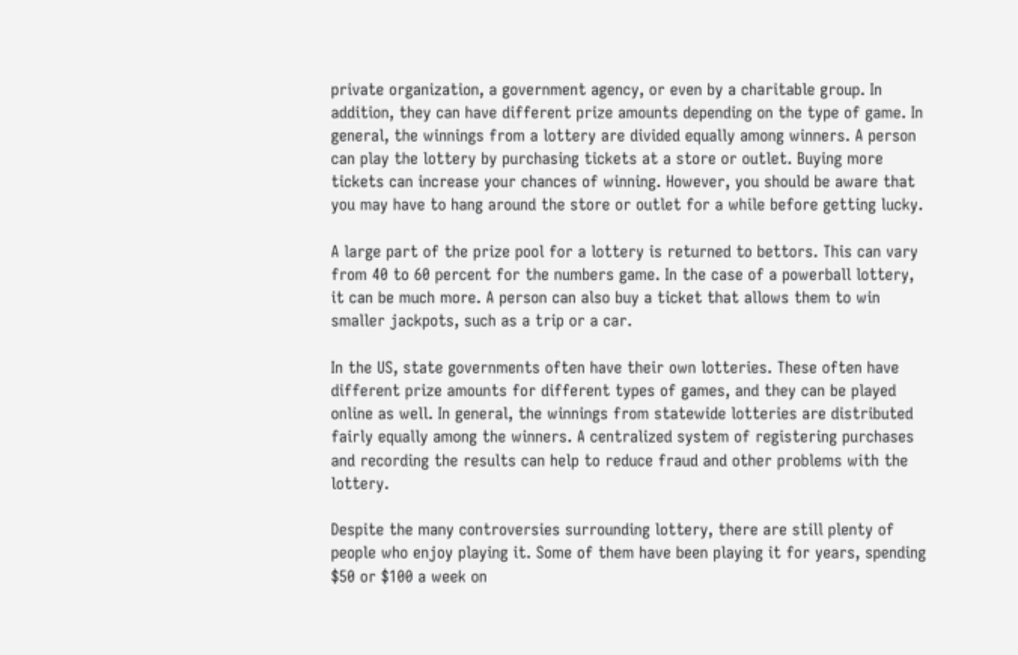private organization, a government agency, or even by a charitable group. In addition, they can have different prize amounts depending on the type of game. In general, the winnings from a lottery are divided equally among winners. A person can play the lottery by purchasing tickets at a store or outlet. Buying more tickets can increase your chances of winning. However, you should be aware that you may have to hang around the store or outlet for a while before getting lucky.

A large part of the prize pool for a lottery is returned to bettors. This can vary from 40 to 60 percent for the numbers game. In the case of a powerball lottery, it can be much more. A person can also buy a ticket that allows them to win smaller jackpots, such as a trip or a car.

In the US, state governments often have their own lotteries. These often have different prize amounts for different types of games, and they can be played online as well. In general, the winnings from statewide lotteries are distributed fairly equally among the winners. A centralized system of registering purchases and recording the results can help to reduce fraud and other problems with the lottery.

Despite the many controversies surrounding lottery, there are still plenty of people who enjoy playing it. Some of them have been playing it for years, spending $50 or $100 a week on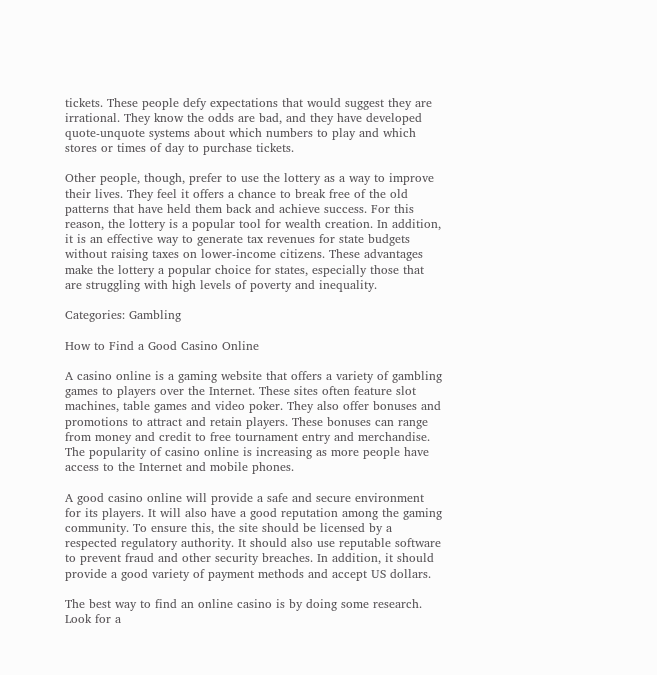tickets. These people defy expectations that would suggest they are irrational. They know the odds are bad, and they have developed quote-unquote systems about which numbers to play and which stores or times of day to purchase tickets.

Other people, though, prefer to use the lottery as a way to improve their lives. They feel it offers a chance to break free of the old patterns that have held them back and achieve success. For this reason, the lottery is a popular tool for wealth creation. In addition, it is an effective way to generate tax revenues for state budgets without raising taxes on lower-income citizens. These advantages make the lottery a popular choice for states, especially those that are struggling with high levels of poverty and inequality.

Categories: Gambling

How to Find a Good Casino Online

A casino online is a gaming website that offers a variety of gambling games to players over the Internet. These sites often feature slot machines, table games and video poker. They also offer bonuses and promotions to attract and retain players. These bonuses can range from money and credit to free tournament entry and merchandise. The popularity of casino online is increasing as more people have access to the Internet and mobile phones.

A good casino online will provide a safe and secure environment for its players. It will also have a good reputation among the gaming community. To ensure this, the site should be licensed by a respected regulatory authority. It should also use reputable software to prevent fraud and other security breaches. In addition, it should provide a good variety of payment methods and accept US dollars.

The best way to find an online casino is by doing some research. Look for a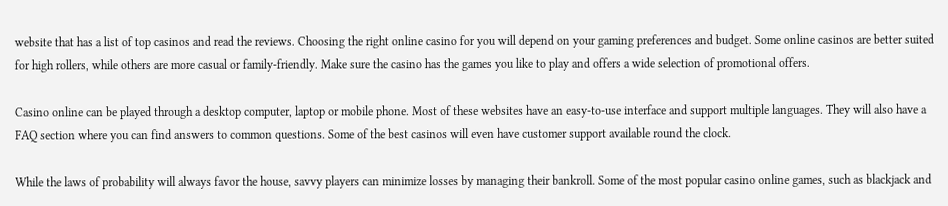website that has a list of top casinos and read the reviews. Choosing the right online casino for you will depend on your gaming preferences and budget. Some online casinos are better suited for high rollers, while others are more casual or family-friendly. Make sure the casino has the games you like to play and offers a wide selection of promotional offers.

Casino online can be played through a desktop computer, laptop or mobile phone. Most of these websites have an easy-to-use interface and support multiple languages. They will also have a FAQ section where you can find answers to common questions. Some of the best casinos will even have customer support available round the clock.

While the laws of probability will always favor the house, savvy players can minimize losses by managing their bankroll. Some of the most popular casino online games, such as blackjack and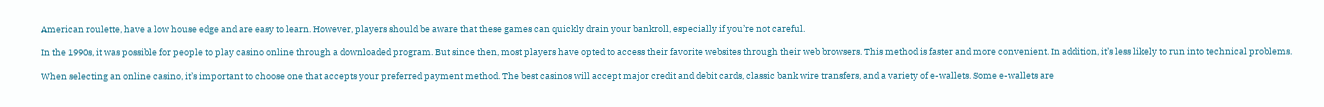American roulette, have a low house edge and are easy to learn. However, players should be aware that these games can quickly drain your bankroll, especially if you’re not careful.

In the 1990s, it was possible for people to play casino online through a downloaded program. But since then, most players have opted to access their favorite websites through their web browsers. This method is faster and more convenient. In addition, it’s less likely to run into technical problems.

When selecting an online casino, it’s important to choose one that accepts your preferred payment method. The best casinos will accept major credit and debit cards, classic bank wire transfers, and a variety of e-wallets. Some e-wallets are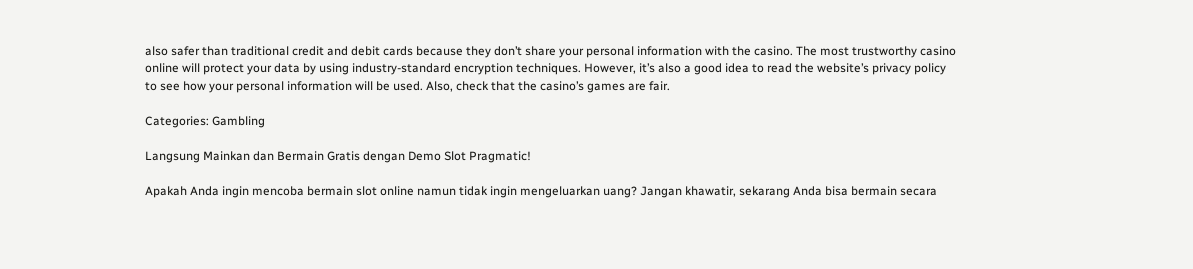also safer than traditional credit and debit cards because they don’t share your personal information with the casino. The most trustworthy casino online will protect your data by using industry-standard encryption techniques. However, it’s also a good idea to read the website’s privacy policy to see how your personal information will be used. Also, check that the casino’s games are fair.

Categories: Gambling

Langsung Mainkan dan Bermain Gratis dengan Demo Slot Pragmatic!

Apakah Anda ingin mencoba bermain slot online namun tidak ingin mengeluarkan uang? Jangan khawatir, sekarang Anda bisa bermain secara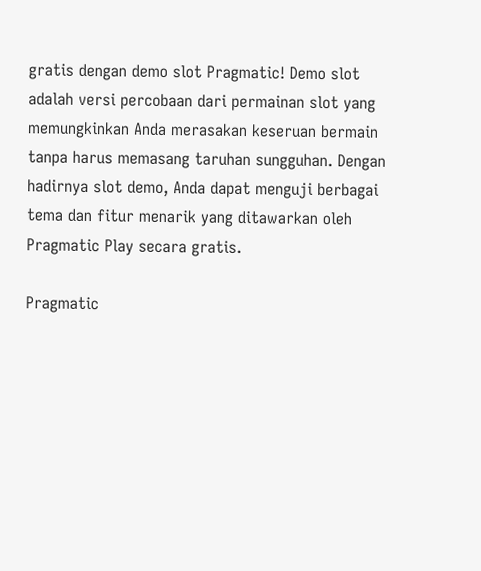gratis dengan demo slot Pragmatic! Demo slot adalah versi percobaan dari permainan slot yang memungkinkan Anda merasakan keseruan bermain tanpa harus memasang taruhan sungguhan. Dengan hadirnya slot demo, Anda dapat menguji berbagai tema dan fitur menarik yang ditawarkan oleh Pragmatic Play secara gratis.

Pragmatic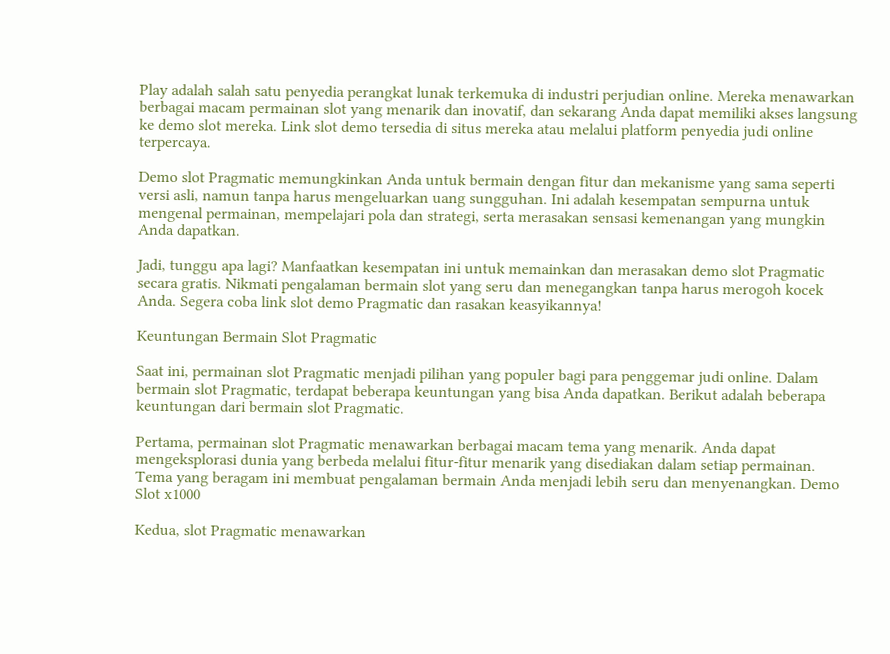Play adalah salah satu penyedia perangkat lunak terkemuka di industri perjudian online. Mereka menawarkan berbagai macam permainan slot yang menarik dan inovatif, dan sekarang Anda dapat memiliki akses langsung ke demo slot mereka. Link slot demo tersedia di situs mereka atau melalui platform penyedia judi online terpercaya.

Demo slot Pragmatic memungkinkan Anda untuk bermain dengan fitur dan mekanisme yang sama seperti versi asli, namun tanpa harus mengeluarkan uang sungguhan. Ini adalah kesempatan sempurna untuk mengenal permainan, mempelajari pola dan strategi, serta merasakan sensasi kemenangan yang mungkin Anda dapatkan.

Jadi, tunggu apa lagi? Manfaatkan kesempatan ini untuk memainkan dan merasakan demo slot Pragmatic secara gratis. Nikmati pengalaman bermain slot yang seru dan menegangkan tanpa harus merogoh kocek Anda. Segera coba link slot demo Pragmatic dan rasakan keasyikannya!

Keuntungan Bermain Slot Pragmatic

Saat ini, permainan slot Pragmatic menjadi pilihan yang populer bagi para penggemar judi online. Dalam bermain slot Pragmatic, terdapat beberapa keuntungan yang bisa Anda dapatkan. Berikut adalah beberapa keuntungan dari bermain slot Pragmatic.

Pertama, permainan slot Pragmatic menawarkan berbagai macam tema yang menarik. Anda dapat mengeksplorasi dunia yang berbeda melalui fitur-fitur menarik yang disediakan dalam setiap permainan. Tema yang beragam ini membuat pengalaman bermain Anda menjadi lebih seru dan menyenangkan. Demo Slot x1000

Kedua, slot Pragmatic menawarkan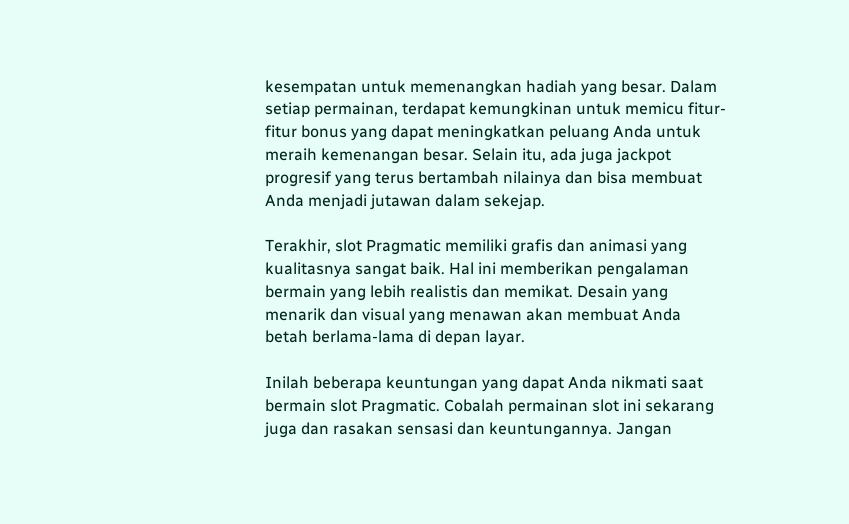kesempatan untuk memenangkan hadiah yang besar. Dalam setiap permainan, terdapat kemungkinan untuk memicu fitur-fitur bonus yang dapat meningkatkan peluang Anda untuk meraih kemenangan besar. Selain itu, ada juga jackpot progresif yang terus bertambah nilainya dan bisa membuat Anda menjadi jutawan dalam sekejap.

Terakhir, slot Pragmatic memiliki grafis dan animasi yang kualitasnya sangat baik. Hal ini memberikan pengalaman bermain yang lebih realistis dan memikat. Desain yang menarik dan visual yang menawan akan membuat Anda betah berlama-lama di depan layar.

Inilah beberapa keuntungan yang dapat Anda nikmati saat bermain slot Pragmatic. Cobalah permainan slot ini sekarang juga dan rasakan sensasi dan keuntungannya. Jangan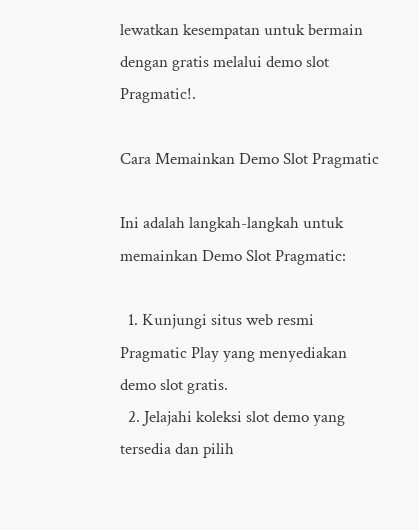lewatkan kesempatan untuk bermain dengan gratis melalui demo slot Pragmatic!.

Cara Memainkan Demo Slot Pragmatic

Ini adalah langkah-langkah untuk memainkan Demo Slot Pragmatic:

  1. Kunjungi situs web resmi Pragmatic Play yang menyediakan demo slot gratis.
  2. Jelajahi koleksi slot demo yang tersedia dan pilih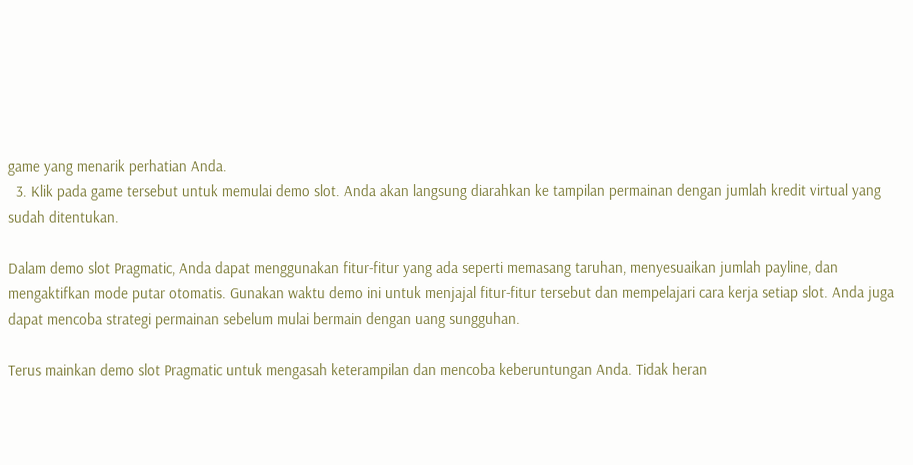game yang menarik perhatian Anda.
  3. Klik pada game tersebut untuk memulai demo slot. Anda akan langsung diarahkan ke tampilan permainan dengan jumlah kredit virtual yang sudah ditentukan.

Dalam demo slot Pragmatic, Anda dapat menggunakan fitur-fitur yang ada seperti memasang taruhan, menyesuaikan jumlah payline, dan mengaktifkan mode putar otomatis. Gunakan waktu demo ini untuk menjajal fitur-fitur tersebut dan mempelajari cara kerja setiap slot. Anda juga dapat mencoba strategi permainan sebelum mulai bermain dengan uang sungguhan.

Terus mainkan demo slot Pragmatic untuk mengasah keterampilan dan mencoba keberuntungan Anda. Tidak heran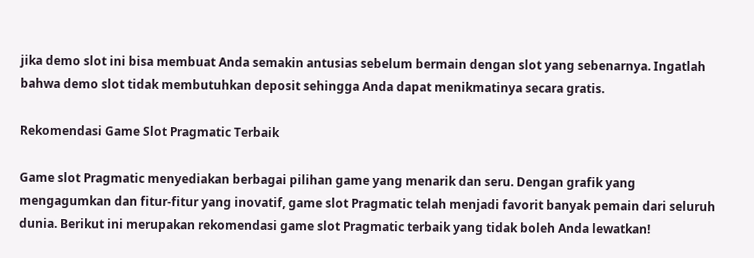jika demo slot ini bisa membuat Anda semakin antusias sebelum bermain dengan slot yang sebenarnya. Ingatlah bahwa demo slot tidak membutuhkan deposit sehingga Anda dapat menikmatinya secara gratis.

Rekomendasi Game Slot Pragmatic Terbaik

Game slot Pragmatic menyediakan berbagai pilihan game yang menarik dan seru. Dengan grafik yang mengagumkan dan fitur-fitur yang inovatif, game slot Pragmatic telah menjadi favorit banyak pemain dari seluruh dunia. Berikut ini merupakan rekomendasi game slot Pragmatic terbaik yang tidak boleh Anda lewatkan!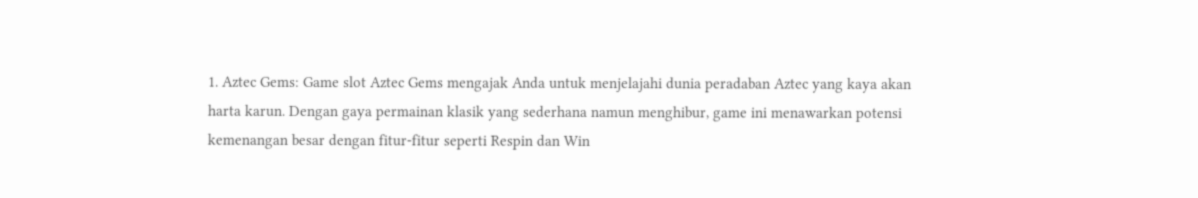1. Aztec Gems: Game slot Aztec Gems mengajak Anda untuk menjelajahi dunia peradaban Aztec yang kaya akan harta karun. Dengan gaya permainan klasik yang sederhana namun menghibur, game ini menawarkan potensi kemenangan besar dengan fitur-fitur seperti Respin dan Win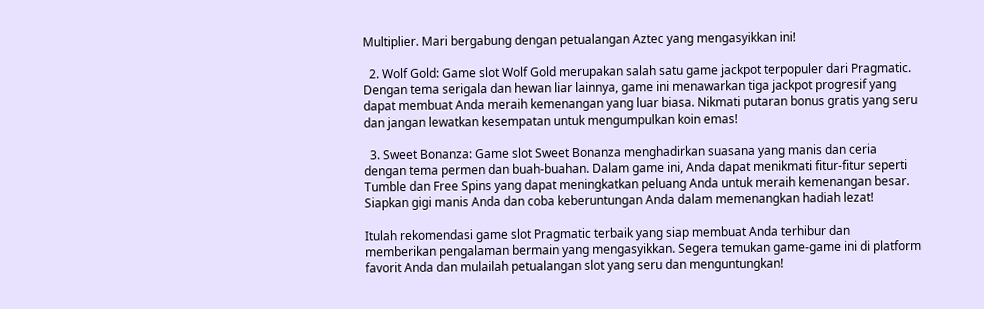Multiplier. Mari bergabung dengan petualangan Aztec yang mengasyikkan ini!

  2. Wolf Gold: Game slot Wolf Gold merupakan salah satu game jackpot terpopuler dari Pragmatic. Dengan tema serigala dan hewan liar lainnya, game ini menawarkan tiga jackpot progresif yang dapat membuat Anda meraih kemenangan yang luar biasa. Nikmati putaran bonus gratis yang seru dan jangan lewatkan kesempatan untuk mengumpulkan koin emas!

  3. Sweet Bonanza: Game slot Sweet Bonanza menghadirkan suasana yang manis dan ceria dengan tema permen dan buah-buahan. Dalam game ini, Anda dapat menikmati fitur-fitur seperti Tumble dan Free Spins yang dapat meningkatkan peluang Anda untuk meraih kemenangan besar. Siapkan gigi manis Anda dan coba keberuntungan Anda dalam memenangkan hadiah lezat!

Itulah rekomendasi game slot Pragmatic terbaik yang siap membuat Anda terhibur dan memberikan pengalaman bermain yang mengasyikkan. Segera temukan game-game ini di platform favorit Anda dan mulailah petualangan slot yang seru dan menguntungkan!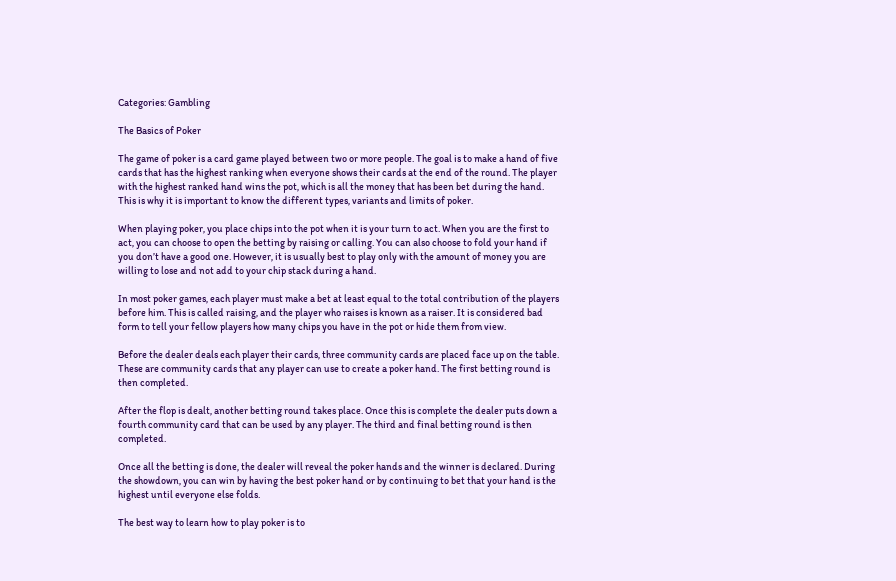Categories: Gambling

The Basics of Poker

The game of poker is a card game played between two or more people. The goal is to make a hand of five cards that has the highest ranking when everyone shows their cards at the end of the round. The player with the highest ranked hand wins the pot, which is all the money that has been bet during the hand. This is why it is important to know the different types, variants and limits of poker.

When playing poker, you place chips into the pot when it is your turn to act. When you are the first to act, you can choose to open the betting by raising or calling. You can also choose to fold your hand if you don’t have a good one. However, it is usually best to play only with the amount of money you are willing to lose and not add to your chip stack during a hand.

In most poker games, each player must make a bet at least equal to the total contribution of the players before him. This is called raising, and the player who raises is known as a raiser. It is considered bad form to tell your fellow players how many chips you have in the pot or hide them from view.

Before the dealer deals each player their cards, three community cards are placed face up on the table. These are community cards that any player can use to create a poker hand. The first betting round is then completed.

After the flop is dealt, another betting round takes place. Once this is complete the dealer puts down a fourth community card that can be used by any player. The third and final betting round is then completed.

Once all the betting is done, the dealer will reveal the poker hands and the winner is declared. During the showdown, you can win by having the best poker hand or by continuing to bet that your hand is the highest until everyone else folds.

The best way to learn how to play poker is to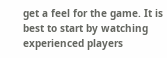get a feel for the game. It is best to start by watching experienced players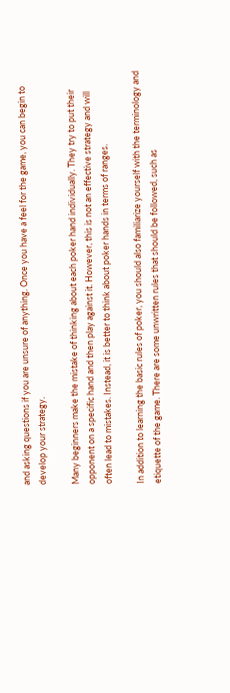and asking questions if you are unsure of anything. Once you have a feel for the game, you can begin to develop your strategy.

Many beginners make the mistake of thinking about each poker hand individually. They try to put their opponent on a specific hand and then play against it. However, this is not an effective strategy and will often lead to mistakes. Instead, it is better to think about poker hands in terms of ranges.

In addition to learning the basic rules of poker, you should also familiarize yourself with the terminology and etiquette of the game. There are some unwritten rules that should be followed, such as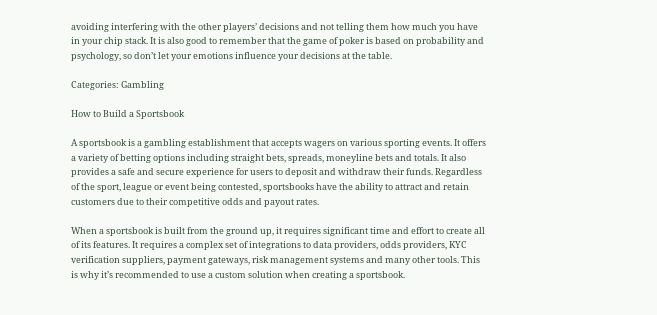avoiding interfering with the other players’ decisions and not telling them how much you have in your chip stack. It is also good to remember that the game of poker is based on probability and psychology, so don’t let your emotions influence your decisions at the table.

Categories: Gambling

How to Build a Sportsbook

A sportsbook is a gambling establishment that accepts wagers on various sporting events. It offers a variety of betting options including straight bets, spreads, moneyline bets and totals. It also provides a safe and secure experience for users to deposit and withdraw their funds. Regardless of the sport, league or event being contested, sportsbooks have the ability to attract and retain customers due to their competitive odds and payout rates.

When a sportsbook is built from the ground up, it requires significant time and effort to create all of its features. It requires a complex set of integrations to data providers, odds providers, KYC verification suppliers, payment gateways, risk management systems and many other tools. This is why it’s recommended to use a custom solution when creating a sportsbook.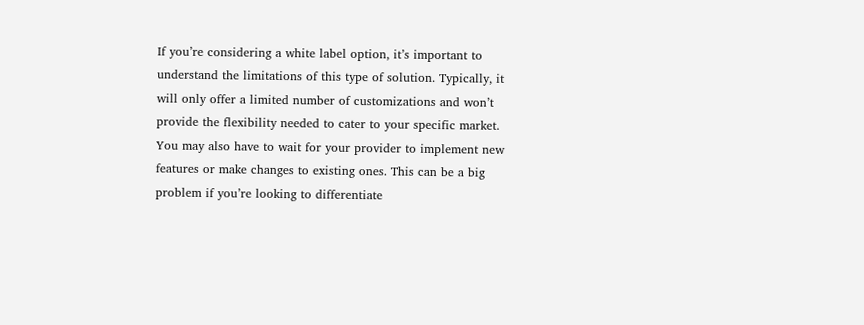If you’re considering a white label option, it’s important to understand the limitations of this type of solution. Typically, it will only offer a limited number of customizations and won’t provide the flexibility needed to cater to your specific market. You may also have to wait for your provider to implement new features or make changes to existing ones. This can be a big problem if you’re looking to differentiate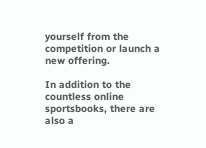yourself from the competition or launch a new offering.

In addition to the countless online sportsbooks, there are also a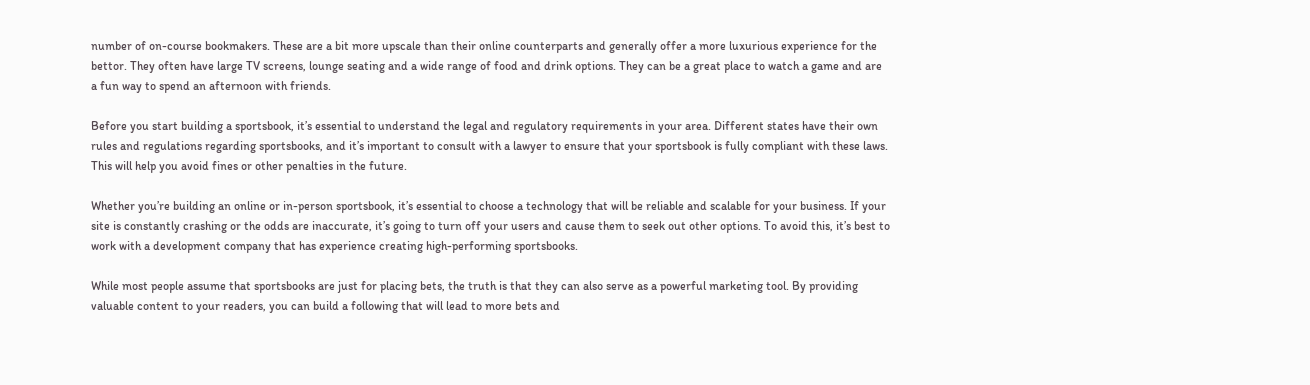number of on-course bookmakers. These are a bit more upscale than their online counterparts and generally offer a more luxurious experience for the bettor. They often have large TV screens, lounge seating and a wide range of food and drink options. They can be a great place to watch a game and are a fun way to spend an afternoon with friends.

Before you start building a sportsbook, it’s essential to understand the legal and regulatory requirements in your area. Different states have their own rules and regulations regarding sportsbooks, and it’s important to consult with a lawyer to ensure that your sportsbook is fully compliant with these laws. This will help you avoid fines or other penalties in the future.

Whether you’re building an online or in-person sportsbook, it’s essential to choose a technology that will be reliable and scalable for your business. If your site is constantly crashing or the odds are inaccurate, it’s going to turn off your users and cause them to seek out other options. To avoid this, it’s best to work with a development company that has experience creating high-performing sportsbooks.

While most people assume that sportsbooks are just for placing bets, the truth is that they can also serve as a powerful marketing tool. By providing valuable content to your readers, you can build a following that will lead to more bets and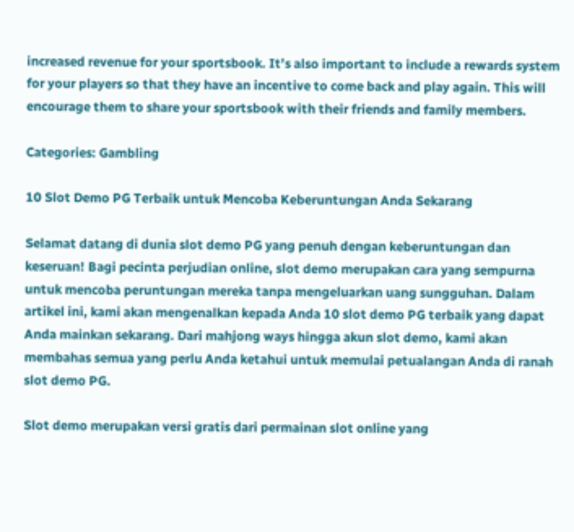increased revenue for your sportsbook. It’s also important to include a rewards system for your players so that they have an incentive to come back and play again. This will encourage them to share your sportsbook with their friends and family members.

Categories: Gambling

10 Slot Demo PG Terbaik untuk Mencoba Keberuntungan Anda Sekarang

Selamat datang di dunia slot demo PG yang penuh dengan keberuntungan dan keseruan! Bagi pecinta perjudian online, slot demo merupakan cara yang sempurna untuk mencoba peruntungan mereka tanpa mengeluarkan uang sungguhan. Dalam artikel ini, kami akan mengenalkan kepada Anda 10 slot demo PG terbaik yang dapat Anda mainkan sekarang. Dari mahjong ways hingga akun slot demo, kami akan membahas semua yang perlu Anda ketahui untuk memulai petualangan Anda di ranah slot demo PG.

Slot demo merupakan versi gratis dari permainan slot online yang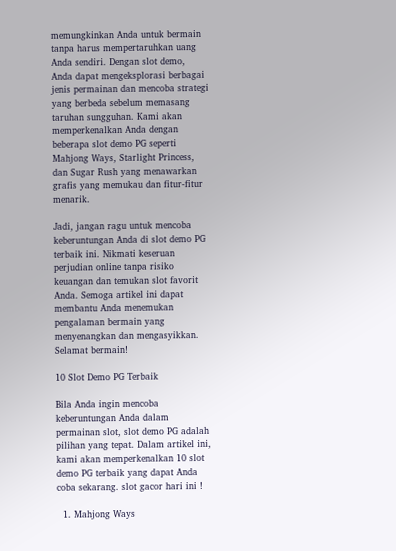memungkinkan Anda untuk bermain tanpa harus mempertaruhkan uang Anda sendiri. Dengan slot demo, Anda dapat mengeksplorasi berbagai jenis permainan dan mencoba strategi yang berbeda sebelum memasang taruhan sungguhan. Kami akan memperkenalkan Anda dengan beberapa slot demo PG seperti Mahjong Ways, Starlight Princess, dan Sugar Rush yang menawarkan grafis yang memukau dan fitur-fitur menarik.

Jadi, jangan ragu untuk mencoba keberuntungan Anda di slot demo PG terbaik ini. Nikmati keseruan perjudian online tanpa risiko keuangan dan temukan slot favorit Anda. Semoga artikel ini dapat membantu Anda menemukan pengalaman bermain yang menyenangkan dan mengasyikkan. Selamat bermain!

10 Slot Demo PG Terbaik

Bila Anda ingin mencoba keberuntungan Anda dalam permainan slot, slot demo PG adalah pilihan yang tepat. Dalam artikel ini, kami akan memperkenalkan 10 slot demo PG terbaik yang dapat Anda coba sekarang. slot gacor hari ini !

  1. Mahjong Ways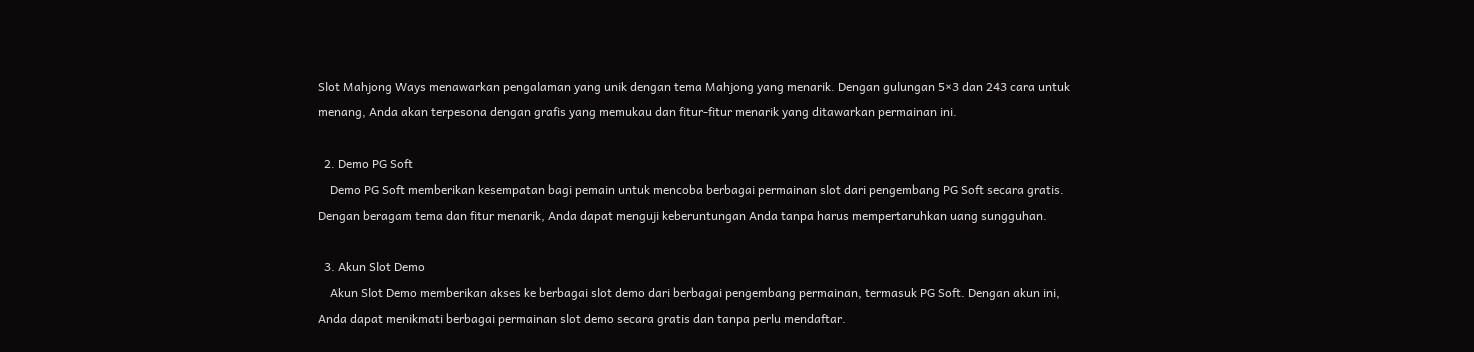Slot Mahjong Ways menawarkan pengalaman yang unik dengan tema Mahjong yang menarik. Dengan gulungan 5×3 dan 243 cara untuk menang, Anda akan terpesona dengan grafis yang memukau dan fitur-fitur menarik yang ditawarkan permainan ini.

  2. Demo PG Soft
    Demo PG Soft memberikan kesempatan bagi pemain untuk mencoba berbagai permainan slot dari pengembang PG Soft secara gratis. Dengan beragam tema dan fitur menarik, Anda dapat menguji keberuntungan Anda tanpa harus mempertaruhkan uang sungguhan.

  3. Akun Slot Demo
    Akun Slot Demo memberikan akses ke berbagai slot demo dari berbagai pengembang permainan, termasuk PG Soft. Dengan akun ini, Anda dapat menikmati berbagai permainan slot demo secara gratis dan tanpa perlu mendaftar.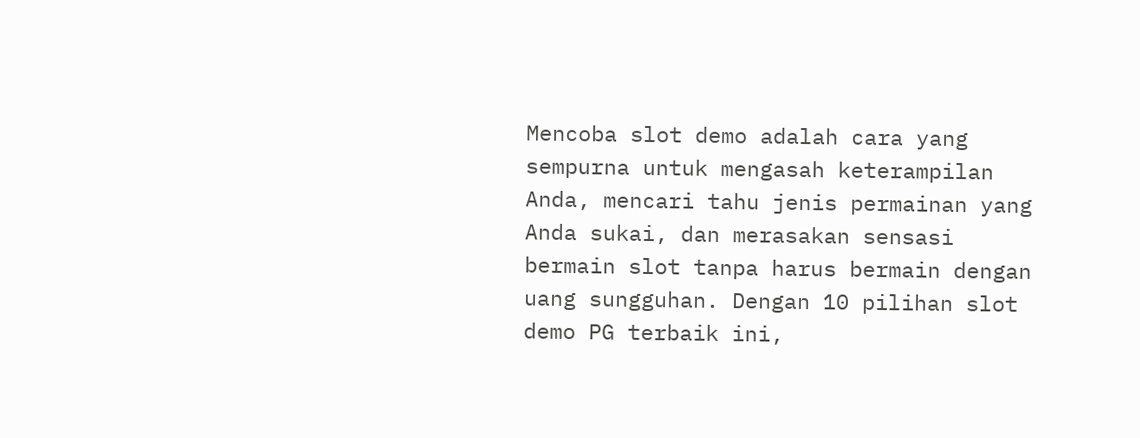Mencoba slot demo adalah cara yang sempurna untuk mengasah keterampilan Anda, mencari tahu jenis permainan yang Anda sukai, dan merasakan sensasi bermain slot tanpa harus bermain dengan uang sungguhan. Dengan 10 pilihan slot demo PG terbaik ini,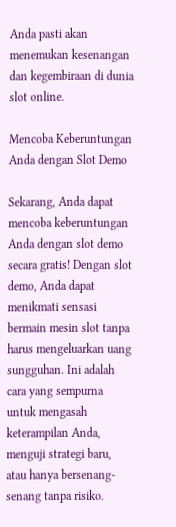Anda pasti akan menemukan kesenangan dan kegembiraan di dunia slot online.

Mencoba Keberuntungan Anda dengan Slot Demo

Sekarang, Anda dapat mencoba keberuntungan Anda dengan slot demo secara gratis! Dengan slot demo, Anda dapat menikmati sensasi bermain mesin slot tanpa harus mengeluarkan uang sungguhan. Ini adalah cara yang sempurna untuk mengasah keterampilan Anda, menguji strategi baru, atau hanya bersenang-senang tanpa risiko.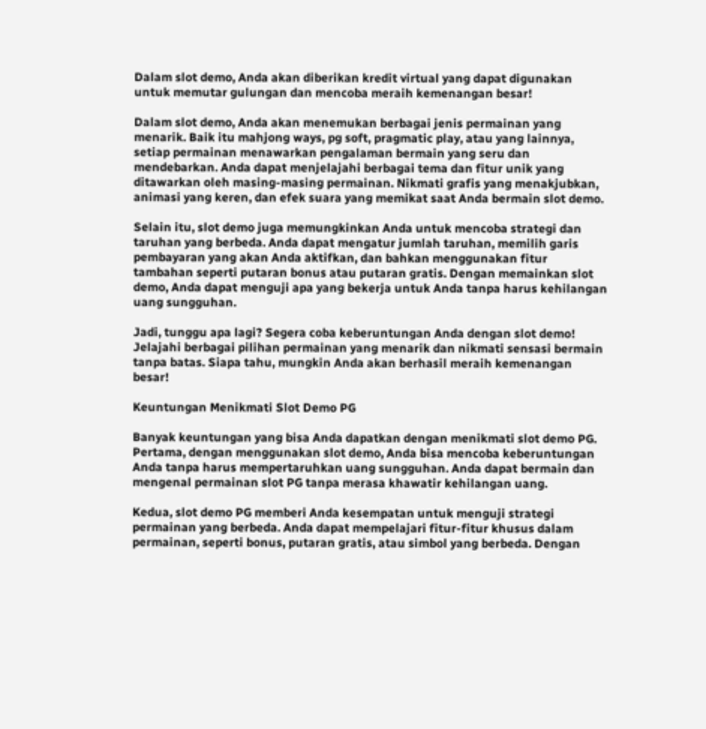Dalam slot demo, Anda akan diberikan kredit virtual yang dapat digunakan untuk memutar gulungan dan mencoba meraih kemenangan besar!

Dalam slot demo, Anda akan menemukan berbagai jenis permainan yang menarik. Baik itu mahjong ways, pg soft, pragmatic play, atau yang lainnya, setiap permainan menawarkan pengalaman bermain yang seru dan mendebarkan. Anda dapat menjelajahi berbagai tema dan fitur unik yang ditawarkan oleh masing-masing permainan. Nikmati grafis yang menakjubkan, animasi yang keren, dan efek suara yang memikat saat Anda bermain slot demo.

Selain itu, slot demo juga memungkinkan Anda untuk mencoba strategi dan taruhan yang berbeda. Anda dapat mengatur jumlah taruhan, memilih garis pembayaran yang akan Anda aktifkan, dan bahkan menggunakan fitur tambahan seperti putaran bonus atau putaran gratis. Dengan memainkan slot demo, Anda dapat menguji apa yang bekerja untuk Anda tanpa harus kehilangan uang sungguhan.

Jadi, tunggu apa lagi? Segera coba keberuntungan Anda dengan slot demo! Jelajahi berbagai pilihan permainan yang menarik dan nikmati sensasi bermain tanpa batas. Siapa tahu, mungkin Anda akan berhasil meraih kemenangan besar!

Keuntungan Menikmati Slot Demo PG

Banyak keuntungan yang bisa Anda dapatkan dengan menikmati slot demo PG. Pertama, dengan menggunakan slot demo, Anda bisa mencoba keberuntungan Anda tanpa harus mempertaruhkan uang sungguhan. Anda dapat bermain dan mengenal permainan slot PG tanpa merasa khawatir kehilangan uang.

Kedua, slot demo PG memberi Anda kesempatan untuk menguji strategi permainan yang berbeda. Anda dapat mempelajari fitur-fitur khusus dalam permainan, seperti bonus, putaran gratis, atau simbol yang berbeda. Dengan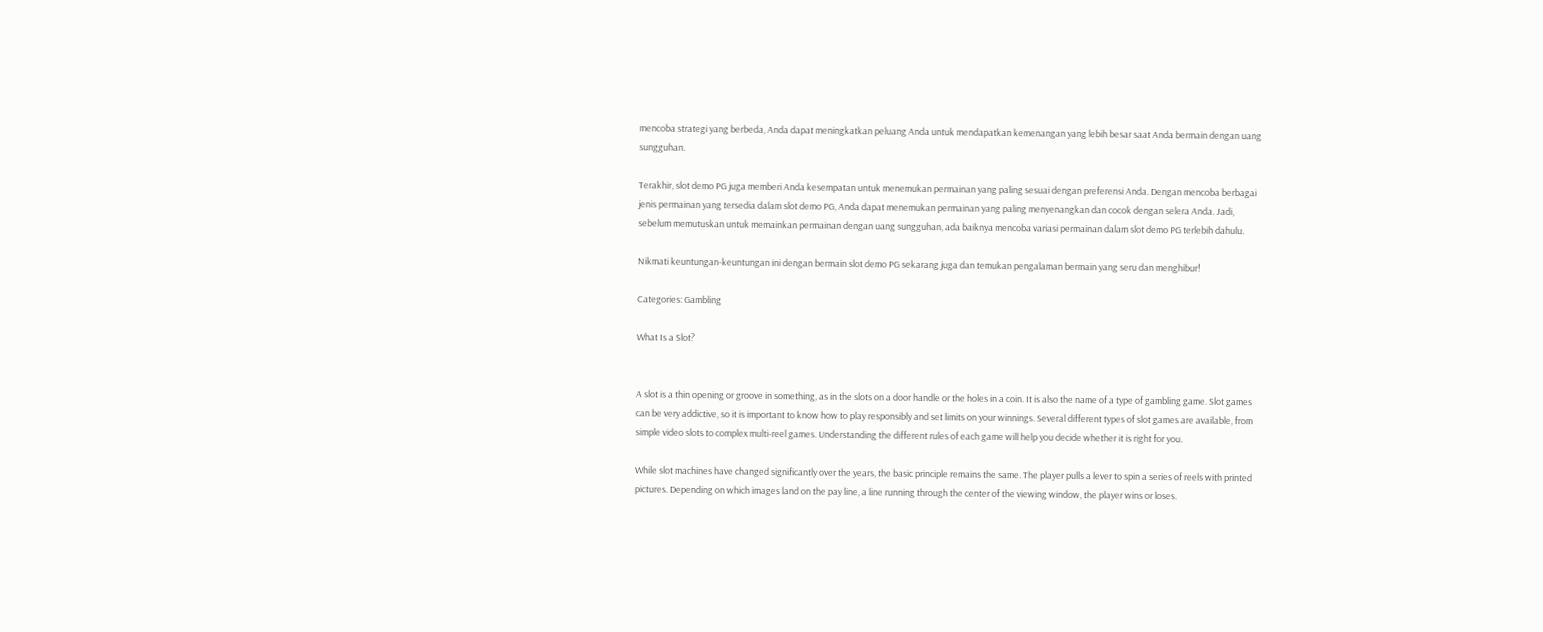mencoba strategi yang berbeda, Anda dapat meningkatkan peluang Anda untuk mendapatkan kemenangan yang lebih besar saat Anda bermain dengan uang sungguhan.

Terakhir, slot demo PG juga memberi Anda kesempatan untuk menemukan permainan yang paling sesuai dengan preferensi Anda. Dengan mencoba berbagai jenis permainan yang tersedia dalam slot demo PG, Anda dapat menemukan permainan yang paling menyenangkan dan cocok dengan selera Anda. Jadi, sebelum memutuskan untuk memainkan permainan dengan uang sungguhan, ada baiknya mencoba variasi permainan dalam slot demo PG terlebih dahulu.

Nikmati keuntungan-keuntungan ini dengan bermain slot demo PG sekarang juga dan temukan pengalaman bermain yang seru dan menghibur!

Categories: Gambling

What Is a Slot?


A slot is a thin opening or groove in something, as in the slots on a door handle or the holes in a coin. It is also the name of a type of gambling game. Slot games can be very addictive, so it is important to know how to play responsibly and set limits on your winnings. Several different types of slot games are available, from simple video slots to complex multi-reel games. Understanding the different rules of each game will help you decide whether it is right for you.

While slot machines have changed significantly over the years, the basic principle remains the same. The player pulls a lever to spin a series of reels with printed pictures. Depending on which images land on the pay line, a line running through the center of the viewing window, the player wins or loses.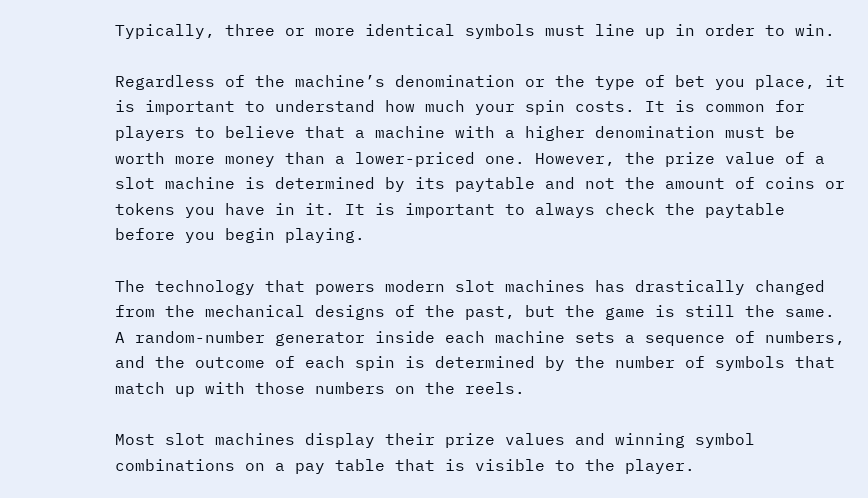Typically, three or more identical symbols must line up in order to win.

Regardless of the machine’s denomination or the type of bet you place, it is important to understand how much your spin costs. It is common for players to believe that a machine with a higher denomination must be worth more money than a lower-priced one. However, the prize value of a slot machine is determined by its paytable and not the amount of coins or tokens you have in it. It is important to always check the paytable before you begin playing.

The technology that powers modern slot machines has drastically changed from the mechanical designs of the past, but the game is still the same. A random-number generator inside each machine sets a sequence of numbers, and the outcome of each spin is determined by the number of symbols that match up with those numbers on the reels.

Most slot machines display their prize values and winning symbol combinations on a pay table that is visible to the player.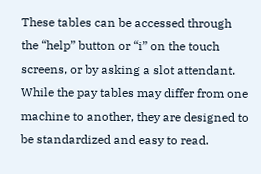These tables can be accessed through the “help” button or “i” on the touch screens, or by asking a slot attendant. While the pay tables may differ from one machine to another, they are designed to be standardized and easy to read.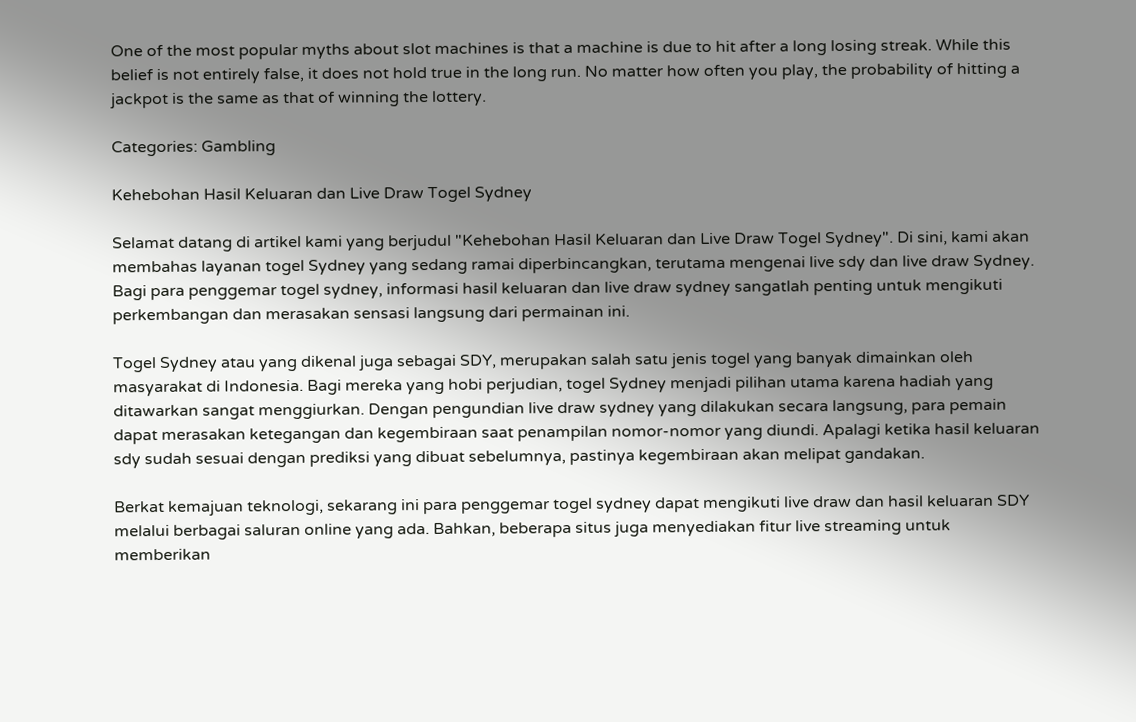One of the most popular myths about slot machines is that a machine is due to hit after a long losing streak. While this belief is not entirely false, it does not hold true in the long run. No matter how often you play, the probability of hitting a jackpot is the same as that of winning the lottery.

Categories: Gambling

Kehebohan Hasil Keluaran dan Live Draw Togel Sydney

Selamat datang di artikel kami yang berjudul "Kehebohan Hasil Keluaran dan Live Draw Togel Sydney". Di sini, kami akan membahas layanan togel Sydney yang sedang ramai diperbincangkan, terutama mengenai live sdy dan live draw Sydney. Bagi para penggemar togel sydney, informasi hasil keluaran dan live draw sydney sangatlah penting untuk mengikuti perkembangan dan merasakan sensasi langsung dari permainan ini.

Togel Sydney atau yang dikenal juga sebagai SDY, merupakan salah satu jenis togel yang banyak dimainkan oleh masyarakat di Indonesia. Bagi mereka yang hobi perjudian, togel Sydney menjadi pilihan utama karena hadiah yang ditawarkan sangat menggiurkan. Dengan pengundian live draw sydney yang dilakukan secara langsung, para pemain dapat merasakan ketegangan dan kegembiraan saat penampilan nomor-nomor yang diundi. Apalagi ketika hasil keluaran sdy sudah sesuai dengan prediksi yang dibuat sebelumnya, pastinya kegembiraan akan melipat gandakan.

Berkat kemajuan teknologi, sekarang ini para penggemar togel sydney dapat mengikuti live draw dan hasil keluaran SDY melalui berbagai saluran online yang ada. Bahkan, beberapa situs juga menyediakan fitur live streaming untuk memberikan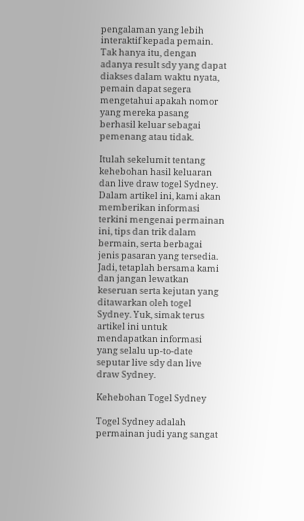pengalaman yang lebih interaktif kepada pemain. Tak hanya itu, dengan adanya result sdy yang dapat diakses dalam waktu nyata, pemain dapat segera mengetahui apakah nomor yang mereka pasang berhasil keluar sebagai pemenang atau tidak.

Itulah sekelumit tentang kehebohan hasil keluaran dan live draw togel Sydney. Dalam artikel ini, kami akan memberikan informasi terkini mengenai permainan ini, tips dan trik dalam bermain, serta berbagai jenis pasaran yang tersedia. Jadi, tetaplah bersama kami dan jangan lewatkan keseruan serta kejutan yang ditawarkan oleh togel Sydney. Yuk, simak terus artikel ini untuk mendapatkan informasi yang selalu up-to-date seputar live sdy dan live draw Sydney.

Kehebohan Togel Sydney

Togel Sydney adalah permainan judi yang sangat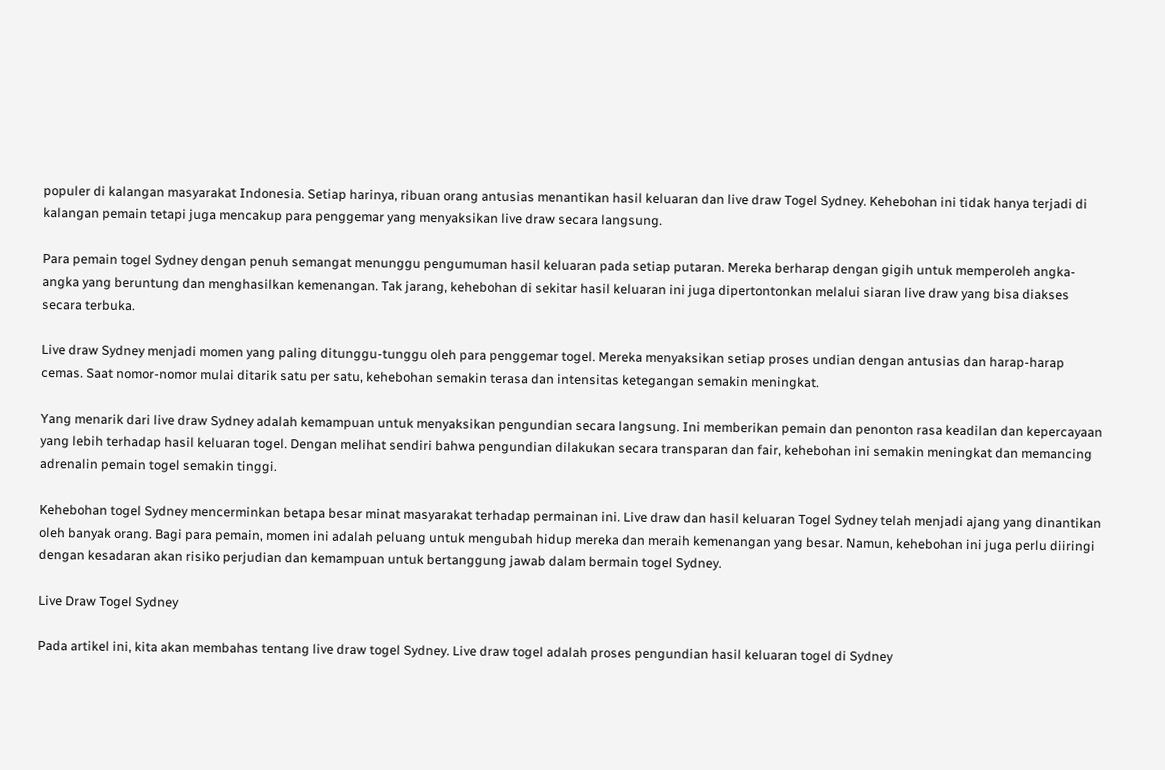populer di kalangan masyarakat Indonesia. Setiap harinya, ribuan orang antusias menantikan hasil keluaran dan live draw Togel Sydney. Kehebohan ini tidak hanya terjadi di kalangan pemain tetapi juga mencakup para penggemar yang menyaksikan live draw secara langsung.

Para pemain togel Sydney dengan penuh semangat menunggu pengumuman hasil keluaran pada setiap putaran. Mereka berharap dengan gigih untuk memperoleh angka-angka yang beruntung dan menghasilkan kemenangan. Tak jarang, kehebohan di sekitar hasil keluaran ini juga dipertontonkan melalui siaran live draw yang bisa diakses secara terbuka.

Live draw Sydney menjadi momen yang paling ditunggu-tunggu oleh para penggemar togel. Mereka menyaksikan setiap proses undian dengan antusias dan harap-harap cemas. Saat nomor-nomor mulai ditarik satu per satu, kehebohan semakin terasa dan intensitas ketegangan semakin meningkat.

Yang menarik dari live draw Sydney adalah kemampuan untuk menyaksikan pengundian secara langsung. Ini memberikan pemain dan penonton rasa keadilan dan kepercayaan yang lebih terhadap hasil keluaran togel. Dengan melihat sendiri bahwa pengundian dilakukan secara transparan dan fair, kehebohan ini semakin meningkat dan memancing adrenalin pemain togel semakin tinggi.

Kehebohan togel Sydney mencerminkan betapa besar minat masyarakat terhadap permainan ini. Live draw dan hasil keluaran Togel Sydney telah menjadi ajang yang dinantikan oleh banyak orang. Bagi para pemain, momen ini adalah peluang untuk mengubah hidup mereka dan meraih kemenangan yang besar. Namun, kehebohan ini juga perlu diiringi dengan kesadaran akan risiko perjudian dan kemampuan untuk bertanggung jawab dalam bermain togel Sydney.

Live Draw Togel Sydney

Pada artikel ini, kita akan membahas tentang live draw togel Sydney. Live draw togel adalah proses pengundian hasil keluaran togel di Sydney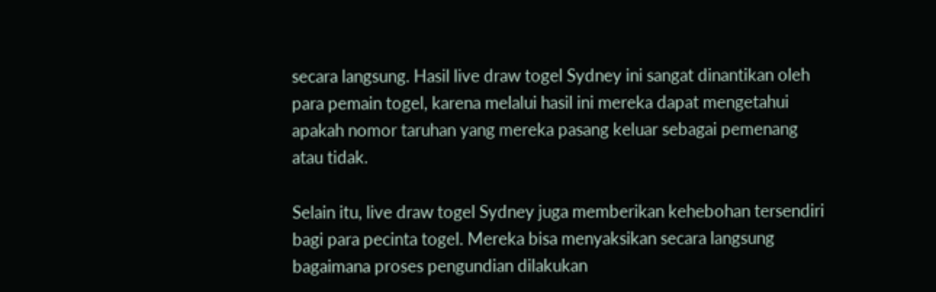secara langsung. Hasil live draw togel Sydney ini sangat dinantikan oleh para pemain togel, karena melalui hasil ini mereka dapat mengetahui apakah nomor taruhan yang mereka pasang keluar sebagai pemenang atau tidak.

Selain itu, live draw togel Sydney juga memberikan kehebohan tersendiri bagi para pecinta togel. Mereka bisa menyaksikan secara langsung bagaimana proses pengundian dilakukan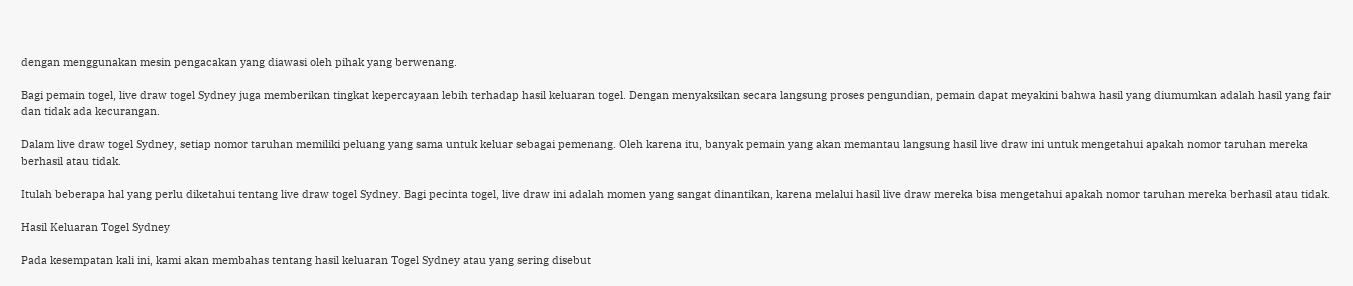dengan menggunakan mesin pengacakan yang diawasi oleh pihak yang berwenang.

Bagi pemain togel, live draw togel Sydney juga memberikan tingkat kepercayaan lebih terhadap hasil keluaran togel. Dengan menyaksikan secara langsung proses pengundian, pemain dapat meyakini bahwa hasil yang diumumkan adalah hasil yang fair dan tidak ada kecurangan.

Dalam live draw togel Sydney, setiap nomor taruhan memiliki peluang yang sama untuk keluar sebagai pemenang. Oleh karena itu, banyak pemain yang akan memantau langsung hasil live draw ini untuk mengetahui apakah nomor taruhan mereka berhasil atau tidak.

Itulah beberapa hal yang perlu diketahui tentang live draw togel Sydney. Bagi pecinta togel, live draw ini adalah momen yang sangat dinantikan, karena melalui hasil live draw mereka bisa mengetahui apakah nomor taruhan mereka berhasil atau tidak.

Hasil Keluaran Togel Sydney

Pada kesempatan kali ini, kami akan membahas tentang hasil keluaran Togel Sydney atau yang sering disebut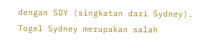dengan SDY (singkatan dari Sydney). Togel Sydney merupakan salah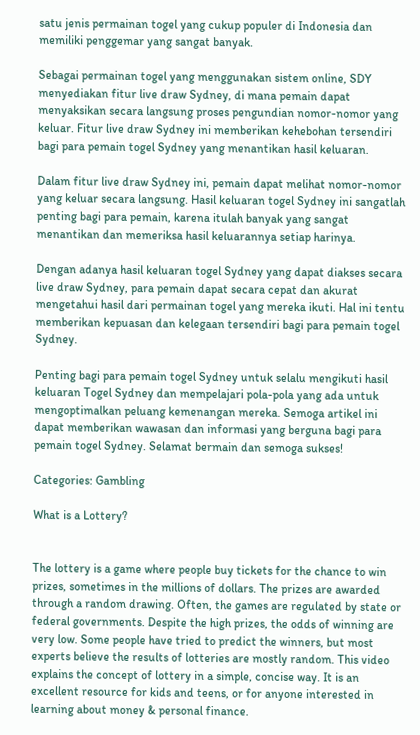satu jenis permainan togel yang cukup populer di Indonesia dan memiliki penggemar yang sangat banyak.

Sebagai permainan togel yang menggunakan sistem online, SDY menyediakan fitur live draw Sydney, di mana pemain dapat menyaksikan secara langsung proses pengundian nomor-nomor yang keluar. Fitur live draw Sydney ini memberikan kehebohan tersendiri bagi para pemain togel Sydney yang menantikan hasil keluaran.

Dalam fitur live draw Sydney ini, pemain dapat melihat nomor-nomor yang keluar secara langsung. Hasil keluaran togel Sydney ini sangatlah penting bagi para pemain, karena itulah banyak yang sangat menantikan dan memeriksa hasil keluarannya setiap harinya.

Dengan adanya hasil keluaran togel Sydney yang dapat diakses secara live draw Sydney, para pemain dapat secara cepat dan akurat mengetahui hasil dari permainan togel yang mereka ikuti. Hal ini tentu memberikan kepuasan dan kelegaan tersendiri bagi para pemain togel Sydney.

Penting bagi para pemain togel Sydney untuk selalu mengikuti hasil keluaran Togel Sydney dan mempelajari pola-pola yang ada untuk mengoptimalkan peluang kemenangan mereka. Semoga artikel ini dapat memberikan wawasan dan informasi yang berguna bagi para pemain togel Sydney. Selamat bermain dan semoga sukses!

Categories: Gambling

What is a Lottery?


The lottery is a game where people buy tickets for the chance to win prizes, sometimes in the millions of dollars. The prizes are awarded through a random drawing. Often, the games are regulated by state or federal governments. Despite the high prizes, the odds of winning are very low. Some people have tried to predict the winners, but most experts believe the results of lotteries are mostly random. This video explains the concept of lottery in a simple, concise way. It is an excellent resource for kids and teens, or for anyone interested in learning about money & personal finance.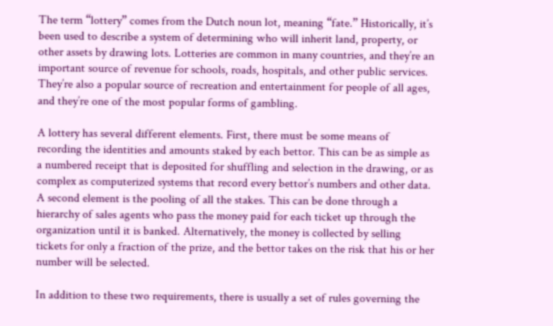The term “lottery” comes from the Dutch noun lot, meaning “fate.” Historically, it’s been used to describe a system of determining who will inherit land, property, or other assets by drawing lots. Lotteries are common in many countries, and they’re an important source of revenue for schools, roads, hospitals, and other public services. They’re also a popular source of recreation and entertainment for people of all ages, and they’re one of the most popular forms of gambling.

A lottery has several different elements. First, there must be some means of recording the identities and amounts staked by each bettor. This can be as simple as a numbered receipt that is deposited for shuffling and selection in the drawing, or as complex as computerized systems that record every bettor’s numbers and other data. A second element is the pooling of all the stakes. This can be done through a hierarchy of sales agents who pass the money paid for each ticket up through the organization until it is banked. Alternatively, the money is collected by selling tickets for only a fraction of the prize, and the bettor takes on the risk that his or her number will be selected.

In addition to these two requirements, there is usually a set of rules governing the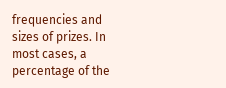frequencies and sizes of prizes. In most cases, a percentage of the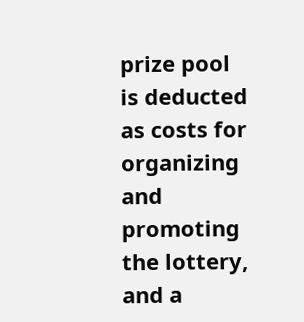prize pool is deducted as costs for organizing and promoting the lottery, and a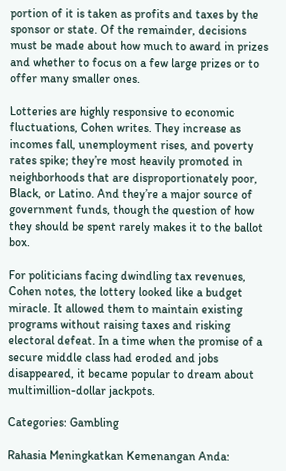portion of it is taken as profits and taxes by the sponsor or state. Of the remainder, decisions must be made about how much to award in prizes and whether to focus on a few large prizes or to offer many smaller ones.

Lotteries are highly responsive to economic fluctuations, Cohen writes. They increase as incomes fall, unemployment rises, and poverty rates spike; they’re most heavily promoted in neighborhoods that are disproportionately poor, Black, or Latino. And they’re a major source of government funds, though the question of how they should be spent rarely makes it to the ballot box.

For politicians facing dwindling tax revenues, Cohen notes, the lottery looked like a budget miracle. It allowed them to maintain existing programs without raising taxes and risking electoral defeat. In a time when the promise of a secure middle class had eroded and jobs disappeared, it became popular to dream about multimillion-dollar jackpots.

Categories: Gambling

Rahasia Meningkatkan Kemenangan Anda: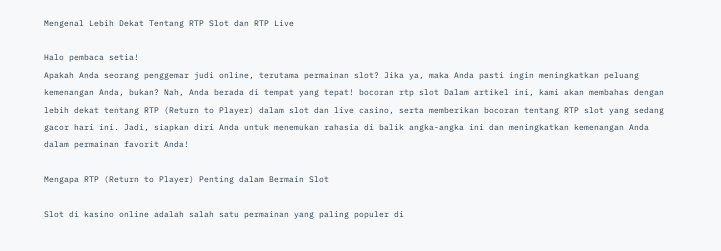Mengenal Lebih Dekat Tentang RTP Slot dan RTP Live

Halo pembaca setia!
Apakah Anda seorang penggemar judi online, terutama permainan slot? Jika ya, maka Anda pasti ingin meningkatkan peluang kemenangan Anda, bukan? Nah, Anda berada di tempat yang tepat! bocoran rtp slot Dalam artikel ini, kami akan membahas dengan lebih dekat tentang RTP (Return to Player) dalam slot dan live casino, serta memberikan bocoran tentang RTP slot yang sedang gacor hari ini. Jadi, siapkan diri Anda untuk menemukan rahasia di balik angka-angka ini dan meningkatkan kemenangan Anda dalam permainan favorit Anda!

Mengapa RTP (Return to Player) Penting dalam Bermain Slot

Slot di kasino online adalah salah satu permainan yang paling populer di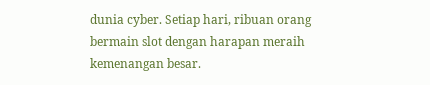dunia cyber. Setiap hari, ribuan orang bermain slot dengan harapan meraih kemenangan besar.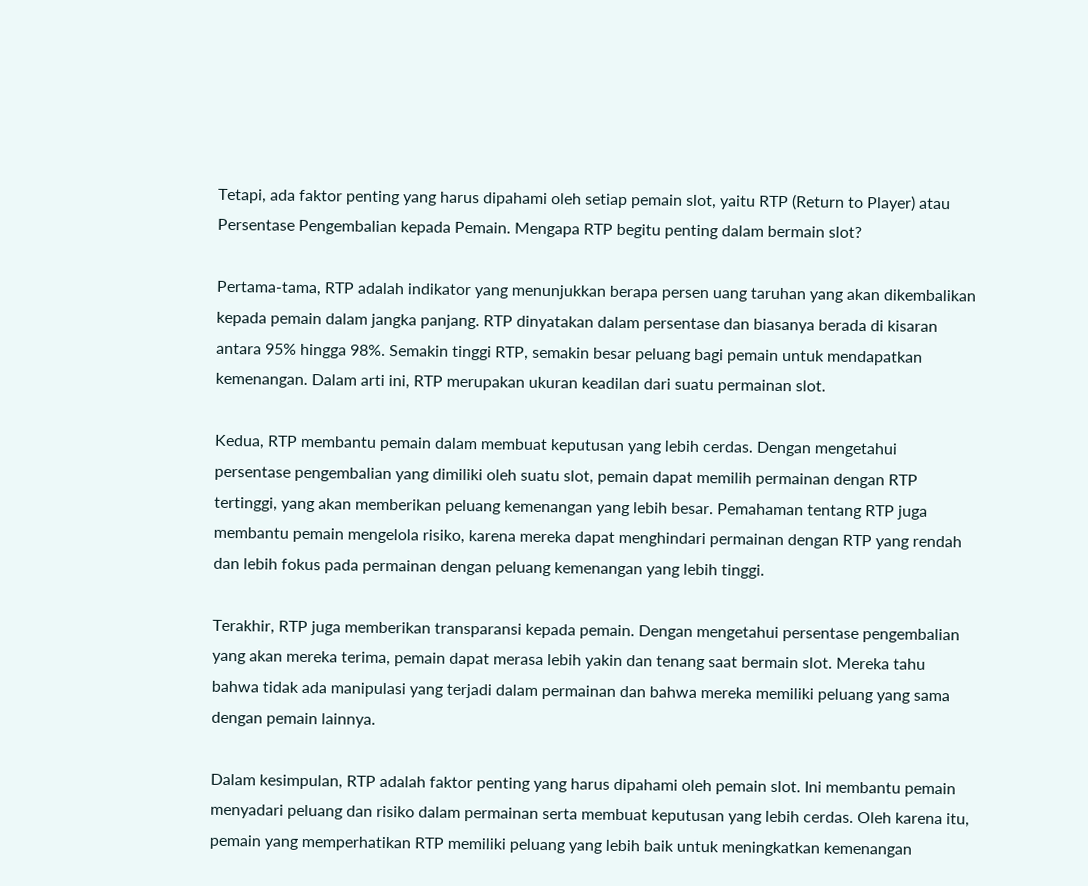Tetapi, ada faktor penting yang harus dipahami oleh setiap pemain slot, yaitu RTP (Return to Player) atau Persentase Pengembalian kepada Pemain. Mengapa RTP begitu penting dalam bermain slot?

Pertama-tama, RTP adalah indikator yang menunjukkan berapa persen uang taruhan yang akan dikembalikan kepada pemain dalam jangka panjang. RTP dinyatakan dalam persentase dan biasanya berada di kisaran antara 95% hingga 98%. Semakin tinggi RTP, semakin besar peluang bagi pemain untuk mendapatkan kemenangan. Dalam arti ini, RTP merupakan ukuran keadilan dari suatu permainan slot.

Kedua, RTP membantu pemain dalam membuat keputusan yang lebih cerdas. Dengan mengetahui persentase pengembalian yang dimiliki oleh suatu slot, pemain dapat memilih permainan dengan RTP tertinggi, yang akan memberikan peluang kemenangan yang lebih besar. Pemahaman tentang RTP juga membantu pemain mengelola risiko, karena mereka dapat menghindari permainan dengan RTP yang rendah dan lebih fokus pada permainan dengan peluang kemenangan yang lebih tinggi.

Terakhir, RTP juga memberikan transparansi kepada pemain. Dengan mengetahui persentase pengembalian yang akan mereka terima, pemain dapat merasa lebih yakin dan tenang saat bermain slot. Mereka tahu bahwa tidak ada manipulasi yang terjadi dalam permainan dan bahwa mereka memiliki peluang yang sama dengan pemain lainnya.

Dalam kesimpulan, RTP adalah faktor penting yang harus dipahami oleh pemain slot. Ini membantu pemain menyadari peluang dan risiko dalam permainan serta membuat keputusan yang lebih cerdas. Oleh karena itu, pemain yang memperhatikan RTP memiliki peluang yang lebih baik untuk meningkatkan kemenangan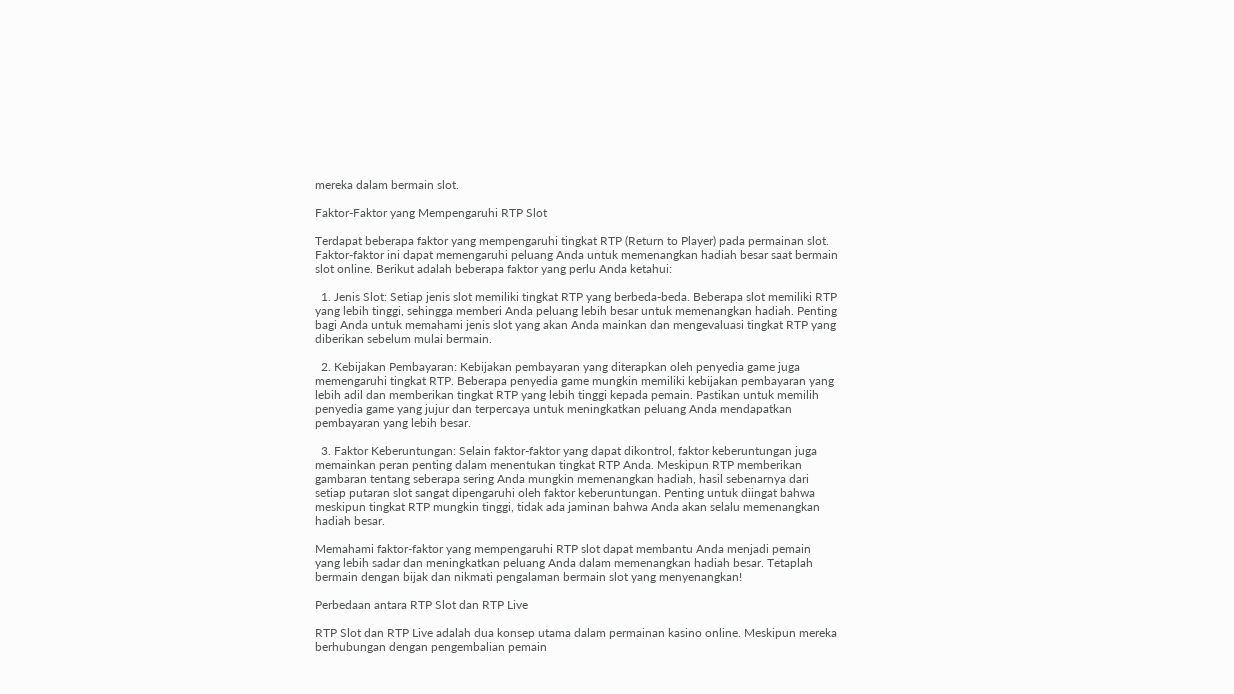mereka dalam bermain slot.

Faktor-Faktor yang Mempengaruhi RTP Slot

Terdapat beberapa faktor yang mempengaruhi tingkat RTP (Return to Player) pada permainan slot. Faktor-faktor ini dapat memengaruhi peluang Anda untuk memenangkan hadiah besar saat bermain slot online. Berikut adalah beberapa faktor yang perlu Anda ketahui:

  1. Jenis Slot: Setiap jenis slot memiliki tingkat RTP yang berbeda-beda. Beberapa slot memiliki RTP yang lebih tinggi, sehingga memberi Anda peluang lebih besar untuk memenangkan hadiah. Penting bagi Anda untuk memahami jenis slot yang akan Anda mainkan dan mengevaluasi tingkat RTP yang diberikan sebelum mulai bermain.

  2. Kebijakan Pembayaran: Kebijakan pembayaran yang diterapkan oleh penyedia game juga memengaruhi tingkat RTP. Beberapa penyedia game mungkin memiliki kebijakan pembayaran yang lebih adil dan memberikan tingkat RTP yang lebih tinggi kepada pemain. Pastikan untuk memilih penyedia game yang jujur dan terpercaya untuk meningkatkan peluang Anda mendapatkan pembayaran yang lebih besar.

  3. Faktor Keberuntungan: Selain faktor-faktor yang dapat dikontrol, faktor keberuntungan juga memainkan peran penting dalam menentukan tingkat RTP Anda. Meskipun RTP memberikan gambaran tentang seberapa sering Anda mungkin memenangkan hadiah, hasil sebenarnya dari setiap putaran slot sangat dipengaruhi oleh faktor keberuntungan. Penting untuk diingat bahwa meskipun tingkat RTP mungkin tinggi, tidak ada jaminan bahwa Anda akan selalu memenangkan hadiah besar.

Memahami faktor-faktor yang mempengaruhi RTP slot dapat membantu Anda menjadi pemain yang lebih sadar dan meningkatkan peluang Anda dalam memenangkan hadiah besar. Tetaplah bermain dengan bijak dan nikmati pengalaman bermain slot yang menyenangkan!

Perbedaan antara RTP Slot dan RTP Live

RTP Slot dan RTP Live adalah dua konsep utama dalam permainan kasino online. Meskipun mereka berhubungan dengan pengembalian pemain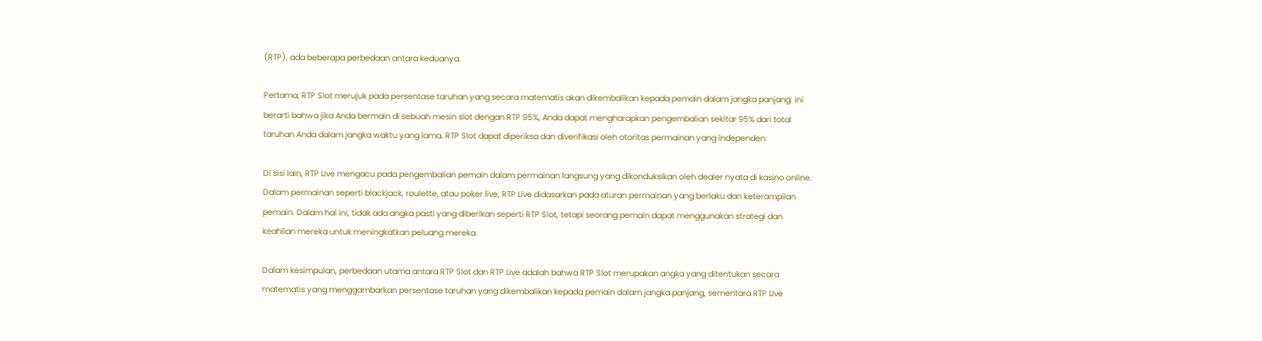(RTP), ada beberapa perbedaan antara keduanya.

Pertama, RTP Slot merujuk pada persentase taruhan yang secara matematis akan dikembalikan kepada pemain dalam jangka panjang. Ini berarti bahwa jika Anda bermain di sebuah mesin slot dengan RTP 95%, Anda dapat mengharapkan pengembalian sekitar 95% dari total taruhan Anda dalam jangka waktu yang lama. RTP Slot dapat diperiksa dan diverifikasi oleh otoritas permainan yang independen.

Di sisi lain, RTP Live mengacu pada pengembalian pemain dalam permainan langsung yang dikonduksikan oleh dealer nyata di kasino online. Dalam permainan seperti blackjack, roulette, atau poker live, RTP Live didasarkan pada aturan permainan yang berlaku dan keterampilan pemain. Dalam hal ini, tidak ada angka pasti yang diberikan seperti RTP Slot, tetapi seorang pemain dapat menggunakan strategi dan keahlian mereka untuk meningkatkan peluang mereka.

Dalam kesimpulan, perbedaan utama antara RTP Slot dan RTP Live adalah bahwa RTP Slot merupakan angka yang ditentukan secara matematis yang menggambarkan persentase taruhan yang dikembalikan kepada pemain dalam jangka panjang, sementara RTP Live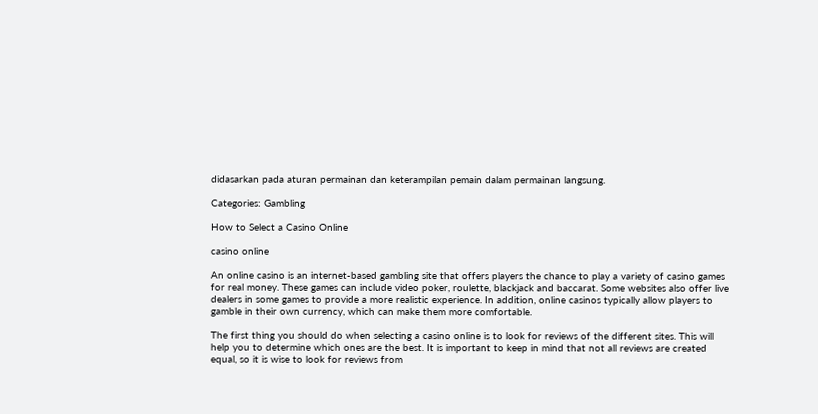didasarkan pada aturan permainan dan keterampilan pemain dalam permainan langsung.

Categories: Gambling

How to Select a Casino Online

casino online

An online casino is an internet-based gambling site that offers players the chance to play a variety of casino games for real money. These games can include video poker, roulette, blackjack and baccarat. Some websites also offer live dealers in some games to provide a more realistic experience. In addition, online casinos typically allow players to gamble in their own currency, which can make them more comfortable.

The first thing you should do when selecting a casino online is to look for reviews of the different sites. This will help you to determine which ones are the best. It is important to keep in mind that not all reviews are created equal, so it is wise to look for reviews from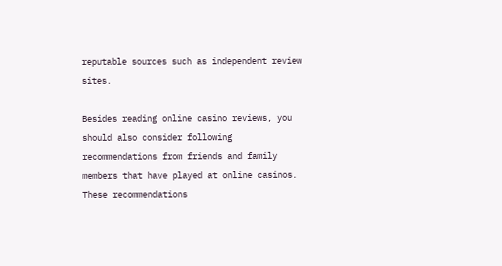reputable sources such as independent review sites.

Besides reading online casino reviews, you should also consider following recommendations from friends and family members that have played at online casinos. These recommendations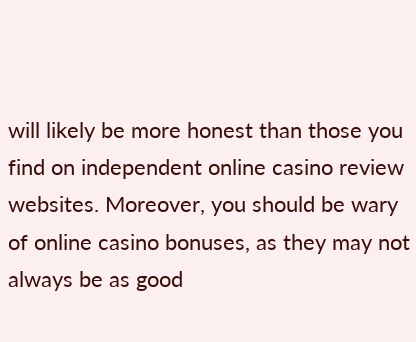will likely be more honest than those you find on independent online casino review websites. Moreover, you should be wary of online casino bonuses, as they may not always be as good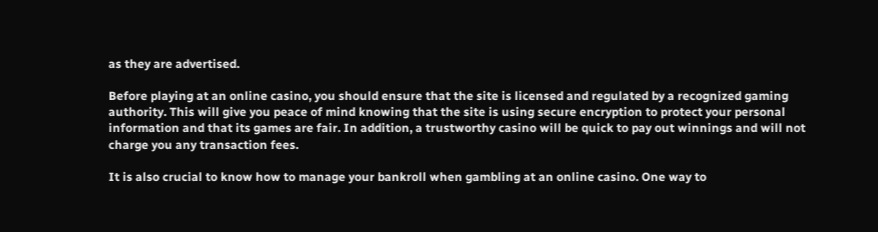as they are advertised.

Before playing at an online casino, you should ensure that the site is licensed and regulated by a recognized gaming authority. This will give you peace of mind knowing that the site is using secure encryption to protect your personal information and that its games are fair. In addition, a trustworthy casino will be quick to pay out winnings and will not charge you any transaction fees.

It is also crucial to know how to manage your bankroll when gambling at an online casino. One way to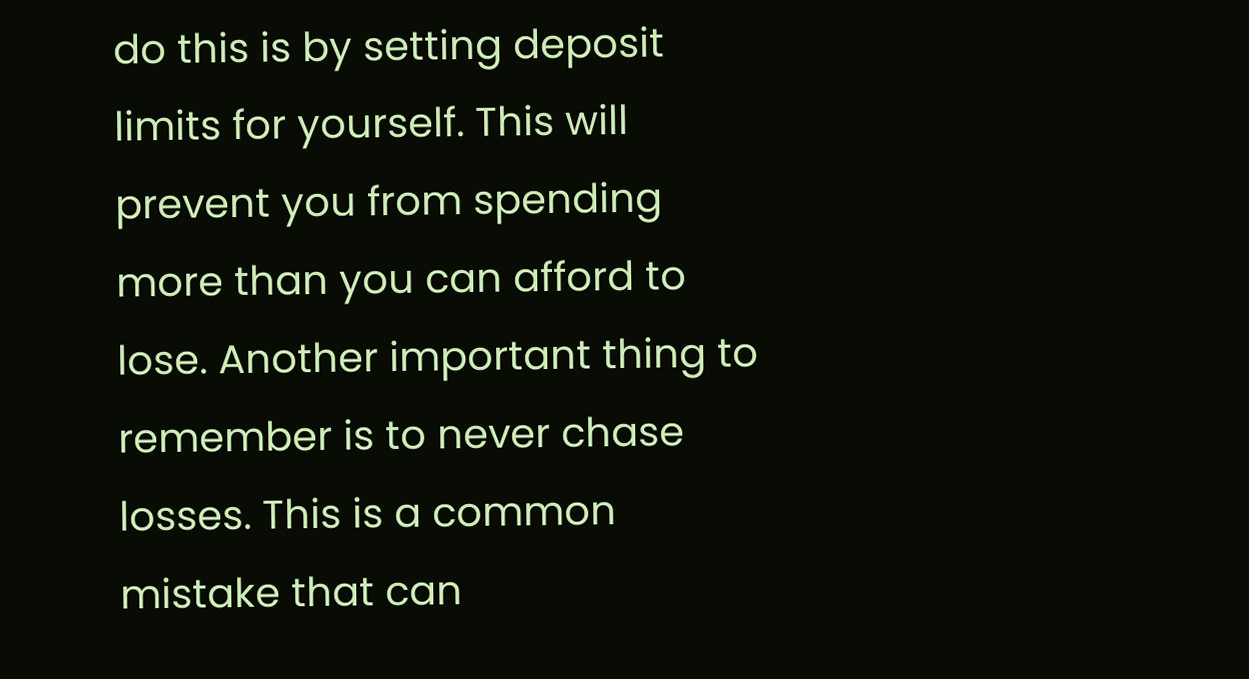do this is by setting deposit limits for yourself. This will prevent you from spending more than you can afford to lose. Another important thing to remember is to never chase losses. This is a common mistake that can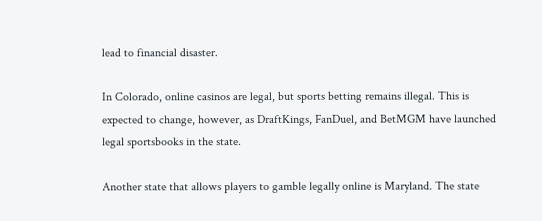lead to financial disaster.

In Colorado, online casinos are legal, but sports betting remains illegal. This is expected to change, however, as DraftKings, FanDuel, and BetMGM have launched legal sportsbooks in the state.

Another state that allows players to gamble legally online is Maryland. The state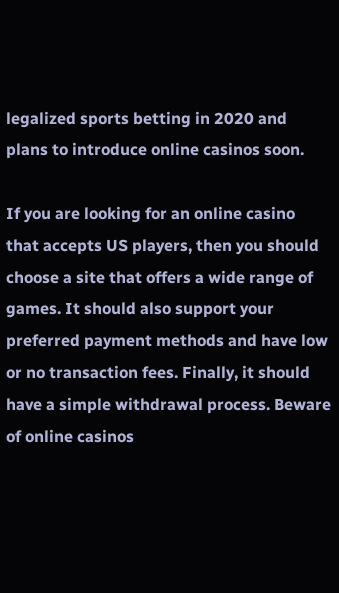legalized sports betting in 2020 and plans to introduce online casinos soon.

If you are looking for an online casino that accepts US players, then you should choose a site that offers a wide range of games. It should also support your preferred payment methods and have low or no transaction fees. Finally, it should have a simple withdrawal process. Beware of online casinos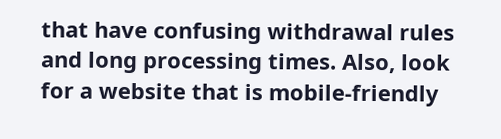that have confusing withdrawal rules and long processing times. Also, look for a website that is mobile-friendly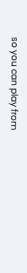so you can play from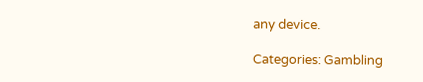any device.

Categories: Gambling